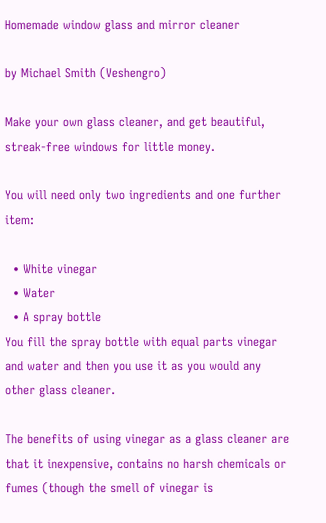Homemade window glass and mirror cleaner

by Michael Smith (Veshengro)

Make your own glass cleaner, and get beautiful, streak-free windows for little money.

You will need only two ingredients and one further item:

  • White vinegar
  • Water
  • A spray bottle
You fill the spray bottle with equal parts vinegar and water and then you use it as you would any other glass cleaner.

The benefits of using vinegar as a glass cleaner are that it inexpensive, contains no harsh chemicals or fumes (though the smell of vinegar is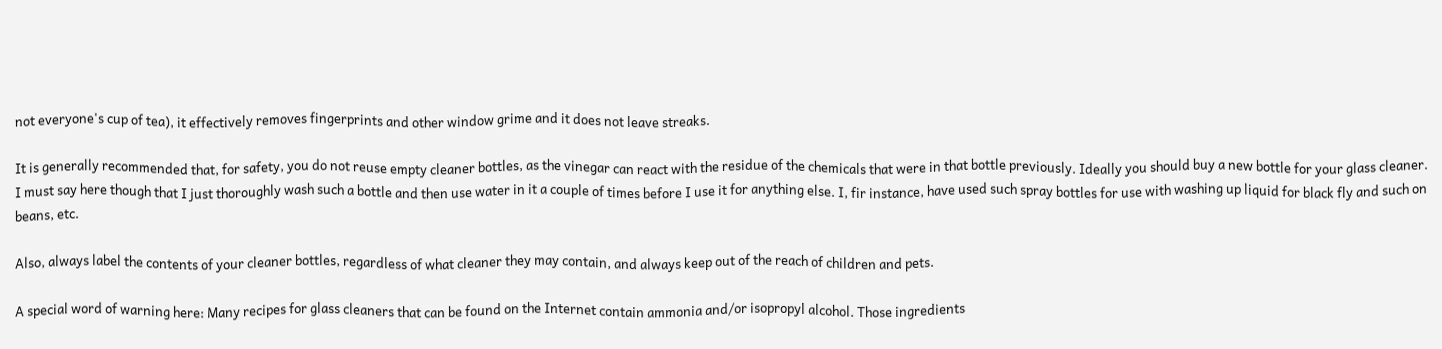not everyone's cup of tea), it effectively removes fingerprints and other window grime and it does not leave streaks.

It is generally recommended that, for safety, you do not reuse empty cleaner bottles, as the vinegar can react with the residue of the chemicals that were in that bottle previously. Ideally you should buy a new bottle for your glass cleaner. I must say here though that I just thoroughly wash such a bottle and then use water in it a couple of times before I use it for anything else. I, fir instance, have used such spray bottles for use with washing up liquid for black fly and such on beans, etc.

Also, always label the contents of your cleaner bottles, regardless of what cleaner they may contain, and always keep out of the reach of children and pets.

A special word of warning here: Many recipes for glass cleaners that can be found on the Internet contain ammonia and/or isopropyl alcohol. Those ingredients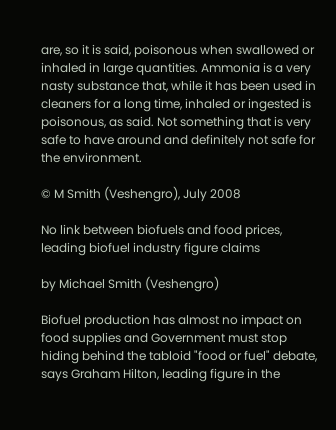are, so it is said, poisonous when swallowed or inhaled in large quantities. Ammonia is a very nasty substance that, while it has been used in cleaners for a long time, inhaled or ingested is poisonous, as said. Not something that is very safe to have around and definitely not safe for the environment.

© M Smith (Veshengro), July 2008

No link between biofuels and food prices, leading biofuel industry figure claims

by Michael Smith (Veshengro)

Biofuel production has almost no impact on food supplies and Government must stop hiding behind the tabloid "food or fuel" debate, says Graham Hilton, leading figure in the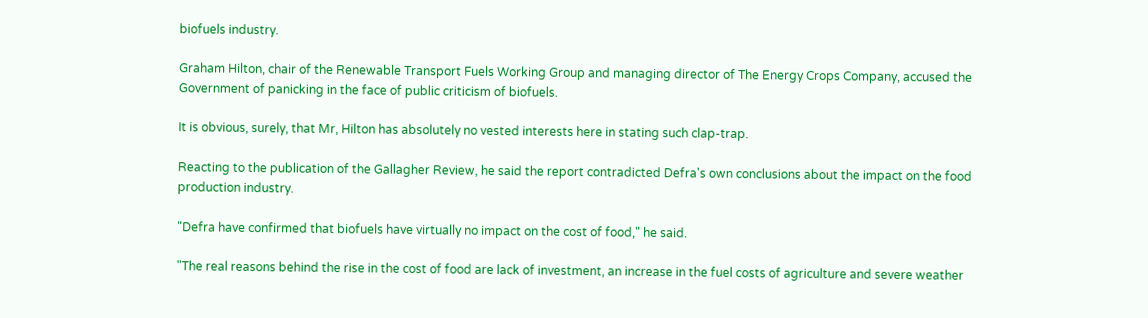biofuels industry.

Graham Hilton, chair of the Renewable Transport Fuels Working Group and managing director of The Energy Crops Company, accused the Government of panicking in the face of public criticism of biofuels.

It is obvious, surely, that Mr, Hilton has absolutely no vested interests here in stating such clap-trap.

Reacting to the publication of the Gallagher Review, he said the report contradicted Defra's own conclusions about the impact on the food production industry.

"Defra have confirmed that biofuels have virtually no impact on the cost of food," he said.

"The real reasons behind the rise in the cost of food are lack of investment, an increase in the fuel costs of agriculture and severe weather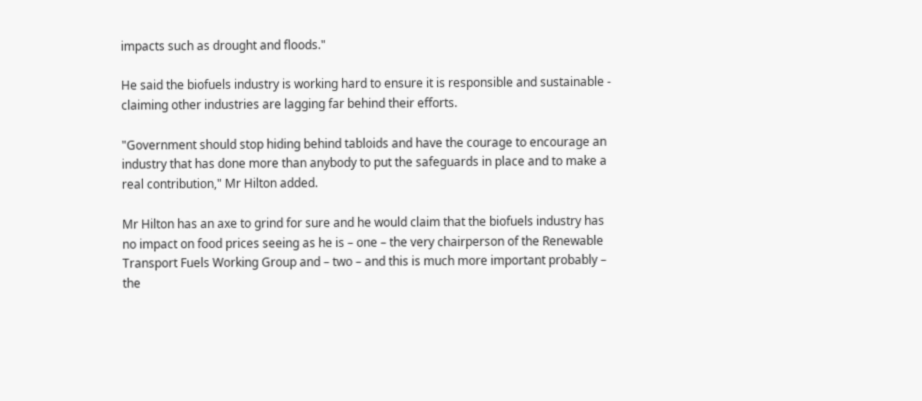impacts such as drought and floods."

He said the biofuels industry is working hard to ensure it is responsible and sustainable - claiming other industries are lagging far behind their efforts.

"Government should stop hiding behind tabloids and have the courage to encourage an industry that has done more than anybody to put the safeguards in place and to make a real contribution," Mr Hilton added.

Mr Hilton has an axe to grind for sure and he would claim that the biofuels industry has no impact on food prices seeing as he is – one – the very chairperson of the Renewable Transport Fuels Working Group and – two – and this is much more important probably – the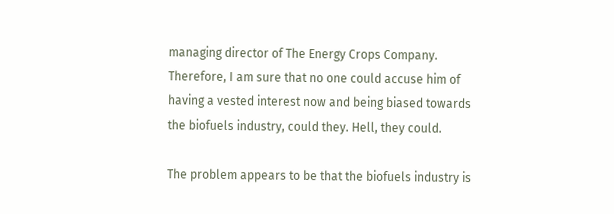managing director of The Energy Crops Company. Therefore, I am sure that no one could accuse him of having a vested interest now and being biased towards the biofuels industry, could they. Hell, they could.

The problem appears to be that the biofuels industry is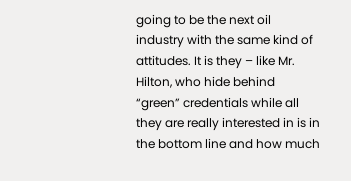going to be the next oil industry with the same kind of attitudes. It is they – like Mr. Hilton, who hide behind “green” credentials while all they are really interested in is in the bottom line and how much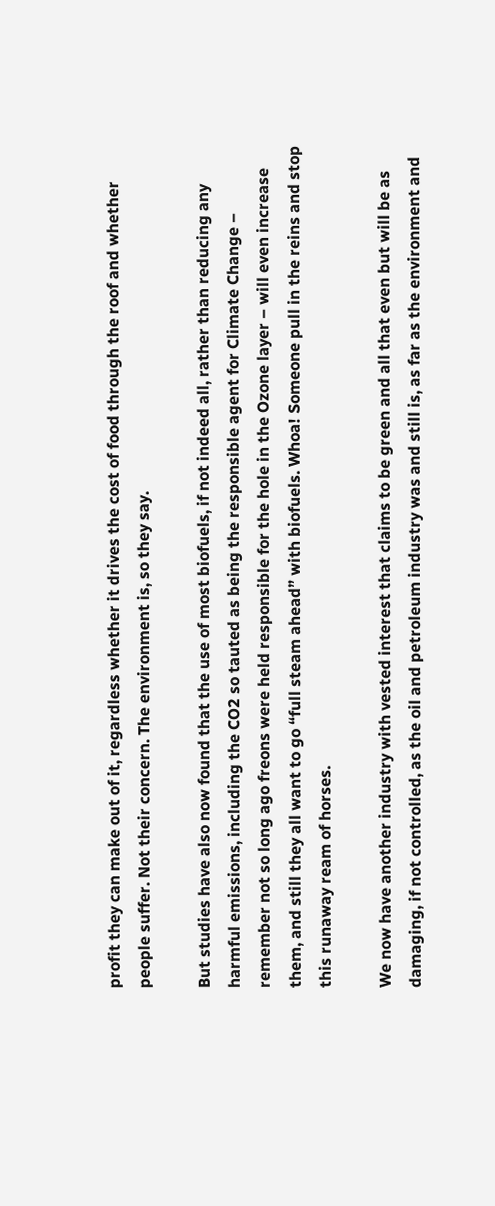profit they can make out of it, regardless whether it drives the cost of food through the roof and whether people suffer. Not their concern. The environment is, so they say.

But studies have also now found that the use of most biofuels, if not indeed all, rather than reducing any harmful emissions, including the CO2 so tauted as being the responsible agent for Climate Change – remember not so long ago freons were held responsible for the hole in the Ozone layer – will even increase them, and still they all want to go “full steam ahead” with biofuels. Whoa! Someone pull in the reins and stop this runaway ream of horses.

We now have another industry with vested interest that claims to be green and all that even but will be as damaging, if not controlled, as the oil and petroleum industry was and still is, as far as the environment and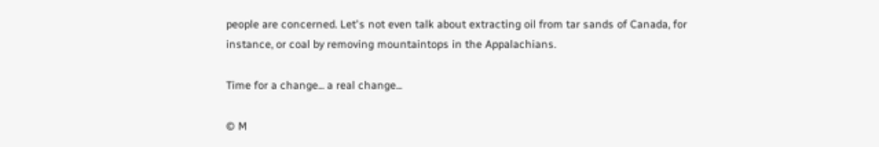people are concerned. Let's not even talk about extracting oil from tar sands of Canada, for instance, or coal by removing mountaintops in the Appalachians.

Time for a change... a real change...

© M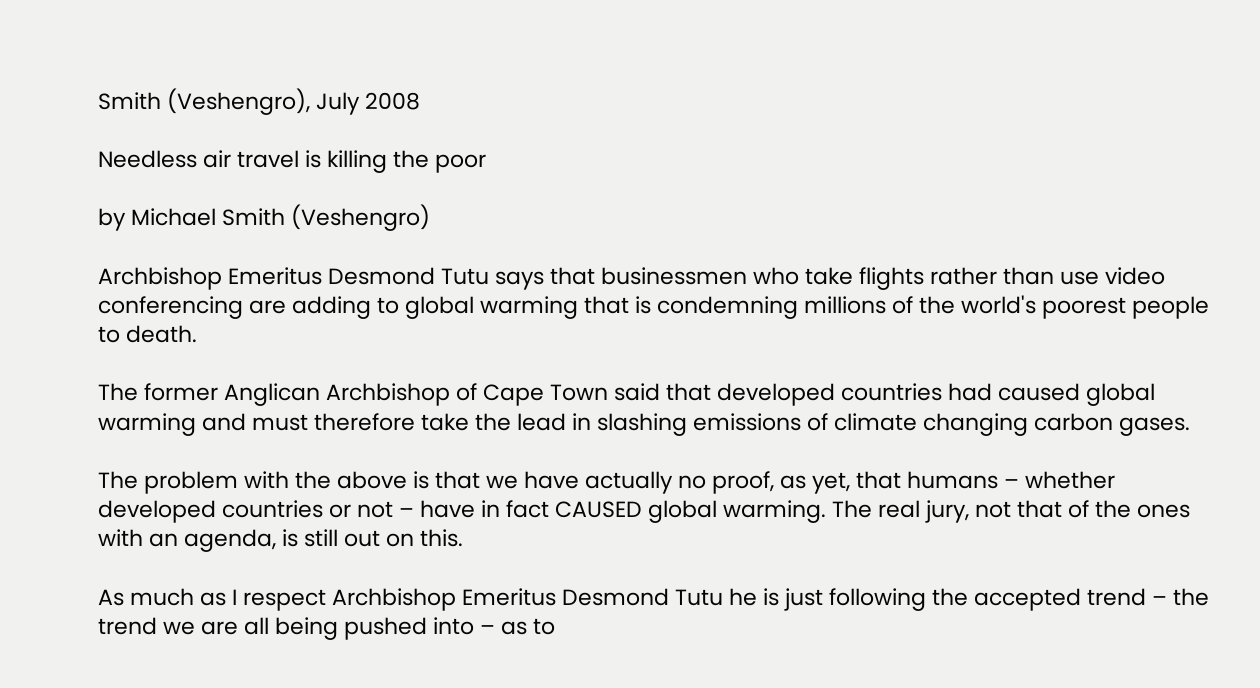Smith (Veshengro), July 2008

Needless air travel is killing the poor

by Michael Smith (Veshengro)

Archbishop Emeritus Desmond Tutu says that businessmen who take flights rather than use video conferencing are adding to global warming that is condemning millions of the world's poorest people to death.

The former Anglican Archbishop of Cape Town said that developed countries had caused global warming and must therefore take the lead in slashing emissions of climate changing carbon gases.

The problem with the above is that we have actually no proof, as yet, that humans – whether developed countries or not – have in fact CAUSED global warming. The real jury, not that of the ones with an agenda, is still out on this.

As much as I respect Archbishop Emeritus Desmond Tutu he is just following the accepted trend – the trend we are all being pushed into – as to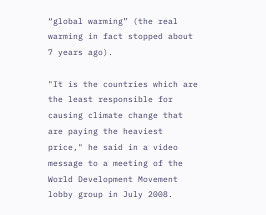“global warming” (the real warming in fact stopped about 7 years ago).

"It is the countries which are the least responsible for causing climate change that are paying the heaviest price," he said in a video message to a meeting of the World Development Movement lobby group in July 2008.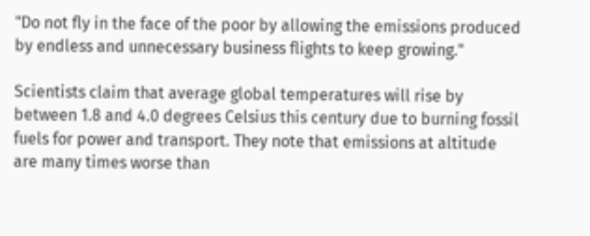"Do not fly in the face of the poor by allowing the emissions produced by endless and unnecessary business flights to keep growing."

Scientists claim that average global temperatures will rise by between 1.8 and 4.0 degrees Celsius this century due to burning fossil fuels for power and transport. They note that emissions at altitude are many times worse than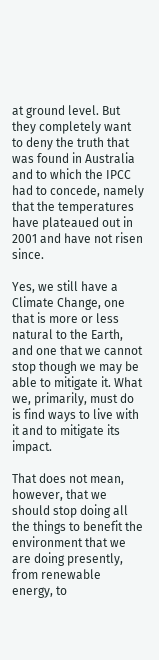at ground level. But they completely want to deny the truth that was found in Australia and to which the IPCC had to concede, namely that the temperatures have plateaued out in 2001 and have not risen since.

Yes, we still have a Climate Change, one that is more or less natural to the Earth, and one that we cannot stop though we may be able to mitigate it. What we, primarily, must do is find ways to live with it and to mitigate its impact.

That does not mean, however, that we should stop doing all the things to benefit the environment that we are doing presently, from renewable energy, to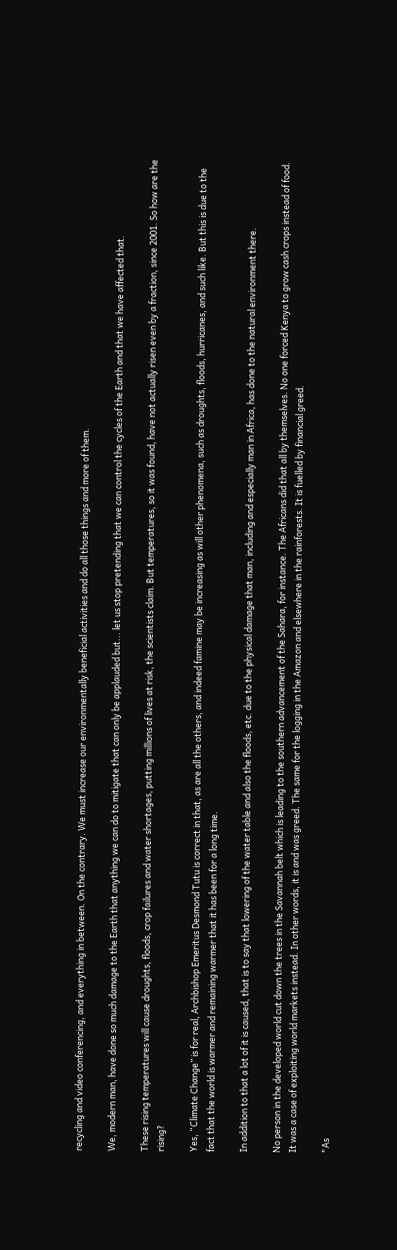recycling and video conferencing, and everything in between. On the contrary. We must increase our environmentally beneficial activities and do all those things and more of them.

We, modern man, have done so much damage to the Earth that anything we can do to mitigate that can only be applauded but... let us stop pretending that we can control the cycles of the Earth and that we have affected that.

These rising temperatures will cause droughts, floods, crop failures and water shortages, putting millions of lives at risk, the scientists claim. But temperatures, so it was found, have not actually risen even by a fraction, since 2001. So how are the rising?

Yes, “Climate Change” is for real, Archbishop Emeritus Desmond Tutu is correct in that, as are all the others, and indeed famine may be increasing as will other phenomena, such as droughts, floods, hurricanes, and such like. But this is due to the fact that the world is warmer and remaining warmer that it has been for a long time.

In addition to that a lot of it is caused, that is to say that lowering of the water table and also the floods, etc. due to the physical damage that man, including and especially man in Africa, has done to the natural environment there.

No person in the developed world cut down the trees in the Savannah belt which is leading to the southern advancement of the Sahara, for instance. The Africans did that all by themselves. No one forced Kenya to grow cash crops instead of food. It was a case of exploiting world markets instead. In other words, it is and was greed. The same for the logging in the Amazon and elsewhere in the rainforests. It is fuelled by financial greed.

"As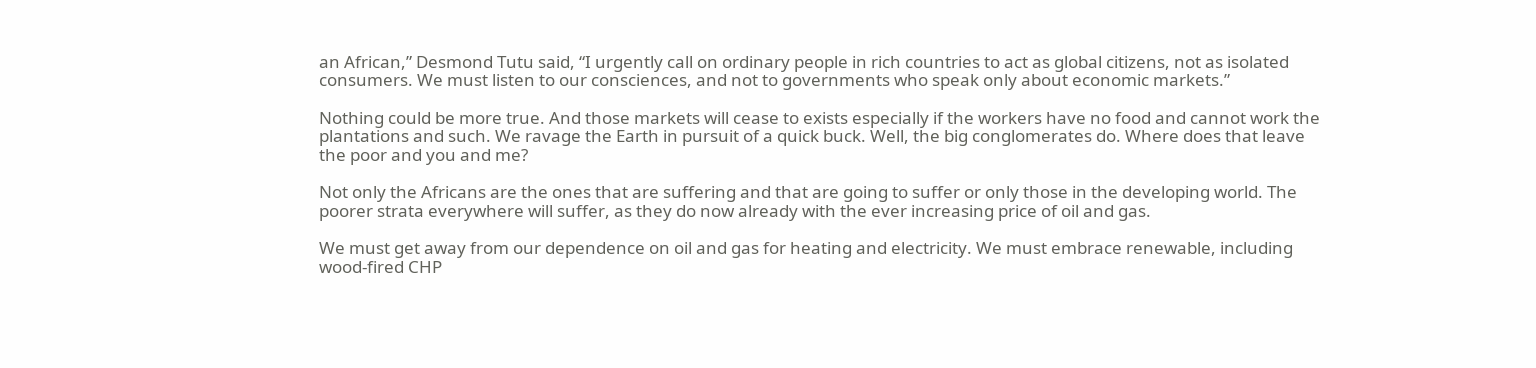an African,” Desmond Tutu said, “I urgently call on ordinary people in rich countries to act as global citizens, not as isolated consumers. We must listen to our consciences, and not to governments who speak only about economic markets.”

Nothing could be more true. And those markets will cease to exists especially if the workers have no food and cannot work the plantations and such. We ravage the Earth in pursuit of a quick buck. Well, the big conglomerates do. Where does that leave the poor and you and me?

Not only the Africans are the ones that are suffering and that are going to suffer or only those in the developing world. The poorer strata everywhere will suffer, as they do now already with the ever increasing price of oil and gas.

We must get away from our dependence on oil and gas for heating and electricity. We must embrace renewable, including wood-fired CHP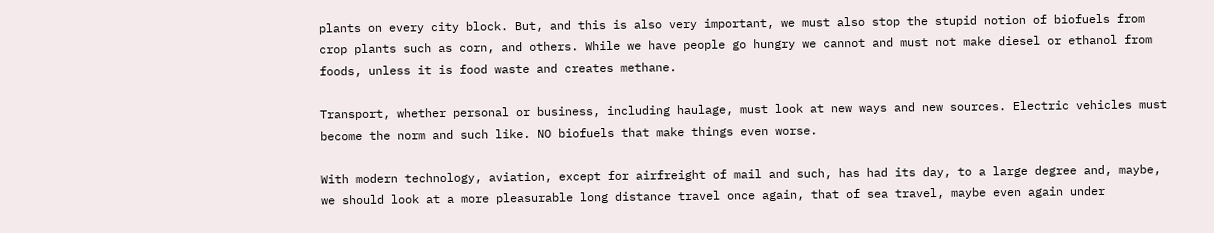plants on every city block. But, and this is also very important, we must also stop the stupid notion of biofuels from crop plants such as corn, and others. While we have people go hungry we cannot and must not make diesel or ethanol from foods, unless it is food waste and creates methane.

Transport, whether personal or business, including haulage, must look at new ways and new sources. Electric vehicles must become the norm and such like. NO biofuels that make things even worse.

With modern technology, aviation, except for airfreight of mail and such, has had its day, to a large degree and, maybe, we should look at a more pleasurable long distance travel once again, that of sea travel, maybe even again under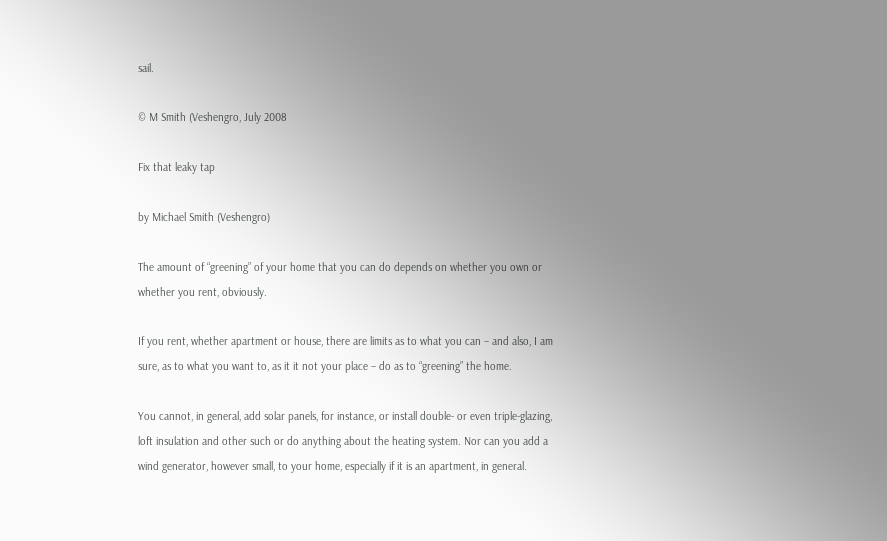sail.

© M Smith (Veshengro, July 2008

Fix that leaky tap

by Michael Smith (Veshengro)

The amount of “greening” of your home that you can do depends on whether you own or whether you rent, obviously.

If you rent, whether apartment or house, there are limits as to what you can – and also, I am sure, as to what you want to, as it it not your place – do as to “greening” the home.

You cannot, in general, add solar panels, for instance, or install double- or even triple-glazing, loft insulation and other such or do anything about the heating system. Nor can you add a wind generator, however small, to your home, especially if it is an apartment, in general.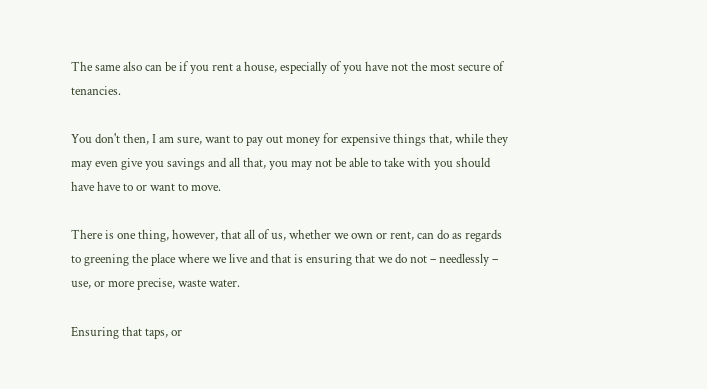The same also can be if you rent a house, especially of you have not the most secure of tenancies.

You don't then, I am sure, want to pay out money for expensive things that, while they may even give you savings and all that, you may not be able to take with you should have have to or want to move.

There is one thing, however, that all of us, whether we own or rent, can do as regards to greening the place where we live and that is ensuring that we do not – needlessly – use, or more precise, waste water.

Ensuring that taps, or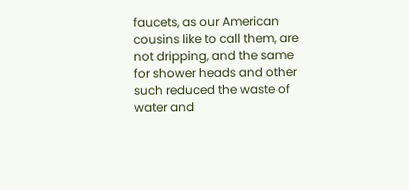faucets, as our American cousins like to call them, are not dripping, and the same for shower heads and other such reduced the waste of water and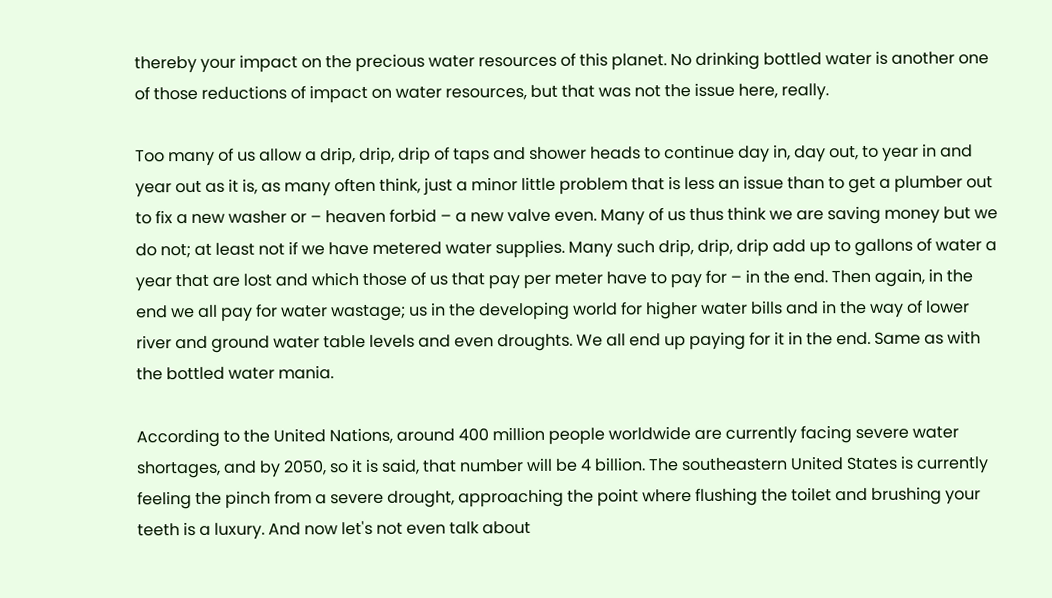thereby your impact on the precious water resources of this planet. No drinking bottled water is another one of those reductions of impact on water resources, but that was not the issue here, really.

Too many of us allow a drip, drip, drip of taps and shower heads to continue day in, day out, to year in and year out as it is, as many often think, just a minor little problem that is less an issue than to get a plumber out to fix a new washer or – heaven forbid – a new valve even. Many of us thus think we are saving money but we do not; at least not if we have metered water supplies. Many such drip, drip, drip add up to gallons of water a year that are lost and which those of us that pay per meter have to pay for – in the end. Then again, in the end we all pay for water wastage; us in the developing world for higher water bills and in the way of lower river and ground water table levels and even droughts. We all end up paying for it in the end. Same as with the bottled water mania.

According to the United Nations, around 400 million people worldwide are currently facing severe water shortages, and by 2050, so it is said, that number will be 4 billion. The southeastern United States is currently feeling the pinch from a severe drought, approaching the point where flushing the toilet and brushing your teeth is a luxury. And now let's not even talk about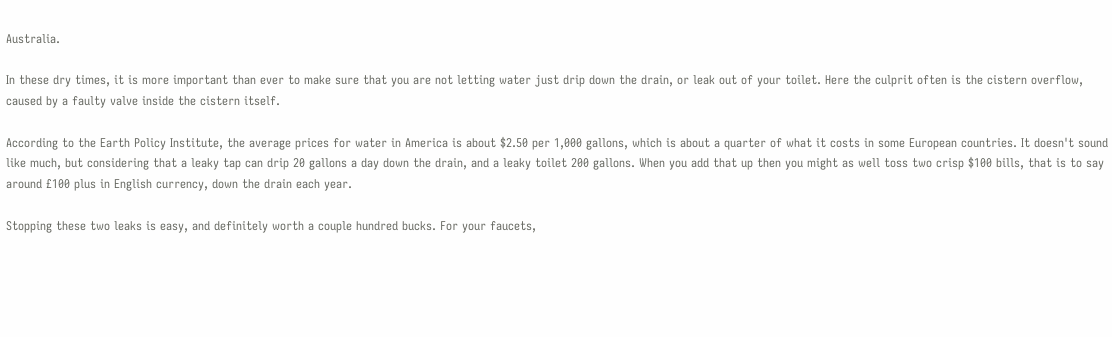Australia.

In these dry times, it is more important than ever to make sure that you are not letting water just drip down the drain, or leak out of your toilet. Here the culprit often is the cistern overflow, caused by a faulty valve inside the cistern itself.

According to the Earth Policy Institute, the average prices for water in America is about $2.50 per 1,000 gallons, which is about a quarter of what it costs in some European countries. It doesn't sound like much, but considering that a leaky tap can drip 20 gallons a day down the drain, and a leaky toilet 200 gallons. When you add that up then you might as well toss two crisp $100 bills, that is to say around £100 plus in English currency, down the drain each year.

Stopping these two leaks is easy, and definitely worth a couple hundred bucks. For your faucets,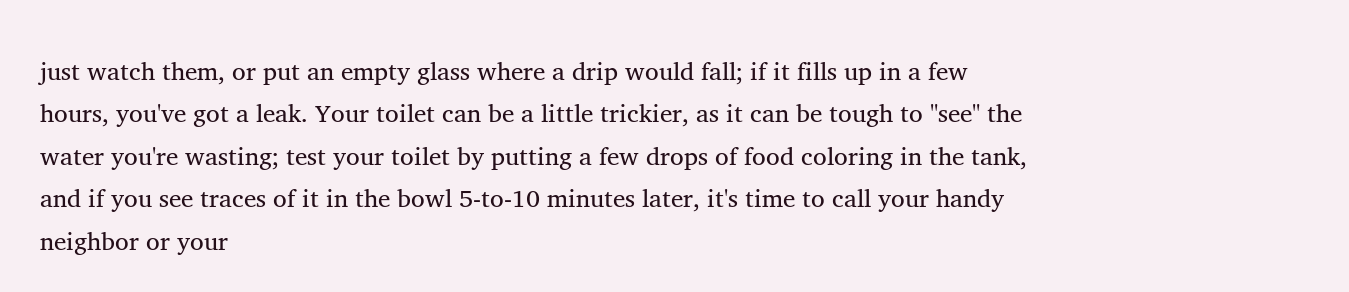just watch them, or put an empty glass where a drip would fall; if it fills up in a few hours, you've got a leak. Your toilet can be a little trickier, as it can be tough to "see" the water you're wasting; test your toilet by putting a few drops of food coloring in the tank, and if you see traces of it in the bowl 5-to-10 minutes later, it's time to call your handy neighbor or your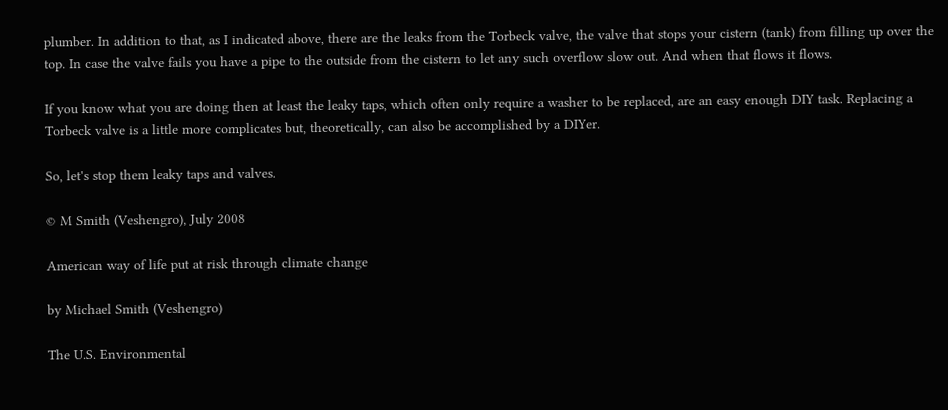plumber. In addition to that, as I indicated above, there are the leaks from the Torbeck valve, the valve that stops your cistern (tank) from filling up over the top. In case the valve fails you have a pipe to the outside from the cistern to let any such overflow slow out. And when that flows it flows.

If you know what you are doing then at least the leaky taps, which often only require a washer to be replaced, are an easy enough DIY task. Replacing a Torbeck valve is a little more complicates but, theoretically, can also be accomplished by a DIYer.

So, let's stop them leaky taps and valves.

© M Smith (Veshengro), July 2008

American way of life put at risk through climate change

by Michael Smith (Veshengro)

The U.S. Environmental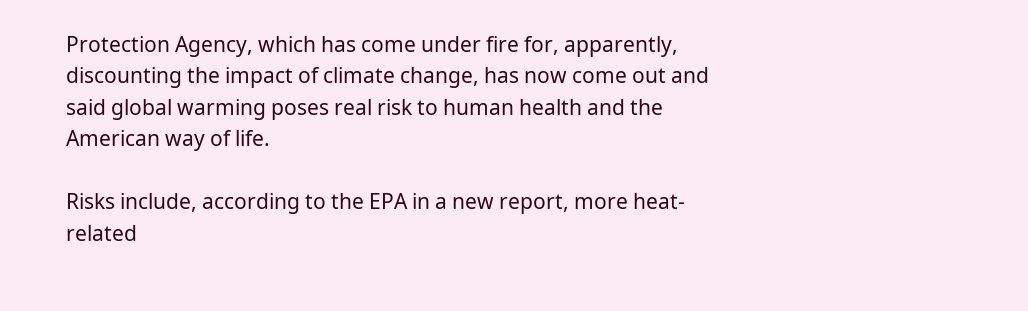Protection Agency, which has come under fire for, apparently, discounting the impact of climate change, has now come out and said global warming poses real risk to human health and the American way of life.

Risks include, according to the EPA in a new report, more heat-related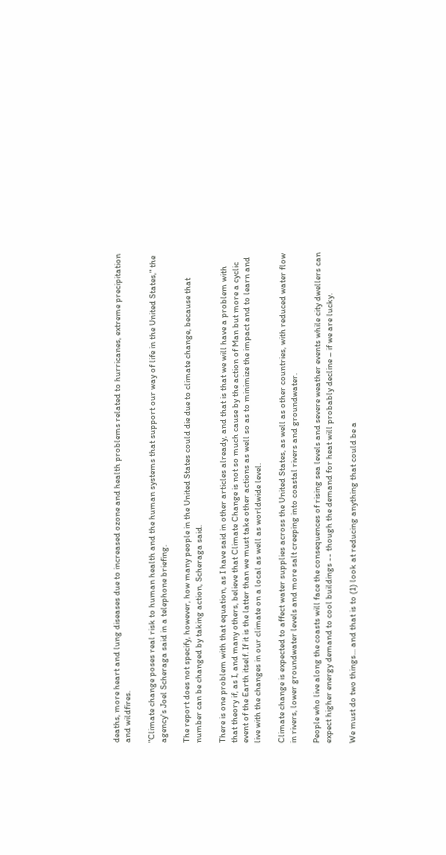deaths, more heart and lung diseases due to increased ozone and health problems related to hurricanes, extreme precipitation and wildfires.

"Climate change poses real risk to human health and the human systems that support our way of life in the United States," the agency's Joel Scheraga said in a telephone briefing.

The report does not specify, however, how many people in the United States could die due to climate change, because that number can be changed by taking action, Scheraga said.

There is one problem with that equation, as I have said in other articles already, and that is that we will have a problem with that theory if, as I, and many others, believe that Climate Change is not so much cause by the action of Man but more a cyclic event of the Earth itself. If it is the latter than we must take other actions as well so as to minimize the impact and to learn and live with the changes in our climate on a local as well as worldwide level.

Climate change is expected to affect water supplies across the United States, as well as other countries, with reduced water flow in rivers, lower groundwater levels and more salt creeping into coastal rivers and groundwater.

People who live along the coasts will face the consequences of rising sea levels and severe weather events while city dwellers can expect higher energy demand to cool buildings -- though the demand for heat will probably decline – if we are lucky.

We must do two things... and that is to (1) look at reducing anything that could be a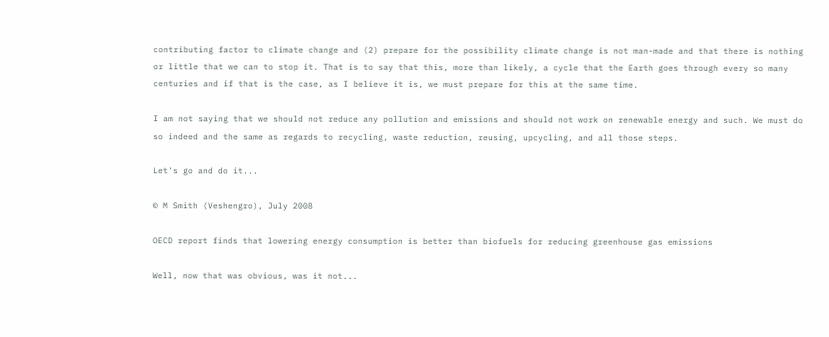contributing factor to climate change and (2) prepare for the possibility climate change is not man-made and that there is nothing or little that we can to stop it. That is to say that this, more than likely, a cycle that the Earth goes through every so many centuries and if that is the case, as I believe it is, we must prepare for this at the same time.

I am not saying that we should not reduce any pollution and emissions and should not work on renewable energy and such. We must do so indeed and the same as regards to recycling, waste reduction, reusing, upcycling, and all those steps.

Let's go and do it...

© M Smith (Veshengro), July 2008

OECD report finds that lowering energy consumption is better than biofuels for reducing greenhouse gas emissions

Well, now that was obvious, was it not...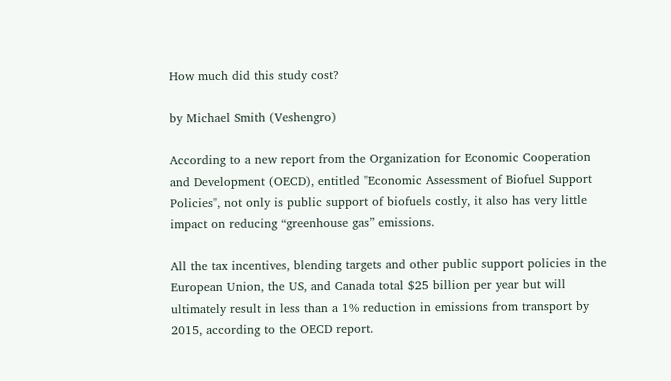How much did this study cost?

by Michael Smith (Veshengro)

According to a new report from the Organization for Economic Cooperation and Development (OECD), entitled "Economic Assessment of Biofuel Support Policies", not only is public support of biofuels costly, it also has very little impact on reducing “greenhouse gas” emissions.

All the tax incentives, blending targets and other public support policies in the European Union, the US, and Canada total $25 billion per year but will ultimately result in less than a 1% reduction in emissions from transport by 2015, according to the OECD report.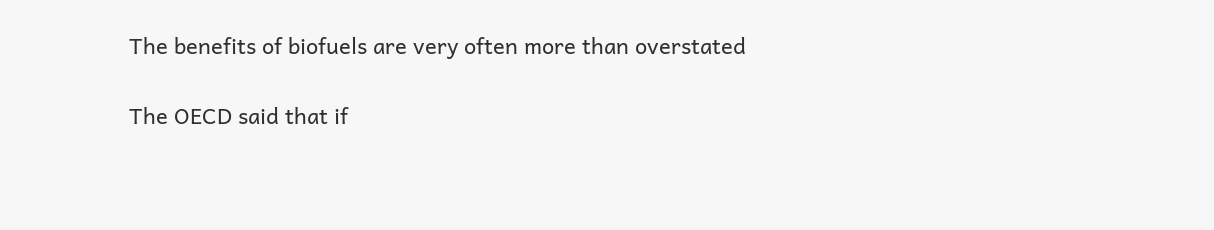The benefits of biofuels are very often more than overstated

The OECD said that if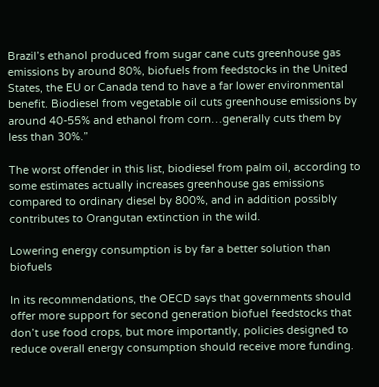Brazil’s ethanol produced from sugar cane cuts greenhouse gas emissions by around 80%, biofuels from feedstocks in the United States, the EU or Canada tend to have a far lower environmental benefit. Biodiesel from vegetable oil cuts greenhouse emissions by around 40-55% and ethanol from corn…generally cuts them by less than 30%.”

The worst offender in this list, biodiesel from palm oil, according to some estimates actually increases greenhouse gas emissions compared to ordinary diesel by 800%, and in addition possibly contributes to Orangutan extinction in the wild.

Lowering energy consumption is by far a better solution than biofuels

In its recommendations, the OECD says that governments should offer more support for second generation biofuel feedstocks that don’t use food crops, but more importantly, policies designed to reduce overall energy consumption should receive more funding.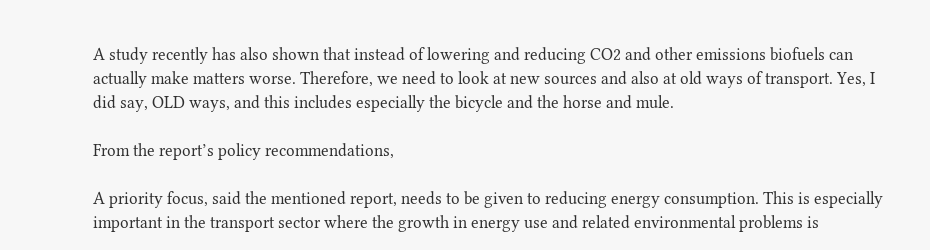A study recently has also shown that instead of lowering and reducing CO2 and other emissions biofuels can actually make matters worse. Therefore, we need to look at new sources and also at old ways of transport. Yes, I did say, OLD ways, and this includes especially the bicycle and the horse and mule.

From the report’s policy recommendations,

A priority focus, said the mentioned report, needs to be given to reducing energy consumption. This is especially important in the transport sector where the growth in energy use and related environmental problems is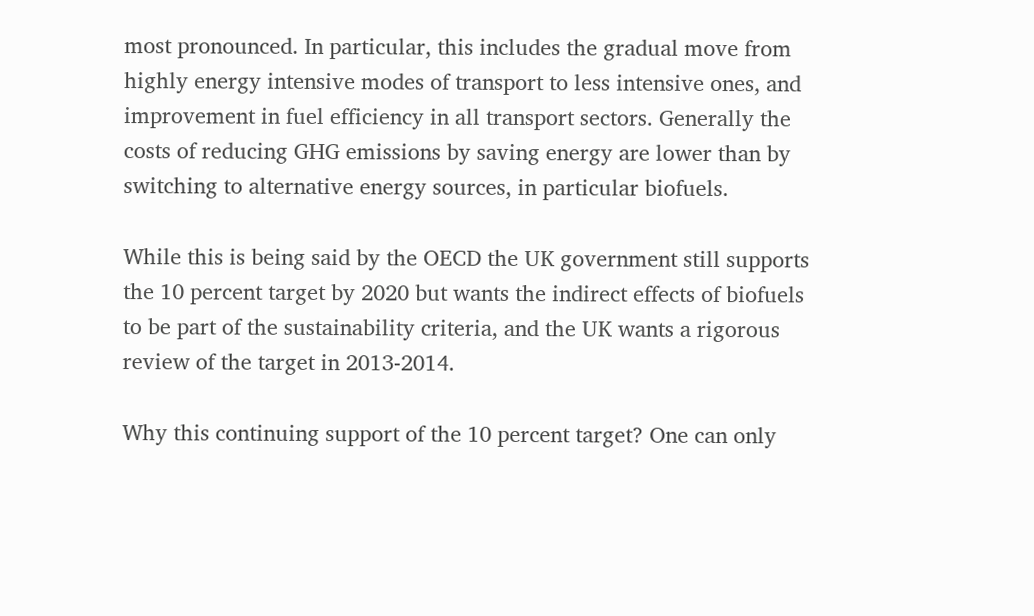most pronounced. In particular, this includes the gradual move from highly energy intensive modes of transport to less intensive ones, and improvement in fuel efficiency in all transport sectors. Generally the costs of reducing GHG emissions by saving energy are lower than by switching to alternative energy sources, in particular biofuels.

While this is being said by the OECD the UK government still supports the 10 percent target by 2020 but wants the indirect effects of biofuels to be part of the sustainability criteria, and the UK wants a rigorous review of the target in 2013-2014.

Why this continuing support of the 10 percent target? One can only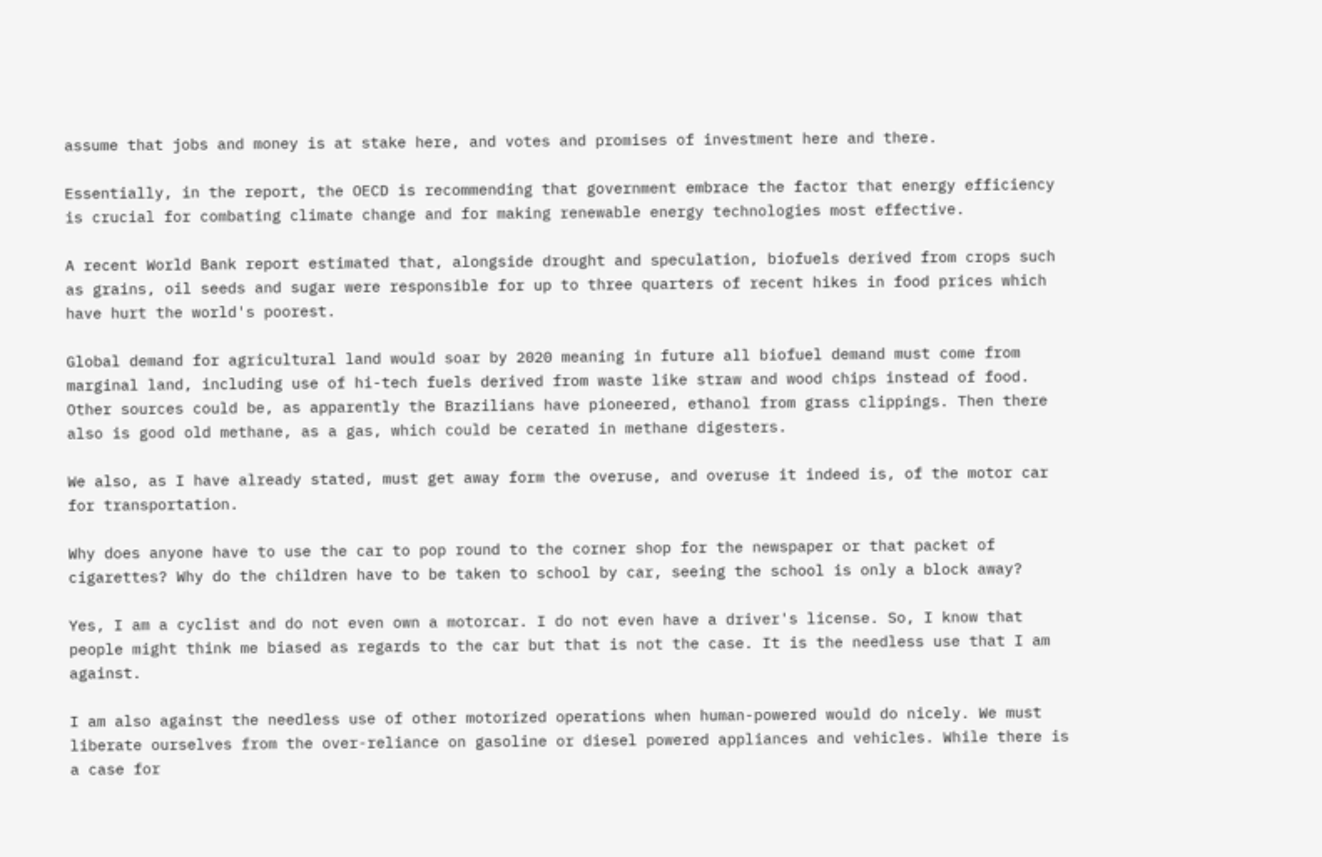assume that jobs and money is at stake here, and votes and promises of investment here and there.

Essentially, in the report, the OECD is recommending that government embrace the factor that energy efficiency is crucial for combating climate change and for making renewable energy technologies most effective.

A recent World Bank report estimated that, alongside drought and speculation, biofuels derived from crops such as grains, oil seeds and sugar were responsible for up to three quarters of recent hikes in food prices which have hurt the world's poorest.

Global demand for agricultural land would soar by 2020 meaning in future all biofuel demand must come from marginal land, including use of hi-tech fuels derived from waste like straw and wood chips instead of food. Other sources could be, as apparently the Brazilians have pioneered, ethanol from grass clippings. Then there also is good old methane, as a gas, which could be cerated in methane digesters.

We also, as I have already stated, must get away form the overuse, and overuse it indeed is, of the motor car for transportation.

Why does anyone have to use the car to pop round to the corner shop for the newspaper or that packet of cigarettes? Why do the children have to be taken to school by car, seeing the school is only a block away?

Yes, I am a cyclist and do not even own a motorcar. I do not even have a driver's license. So, I know that people might think me biased as regards to the car but that is not the case. It is the needless use that I am against.

I am also against the needless use of other motorized operations when human-powered would do nicely. We must liberate ourselves from the over-reliance on gasoline or diesel powered appliances and vehicles. While there is a case for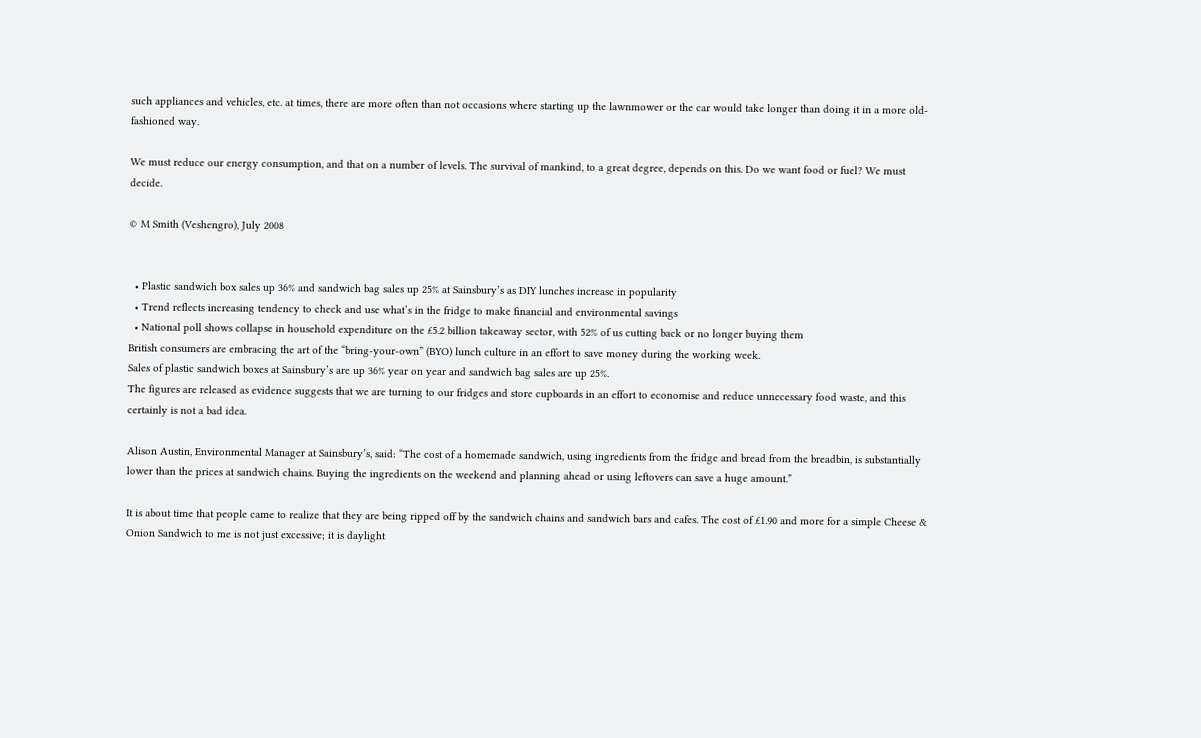such appliances and vehicles, etc. at times, there are more often than not occasions where starting up the lawnmower or the car would take longer than doing it in a more old-fashioned way.

We must reduce our energy consumption, and that on a number of levels. The survival of mankind, to a great degree, depends on this. Do we want food or fuel? We must decide.

© M Smith (Veshengro), July 2008


  • Plastic sandwich box sales up 36% and sandwich bag sales up 25% at Sainsbury’s as DIY lunches increase in popularity
  • Trend reflects increasing tendency to check and use what’s in the fridge to make financial and environmental savings
  • National poll shows collapse in household expenditure on the £5.2 billion takeaway sector, with 52% of us cutting back or no longer buying them
British consumers are embracing the art of the “bring-your-own” (BYO) lunch culture in an effort to save money during the working week.
Sales of plastic sandwich boxes at Sainsbury’s are up 36% year on year and sandwich bag sales are up 25%.
The figures are released as evidence suggests that we are turning to our fridges and store cupboards in an effort to economise and reduce unnecessary food waste, and this certainly is not a bad idea.

Alison Austin, Environmental Manager at Sainsbury’s, said: “The cost of a homemade sandwich, using ingredients from the fridge and bread from the breadbin, is substantially lower than the prices at sandwich chains. Buying the ingredients on the weekend and planning ahead or using leftovers can save a huge amount.”

It is about time that people came to realize that they are being ripped off by the sandwich chains and sandwich bars and cafes. The cost of £1.90 and more for a simple Cheese & Onion Sandwich to me is not just excessive; it is daylight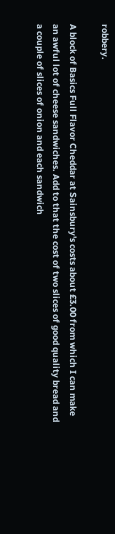robbery.

A block of Basics Full Flavor Cheddar at Sainsbury's costs about £3.00 from which I can make an awful lot of cheese sandwiches. Add to that the cost of two slices of good quality bread and a couple of slices of onion and each sandwich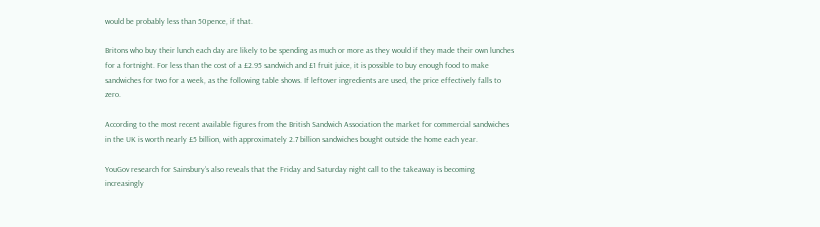would be probably less than 50pence, if that.

Britons who buy their lunch each day are likely to be spending as much or more as they would if they made their own lunches for a fortnight. For less than the cost of a £2.95 sandwich and £1 fruit juice, it is possible to buy enough food to make sandwiches for two for a week, as the following table shows. If leftover ingredients are used, the price effectively falls to zero.

According to the most recent available figures from the British Sandwich Association the market for commercial sandwiches in the UK is worth nearly £5 billion, with approximately 2.7 billion sandwiches bought outside the home each year.

YouGov research for Sainsbury’s also reveals that the Friday and Saturday night call to the takeaway is becoming increasingly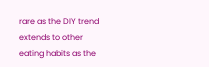rare as the DIY trend extends to other eating habits as the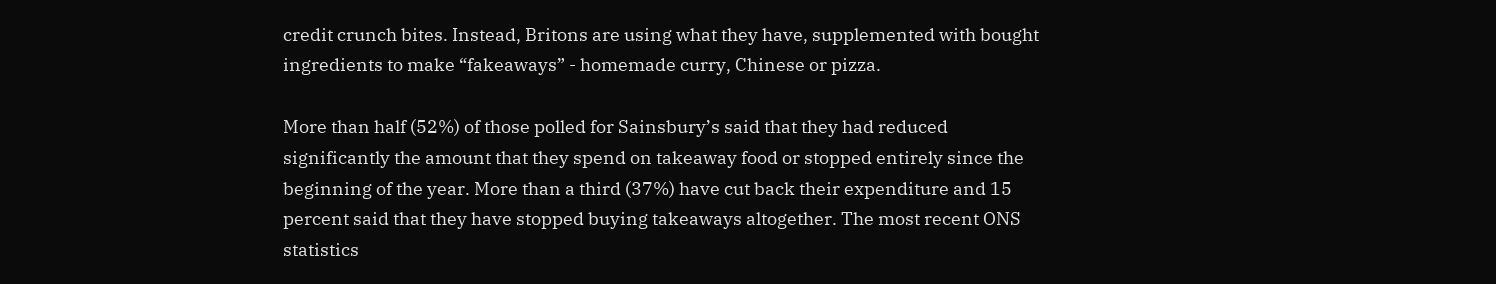credit crunch bites. Instead, Britons are using what they have, supplemented with bought ingredients to make “fakeaways” - homemade curry, Chinese or pizza.

More than half (52%) of those polled for Sainsbury’s said that they had reduced significantly the amount that they spend on takeaway food or stopped entirely since the beginning of the year. More than a third (37%) have cut back their expenditure and 15 percent said that they have stopped buying takeaways altogether. The most recent ONS statistics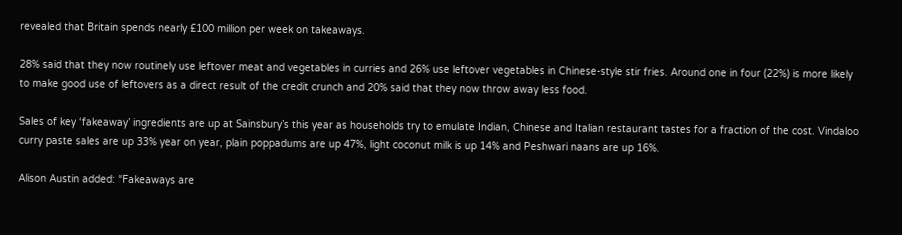revealed that Britain spends nearly £100 million per week on takeaways.

28% said that they now routinely use leftover meat and vegetables in curries and 26% use leftover vegetables in Chinese-style stir fries. Around one in four (22%) is more likely to make good use of leftovers as a direct result of the credit crunch and 20% said that they now throw away less food.

Sales of key ‘fakeaway’ ingredients are up at Sainsbury’s this year as households try to emulate Indian, Chinese and Italian restaurant tastes for a fraction of the cost. Vindaloo curry paste sales are up 33% year on year, plain poppadums are up 47%, light coconut milk is up 14% and Peshwari naans are up 16%.

Alison Austin added: “Fakeaways are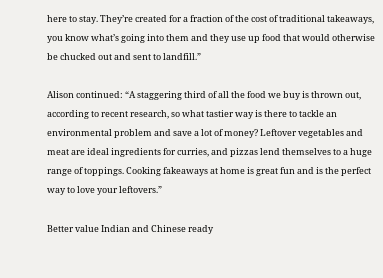here to stay. They’re created for a fraction of the cost of traditional takeaways, you know what’s going into them and they use up food that would otherwise be chucked out and sent to landfill.”

Alison continued: “A staggering third of all the food we buy is thrown out, according to recent research, so what tastier way is there to tackle an environmental problem and save a lot of money? Leftover vegetables and meat are ideal ingredients for curries, and pizzas lend themselves to a huge range of toppings. Cooking fakeaways at home is great fun and is the perfect way to love your leftovers.”

Better value Indian and Chinese ready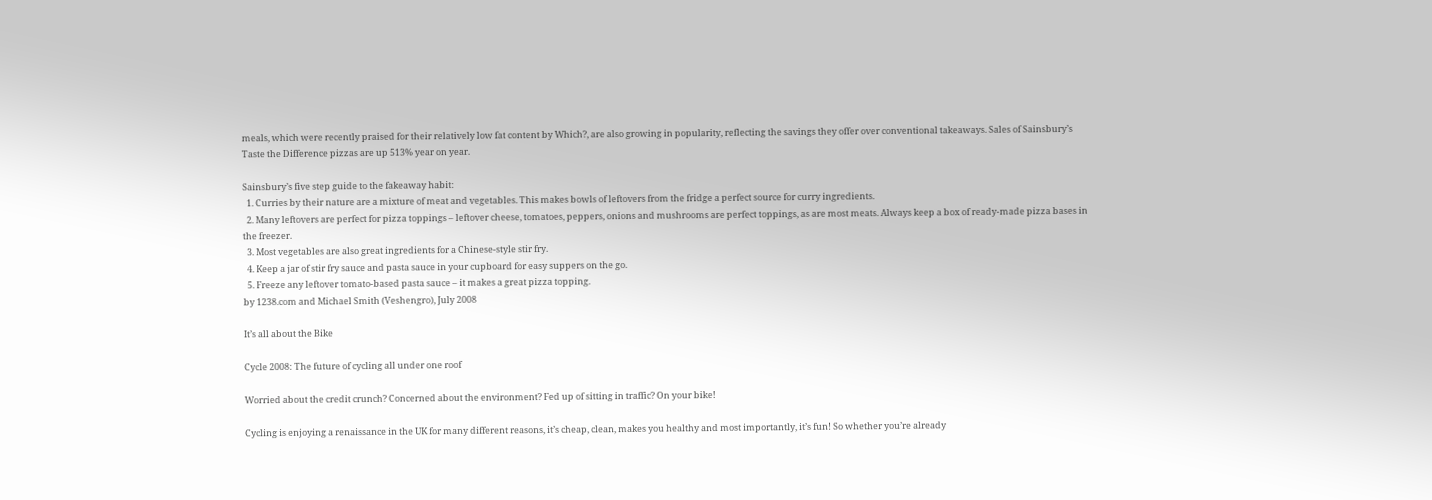meals, which were recently praised for their relatively low fat content by Which?, are also growing in popularity, reflecting the savings they offer over conventional takeaways. Sales of Sainsbury’s Taste the Difference pizzas are up 513% year on year.

Sainsbury’s five step guide to the fakeaway habit:
  1. Curries by their nature are a mixture of meat and vegetables. This makes bowls of leftovers from the fridge a perfect source for curry ingredients.
  2. Many leftovers are perfect for pizza toppings – leftover cheese, tomatoes, peppers, onions and mushrooms are perfect toppings, as are most meats. Always keep a box of ready-made pizza bases in the freezer.
  3. Most vegetables are also great ingredients for a Chinese-style stir fry.
  4. Keep a jar of stir fry sauce and pasta sauce in your cupboard for easy suppers on the go.
  5. Freeze any leftover tomato-based pasta sauce – it makes a great pizza topping.
by 1238.com and Michael Smith (Veshengro), July 2008

It’s all about the Bike

Cycle 2008: The future of cycling all under one roof

Worried about the credit crunch? Concerned about the environment? Fed up of sitting in traffic? On your bike!

Cycling is enjoying a renaissance in the UK for many different reasons, it’s cheap, clean, makes you healthy and most importantly, it’s fun! So whether you’re already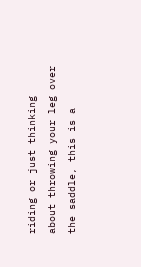riding or just thinking about throwing your leg over the saddle, this is a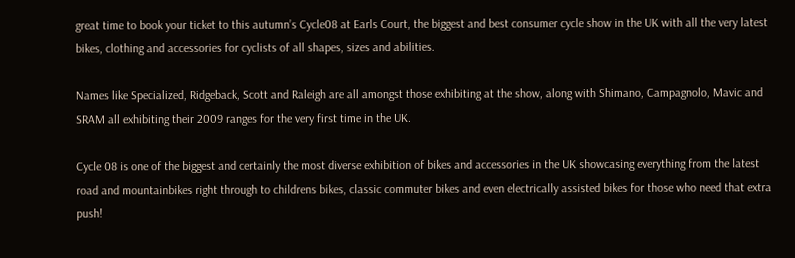great time to book your ticket to this autumn’s Cycle08 at Earls Court, the biggest and best consumer cycle show in the UK with all the very latest bikes, clothing and accessories for cyclists of all shapes, sizes and abilities.

Names like Specialized, Ridgeback, Scott and Raleigh are all amongst those exhibiting at the show, along with Shimano, Campagnolo, Mavic and SRAM all exhibiting their 2009 ranges for the very first time in the UK.

Cycle 08 is one of the biggest and certainly the most diverse exhibition of bikes and accessories in the UK showcasing everything from the latest road and mountainbikes right through to childrens bikes, classic commuter bikes and even electrically assisted bikes for those who need that extra push!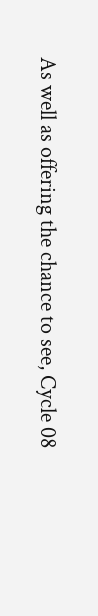As well as offering the chance to see, Cycle 08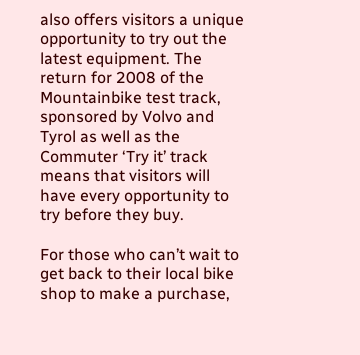also offers visitors a unique opportunity to try out the latest equipment. The return for 2008 of the Mountainbike test track, sponsored by Volvo and Tyrol as well as the Commuter ‘Try it’ track means that visitors will have every opportunity to try before they buy.

For those who can’t wait to get back to their local bike shop to make a purchase,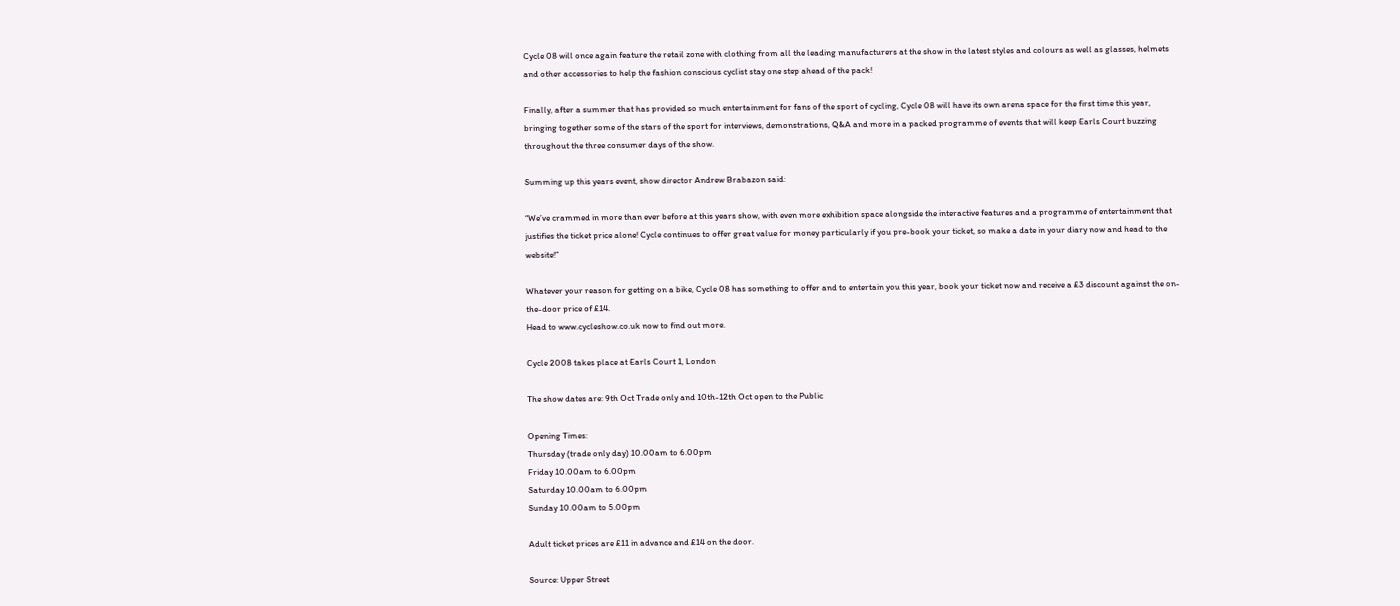Cycle 08 will once again feature the retail zone with clothing from all the leading manufacturers at the show in the latest styles and colours as well as glasses, helmets and other accessories to help the fashion conscious cyclist stay one step ahead of the pack!

Finally, after a summer that has provided so much entertainment for fans of the sport of cycling, Cycle 08 will have its own arena space for the first time this year, bringing together some of the stars of the sport for interviews, demonstrations, Q&A and more in a packed programme of events that will keep Earls Court buzzing throughout the three consumer days of the show.

Summing up this years event, show director Andrew Brabazon said:

“We’ve crammed in more than ever before at this years show, with even more exhibition space alongside the interactive features and a programme of entertainment that justifies the ticket price alone! Cycle continues to offer great value for money particularly if you pre-book your ticket, so make a date in your diary now and head to the website!”

Whatever your reason for getting on a bike, Cycle 08 has something to offer and to entertain you this year, book your ticket now and receive a £3 discount against the on-the-door price of £14.
Head to www.cycleshow.co.uk now to find out more.

Cycle 2008 takes place at Earls Court 1, London

The show dates are: 9th Oct Trade only and 10th-12th Oct open to the Public

Opening Times:
Thursday (trade only day) 10.00am to 6.00pm
Friday 10.00am to 6.00pm
Saturday 10.00am to 6.00pm
Sunday 10.00am to 5.00pm

Adult ticket prices are £11 in advance and £14 on the door.

Source: Upper Street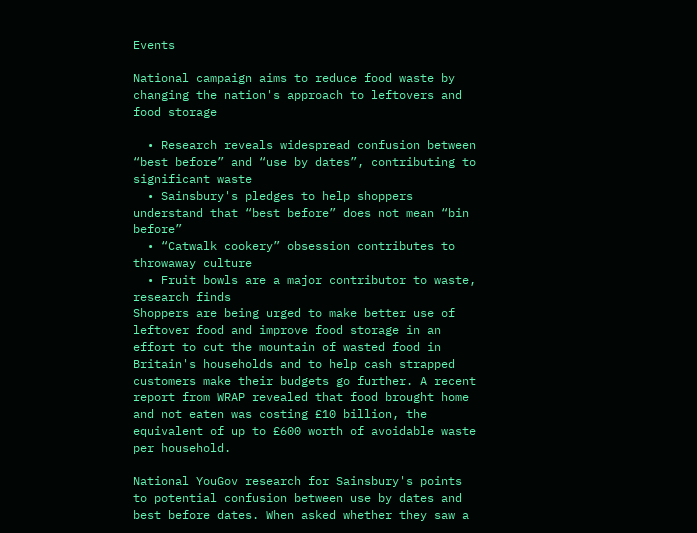Events

National campaign aims to reduce food waste by changing the nation's approach to leftovers and food storage

  • Research reveals widespread confusion between “best before” and “use by dates”, contributing to significant waste
  • Sainsbury's pledges to help shoppers understand that “best before” does not mean “bin before”
  • “Catwalk cookery” obsession contributes to throwaway culture
  • Fruit bowls are a major contributor to waste, research finds
Shoppers are being urged to make better use of leftover food and improve food storage in an effort to cut the mountain of wasted food in Britain's households and to help cash strapped customers make their budgets go further. A recent report from WRAP revealed that food brought home and not eaten was costing £10 billion, the equivalent of up to £600 worth of avoidable waste per household.

National YouGov research for Sainsbury's points to potential confusion between use by dates and best before dates. When asked whether they saw a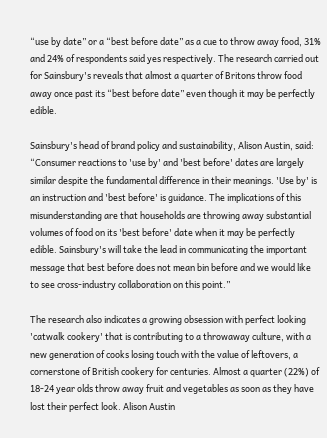“use by date” or a “best before date” as a cue to throw away food, 31% and 24% of respondents said yes respectively. The research carried out for Sainsbury's reveals that almost a quarter of Britons throw food away once past its “best before date” even though it may be perfectly edible.

Sainsbury's head of brand policy and sustainability, Alison Austin, said: “Consumer reactions to 'use by' and 'best before' dates are largely similar despite the fundamental difference in their meanings. 'Use by' is an instruction and 'best before' is guidance. The implications of this misunderstanding are that households are throwing away substantial volumes of food on its 'best before' date when it may be perfectly edible. Sainsbury's will take the lead in communicating the important message that best before does not mean bin before and we would like to see cross-industry collaboration on this point.”

The research also indicates a growing obsession with perfect looking 'catwalk cookery' that is contributing to a throwaway culture, with a new generation of cooks losing touch with the value of leftovers, a cornerstone of British cookery for centuries. Almost a quarter (22%) of 18-24 year olds throw away fruit and vegetables as soon as they have lost their perfect look. Alison Austin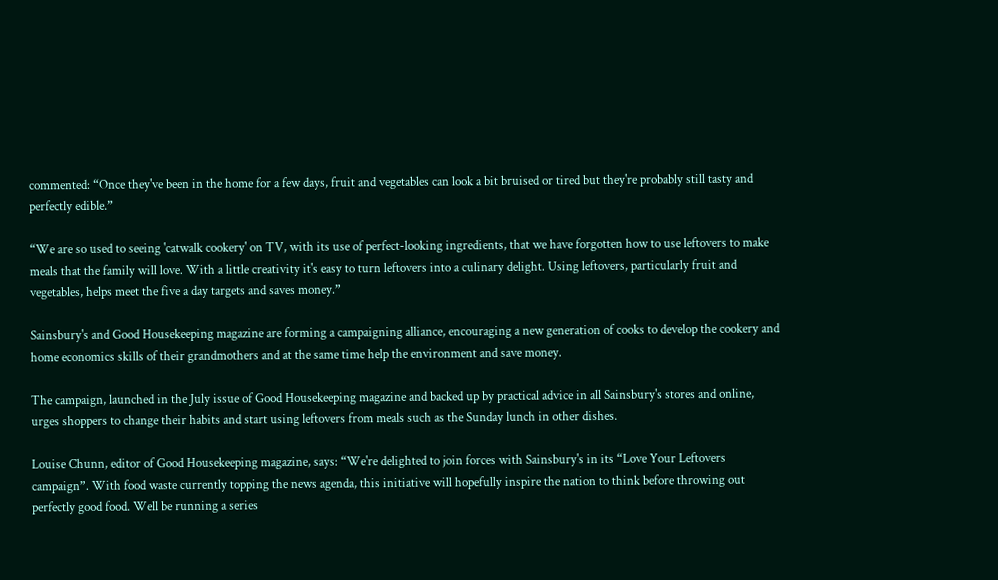commented: “Once they've been in the home for a few days, fruit and vegetables can look a bit bruised or tired but they're probably still tasty and perfectly edible.”

“We are so used to seeing 'catwalk cookery' on TV, with its use of perfect-looking ingredients, that we have forgotten how to use leftovers to make meals that the family will love. With a little creativity it's easy to turn leftovers into a culinary delight. Using leftovers, particularly fruit and vegetables, helps meet the five a day targets and saves money.”

Sainsbury's and Good Housekeeping magazine are forming a campaigning alliance, encouraging a new generation of cooks to develop the cookery and home economics skills of their grandmothers and at the same time help the environment and save money.

The campaign, launched in the July issue of Good Housekeeping magazine and backed up by practical advice in all Sainsbury's stores and online, urges shoppers to change their habits and start using leftovers from meals such as the Sunday lunch in other dishes.

Louise Chunn, editor of Good Housekeeping magazine, says: “We're delighted to join forces with Sainsbury's in its “Love Your Leftovers campaign”. With food waste currently topping the news agenda, this initiative will hopefully inspire the nation to think before throwing out perfectly good food. Well be running a series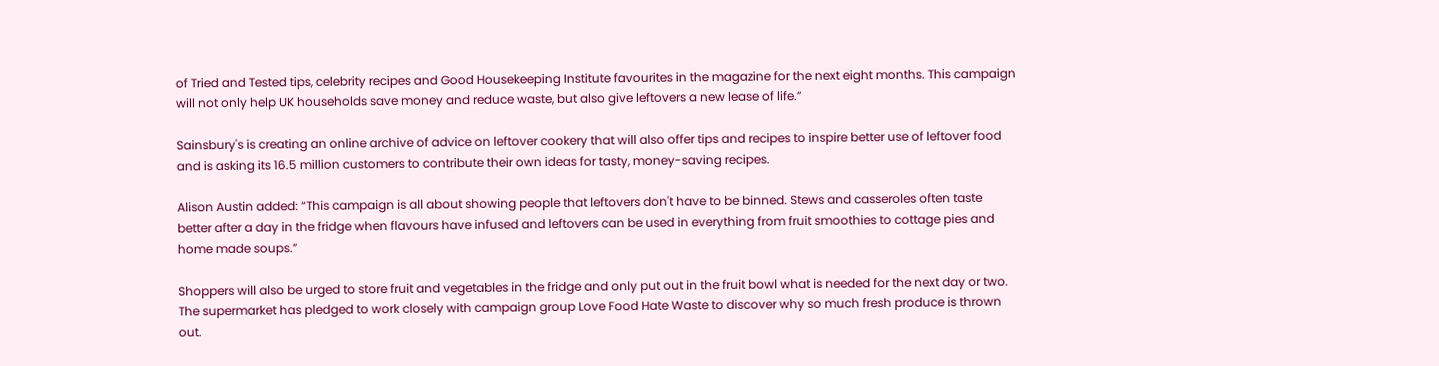of Tried and Tested tips, celebrity recipes and Good Housekeeping Institute favourites in the magazine for the next eight months. This campaign will not only help UK households save money and reduce waste, but also give leftovers a new lease of life.”

Sainsbury's is creating an online archive of advice on leftover cookery that will also offer tips and recipes to inspire better use of leftover food and is asking its 16.5 million customers to contribute their own ideas for tasty, money-saving recipes.

Alison Austin added: “This campaign is all about showing people that leftovers don't have to be binned. Stews and casseroles often taste better after a day in the fridge when flavours have infused and leftovers can be used in everything from fruit smoothies to cottage pies and home made soups.”

Shoppers will also be urged to store fruit and vegetables in the fridge and only put out in the fruit bowl what is needed for the next day or two. The supermarket has pledged to work closely with campaign group Love Food Hate Waste to discover why so much fresh produce is thrown out.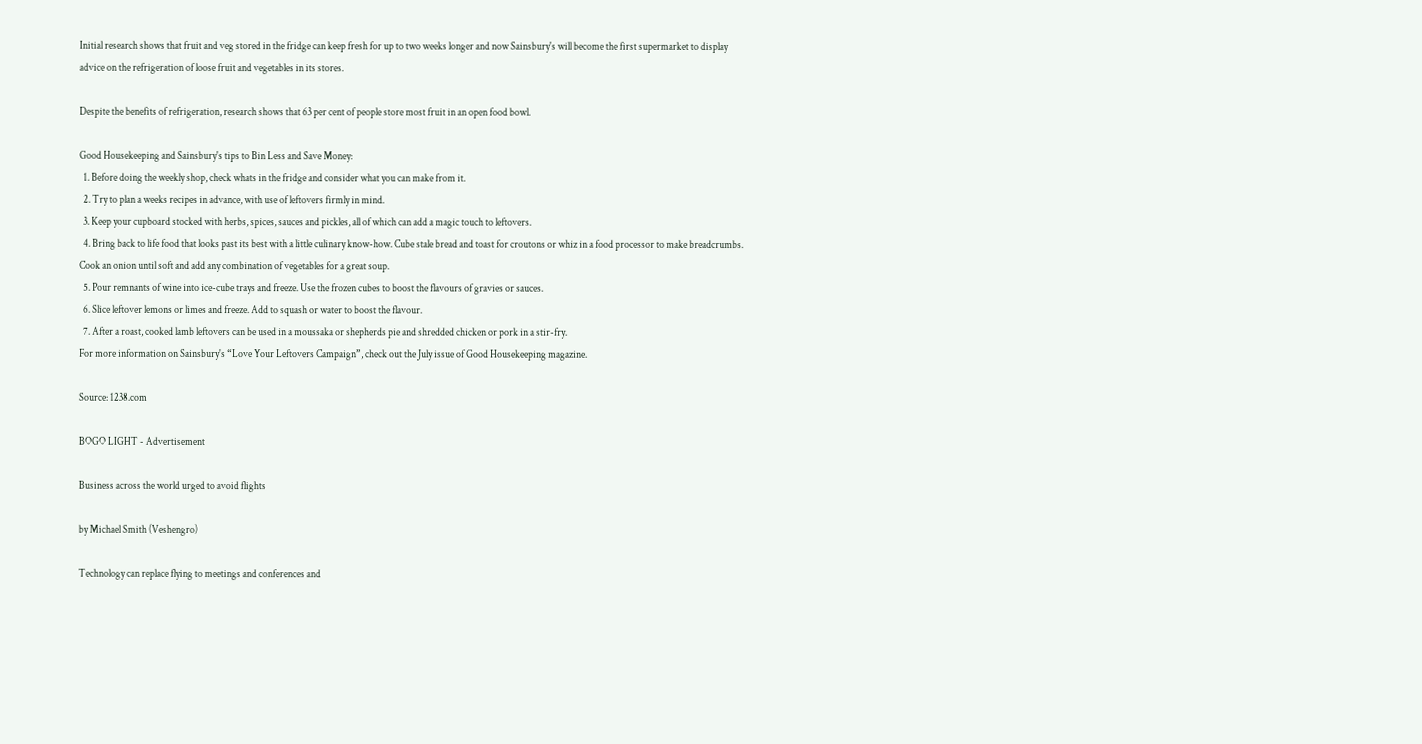Initial research shows that fruit and veg stored in the fridge can keep fresh for up to two weeks longer and now Sainsbury's will become the first supermarket to display advice on the refrigeration of loose fruit and vegetables in its stores.

Despite the benefits of refrigeration, research shows that 63 per cent of people store most fruit in an open food bowl.

Good Housekeeping and Sainsbury's tips to Bin Less and Save Money:
  1. Before doing the weekly shop, check whats in the fridge and consider what you can make from it.
  2. Try to plan a weeks recipes in advance, with use of leftovers firmly in mind.
  3. Keep your cupboard stocked with herbs, spices, sauces and pickles, all of which can add a magic touch to leftovers.
  4. Bring back to life food that looks past its best with a little culinary know-how. Cube stale bread and toast for croutons or whiz in a food processor to make breadcrumbs. Cook an onion until soft and add any combination of vegetables for a great soup.
  5. Pour remnants of wine into ice-cube trays and freeze. Use the frozen cubes to boost the flavours of gravies or sauces.
  6. Slice leftover lemons or limes and freeze. Add to squash or water to boost the flavour.
  7. After a roast, cooked lamb leftovers can be used in a moussaka or shepherds pie and shredded chicken or pork in a stir-fry.
For more information on Sainsbury's “Love Your Leftovers Campaign”, check out the July issue of Good Housekeeping magazine.

Source: 1238.com

BOGO LIGHT - Advertisement

Business across the world urged to avoid flights

by Michael Smith (Veshengro)

Technology can replace flying to meetings and conferences and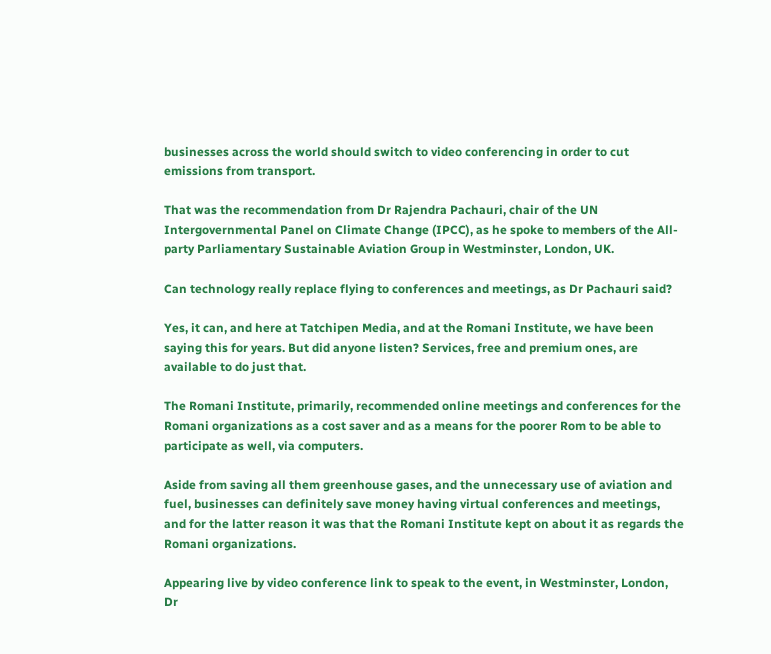businesses across the world should switch to video conferencing in order to cut emissions from transport.

That was the recommendation from Dr Rajendra Pachauri, chair of the UN Intergovernmental Panel on Climate Change (IPCC), as he spoke to members of the All-party Parliamentary Sustainable Aviation Group in Westminster, London, UK.

Can technology really replace flying to conferences and meetings, as Dr Pachauri said?

Yes, it can, and here at Tatchipen Media, and at the Romani Institute, we have been saying this for years. But did anyone listen? Services, free and premium ones, are available to do just that.

The Romani Institute, primarily, recommended online meetings and conferences for the Romani organizations as a cost saver and as a means for the poorer Rom to be able to participate as well, via computers.

Aside from saving all them greenhouse gases, and the unnecessary use of aviation and fuel, businesses can definitely save money having virtual conferences and meetings, and for the latter reason it was that the Romani Institute kept on about it as regards the Romani organizations.

Appearing live by video conference link to speak to the event, in Westminster, London, Dr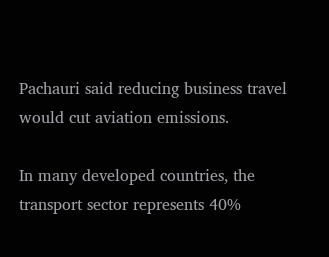Pachauri said reducing business travel would cut aviation emissions.

In many developed countries, the transport sector represents 40%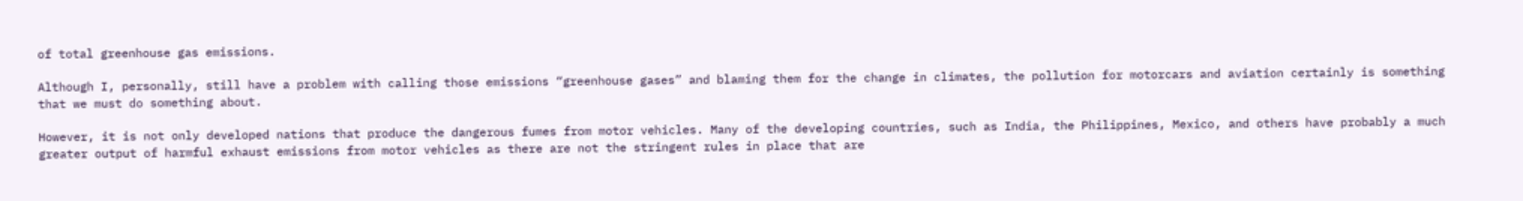of total greenhouse gas emissions.

Although I, personally, still have a problem with calling those emissions “greenhouse gases” and blaming them for the change in climates, the pollution for motorcars and aviation certainly is something that we must do something about.

However, it is not only developed nations that produce the dangerous fumes from motor vehicles. Many of the developing countries, such as India, the Philippines, Mexico, and others have probably a much greater output of harmful exhaust emissions from motor vehicles as there are not the stringent rules in place that are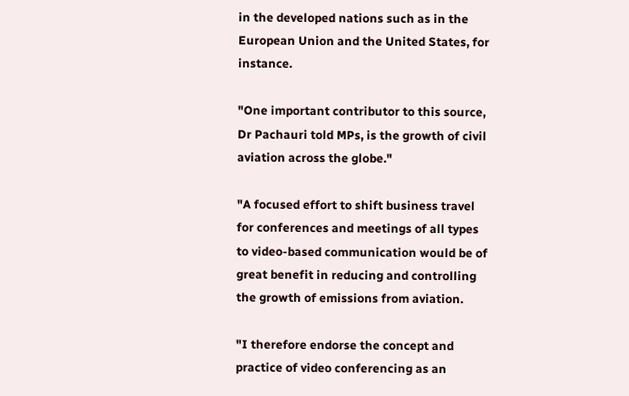in the developed nations such as in the European Union and the United States, for instance.

"One important contributor to this source, Dr Pachauri told MPs, is the growth of civil aviation across the globe."

"A focused effort to shift business travel for conferences and meetings of all types to video-based communication would be of great benefit in reducing and controlling the growth of emissions from aviation.

"I therefore endorse the concept and practice of video conferencing as an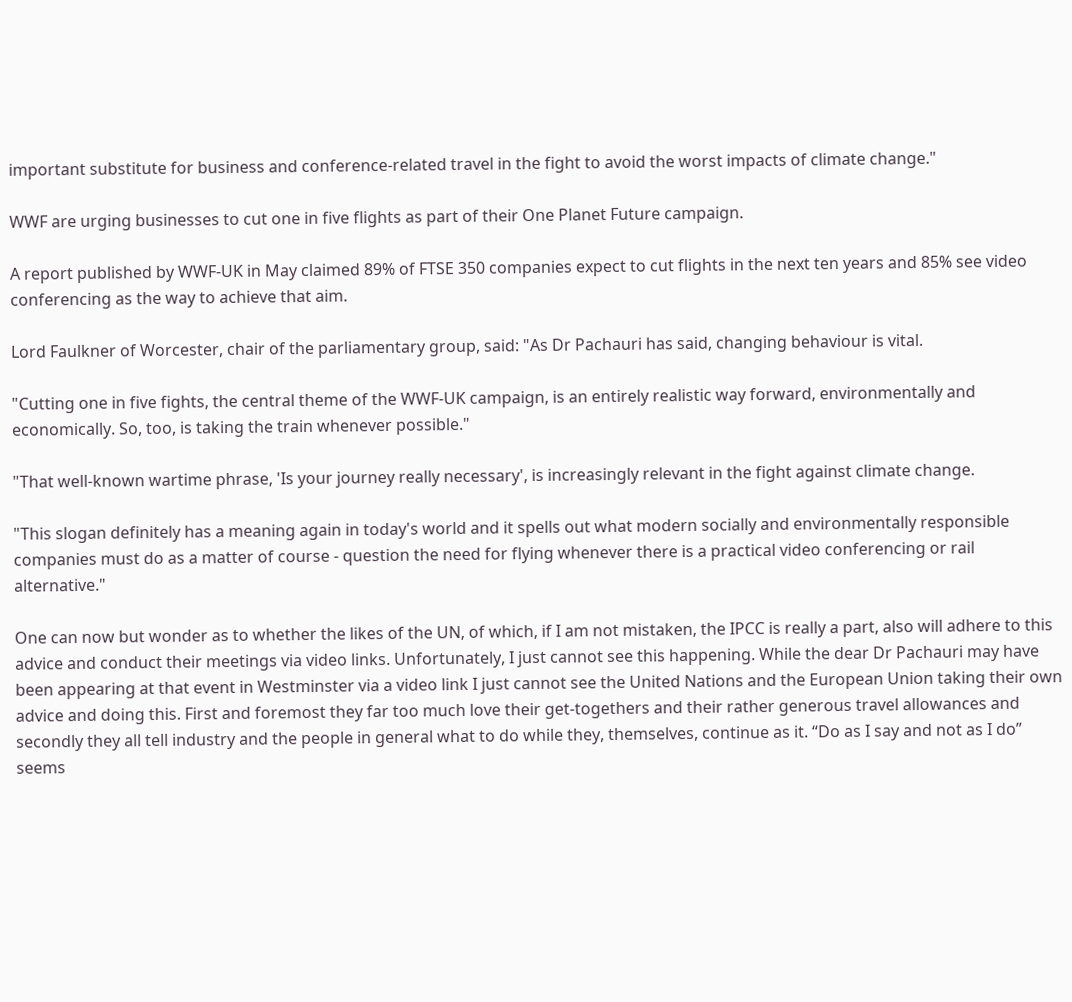important substitute for business and conference-related travel in the fight to avoid the worst impacts of climate change."

WWF are urging businesses to cut one in five flights as part of their One Planet Future campaign.

A report published by WWF-UK in May claimed 89% of FTSE 350 companies expect to cut flights in the next ten years and 85% see video conferencing as the way to achieve that aim.

Lord Faulkner of Worcester, chair of the parliamentary group, said: "As Dr Pachauri has said, changing behaviour is vital.

"Cutting one in five fights, the central theme of the WWF-UK campaign, is an entirely realistic way forward, environmentally and economically. So, too, is taking the train whenever possible."

"That well-known wartime phrase, 'Is your journey really necessary', is increasingly relevant in the fight against climate change.

"This slogan definitely has a meaning again in today's world and it spells out what modern socially and environmentally responsible companies must do as a matter of course - question the need for flying whenever there is a practical video conferencing or rail alternative."

One can now but wonder as to whether the likes of the UN, of which, if I am not mistaken, the IPCC is really a part, also will adhere to this advice and conduct their meetings via video links. Unfortunately, I just cannot see this happening. While the dear Dr Pachauri may have been appearing at that event in Westminster via a video link I just cannot see the United Nations and the European Union taking their own advice and doing this. First and foremost they far too much love their get-togethers and their rather generous travel allowances and secondly they all tell industry and the people in general what to do while they, themselves, continue as it. “Do as I say and not as I do” seems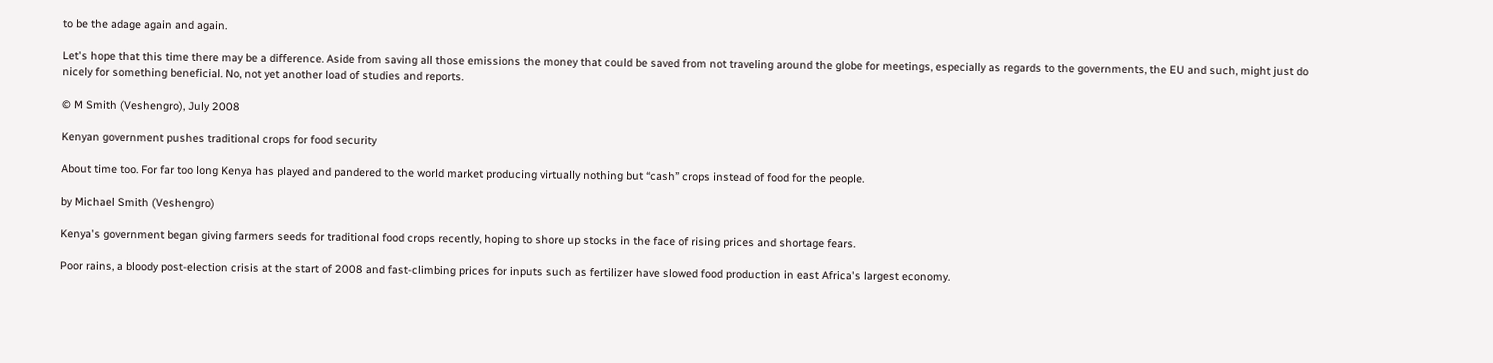to be the adage again and again.

Let's hope that this time there may be a difference. Aside from saving all those emissions the money that could be saved from not traveling around the globe for meetings, especially as regards to the governments, the EU and such, might just do nicely for something beneficial. No, not yet another load of studies and reports.

© M Smith (Veshengro), July 2008

Kenyan government pushes traditional crops for food security

About time too. For far too long Kenya has played and pandered to the world market producing virtually nothing but “cash” crops instead of food for the people.

by Michael Smith (Veshengro)

Kenya's government began giving farmers seeds for traditional food crops recently, hoping to shore up stocks in the face of rising prices and shortage fears.

Poor rains, a bloody post-election crisis at the start of 2008 and fast-climbing prices for inputs such as fertilizer have slowed food production in east Africa's largest economy.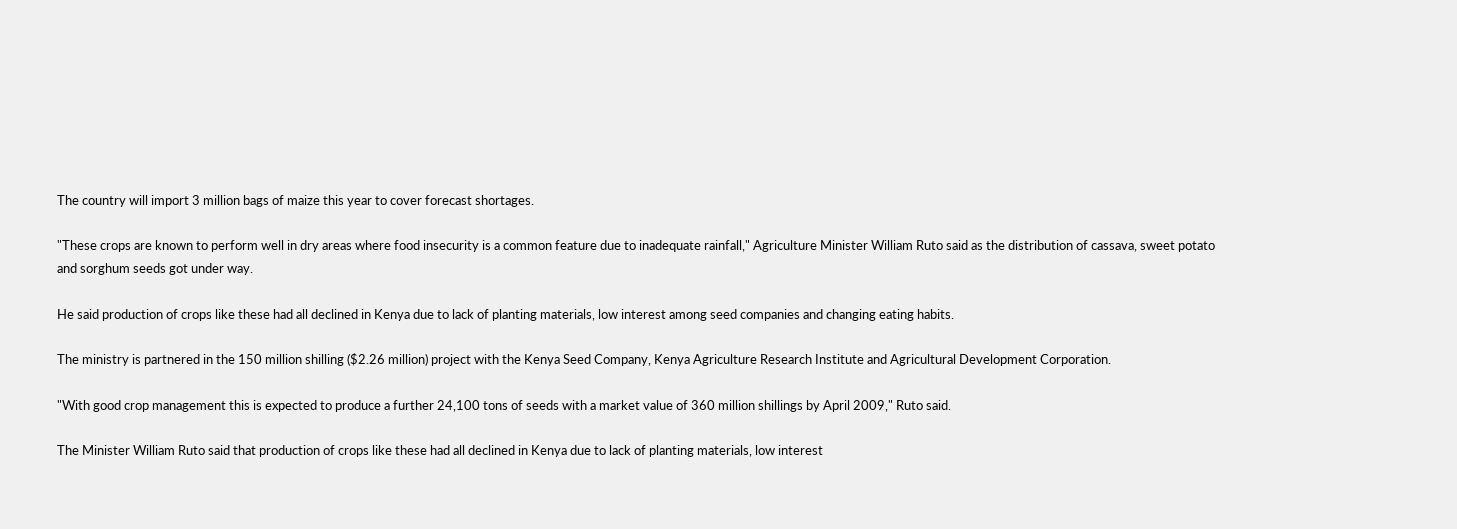The country will import 3 million bags of maize this year to cover forecast shortages.

"These crops are known to perform well in dry areas where food insecurity is a common feature due to inadequate rainfall," Agriculture Minister William Ruto said as the distribution of cassava, sweet potato and sorghum seeds got under way.

He said production of crops like these had all declined in Kenya due to lack of planting materials, low interest among seed companies and changing eating habits.

The ministry is partnered in the 150 million shilling ($2.26 million) project with the Kenya Seed Company, Kenya Agriculture Research Institute and Agricultural Development Corporation.

"With good crop management this is expected to produce a further 24,100 tons of seeds with a market value of 360 million shillings by April 2009," Ruto said.

The Minister William Ruto said that production of crops like these had all declined in Kenya due to lack of planting materials, low interest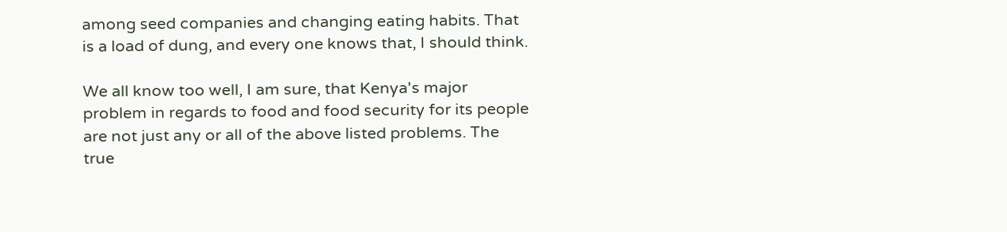among seed companies and changing eating habits. That is a load of dung, and every one knows that, I should think.

We all know too well, I am sure, that Kenya's major problem in regards to food and food security for its people are not just any or all of the above listed problems. The true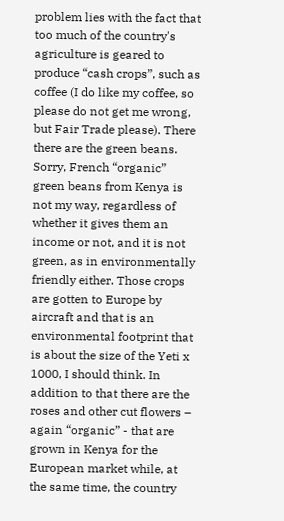problem lies with the fact that too much of the country's agriculture is geared to produce “cash crops”, such as coffee (I do like my coffee, so please do not get me wrong, but Fair Trade please). There there are the green beans. Sorry, French “organic” green beans from Kenya is not my way, regardless of whether it gives them an income or not, and it is not green, as in environmentally friendly either. Those crops are gotten to Europe by aircraft and that is an environmental footprint that is about the size of the Yeti x 1000, I should think. In addition to that there are the roses and other cut flowers – again “organic” - that are grown in Kenya for the European market while, at the same time, the country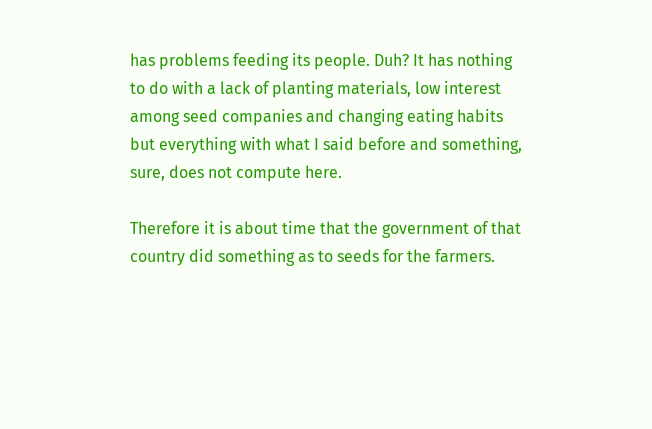has problems feeding its people. Duh? It has nothing to do with a lack of planting materials, low interest among seed companies and changing eating habits but everything with what I said before and something, sure, does not compute here.

Therefore it is about time that the government of that country did something as to seeds for the farmers.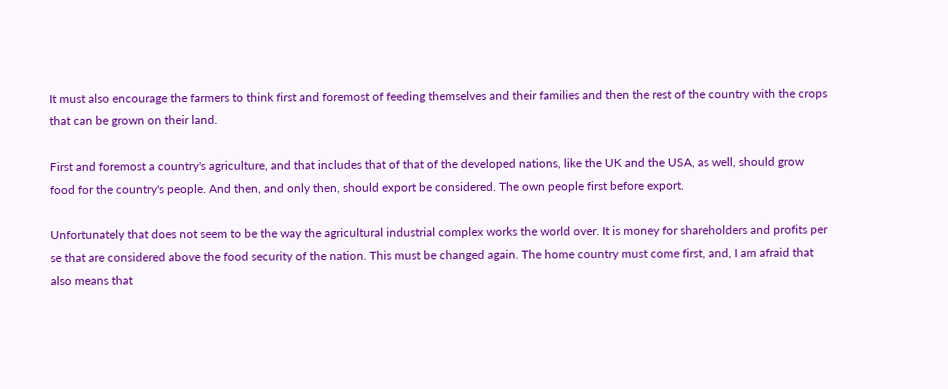It must also encourage the farmers to think first and foremost of feeding themselves and their families and then the rest of the country with the crops that can be grown on their land.

First and foremost a country's agriculture, and that includes that of that of the developed nations, like the UK and the USA, as well, should grow food for the country's people. And then, and only then, should export be considered. The own people first before export.

Unfortunately that does not seem to be the way the agricultural industrial complex works the world over. It is money for shareholders and profits per se that are considered above the food security of the nation. This must be changed again. The home country must come first, and, I am afraid that also means that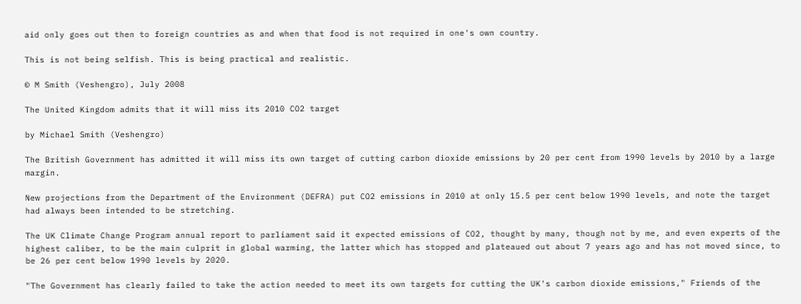aid only goes out then to foreign countries as and when that food is not required in one's own country.

This is not being selfish. This is being practical and realistic.

© M Smith (Veshengro), July 2008

The United Kingdom admits that it will miss its 2010 CO2 target

by Michael Smith (Veshengro)

The British Government has admitted it will miss its own target of cutting carbon dioxide emissions by 20 per cent from 1990 levels by 2010 by a large margin.

New projections from the Department of the Environment (DEFRA) put CO2 emissions in 2010 at only 15.5 per cent below 1990 levels, and note the target had always been intended to be stretching.

The UK Climate Change Program annual report to parliament said it expected emissions of CO2, thought by many, though not by me, and even experts of the highest caliber, to be the main culprit in global warming, the latter which has stopped and plateaued out about 7 years ago and has not moved since, to be 26 per cent below 1990 levels by 2020.

"The Government has clearly failed to take the action needed to meet its own targets for cutting the UK's carbon dioxide emissions," Friends of the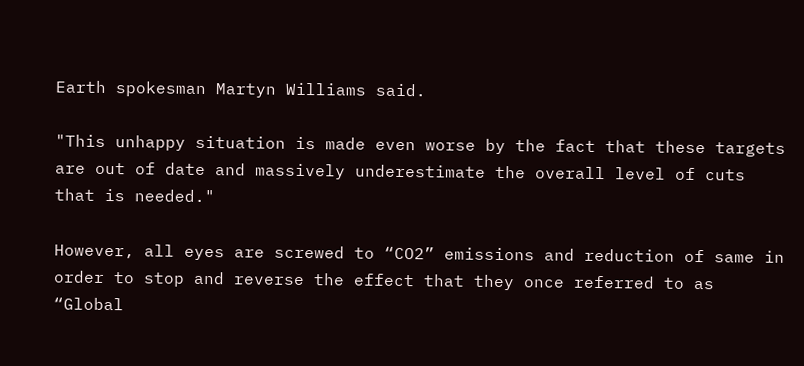Earth spokesman Martyn Williams said.

"This unhappy situation is made even worse by the fact that these targets are out of date and massively underestimate the overall level of cuts that is needed."

However, all eyes are screwed to “CO2” emissions and reduction of same in order to stop and reverse the effect that they once referred to as “Global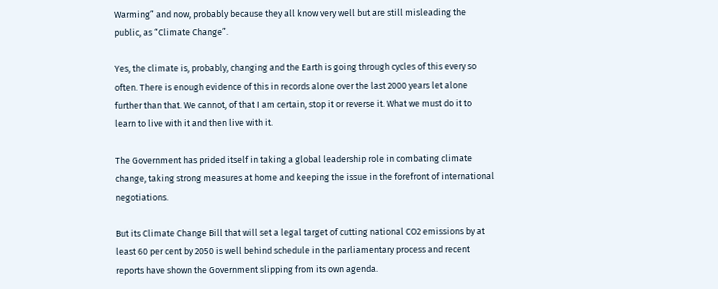Warming” and now, probably because they all know very well but are still misleading the public, as “Climate Change”.

Yes, the climate is, probably, changing and the Earth is going through cycles of this every so often. There is enough evidence of this in records alone over the last 2000 years let alone further than that. We cannot, of that I am certain, stop it or reverse it. What we must do it to learn to live with it and then live with it.

The Government has prided itself in taking a global leadership role in combating climate change, taking strong measures at home and keeping the issue in the forefront of international negotiations.

But its Climate Change Bill that will set a legal target of cutting national CO2 emissions by at least 60 per cent by 2050 is well behind schedule in the parliamentary process and recent reports have shown the Government slipping from its own agenda.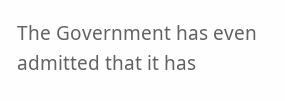The Government has even admitted that it has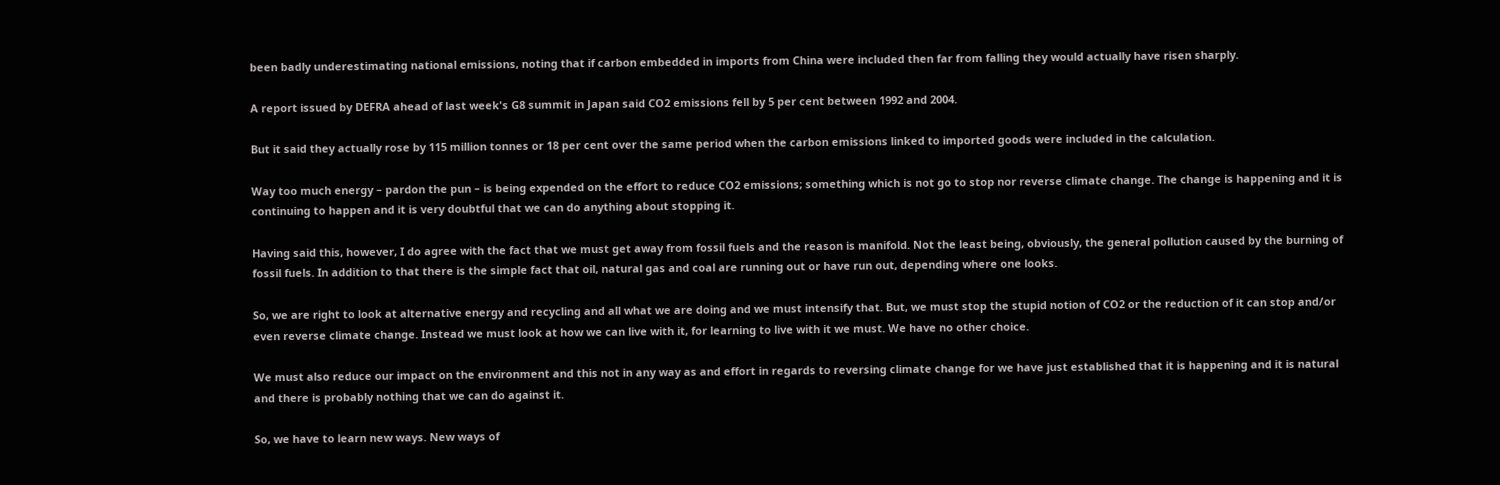been badly underestimating national emissions, noting that if carbon embedded in imports from China were included then far from falling they would actually have risen sharply.

A report issued by DEFRA ahead of last week's G8 summit in Japan said CO2 emissions fell by 5 per cent between 1992 and 2004.

But it said they actually rose by 115 million tonnes or 18 per cent over the same period when the carbon emissions linked to imported goods were included in the calculation.

Way too much energy – pardon the pun – is being expended on the effort to reduce CO2 emissions; something which is not go to stop nor reverse climate change. The change is happening and it is continuing to happen and it is very doubtful that we can do anything about stopping it.

Having said this, however, I do agree with the fact that we must get away from fossil fuels and the reason is manifold. Not the least being, obviously, the general pollution caused by the burning of fossil fuels. In addition to that there is the simple fact that oil, natural gas and coal are running out or have run out, depending where one looks.

So, we are right to look at alternative energy and recycling and all what we are doing and we must intensify that. But, we must stop the stupid notion of CO2 or the reduction of it can stop and/or even reverse climate change. Instead we must look at how we can live with it, for learning to live with it we must. We have no other choice.

We must also reduce our impact on the environment and this not in any way as and effort in regards to reversing climate change for we have just established that it is happening and it is natural and there is probably nothing that we can do against it.

So, we have to learn new ways. New ways of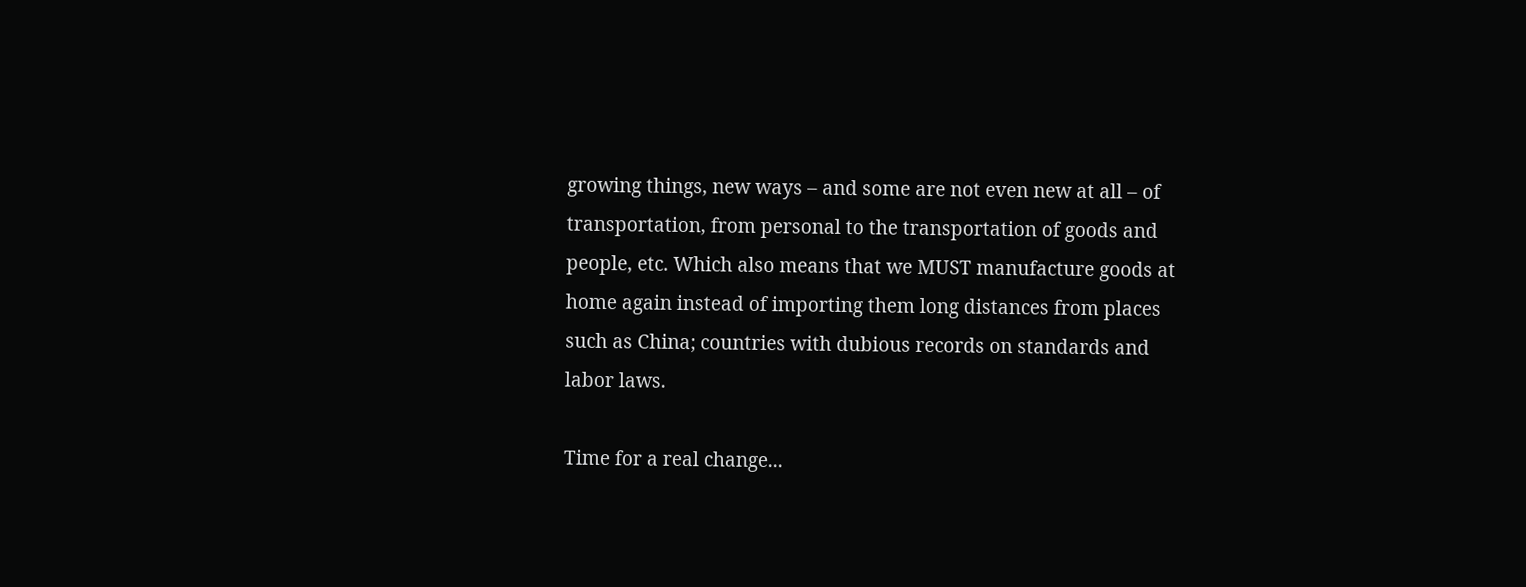growing things, new ways – and some are not even new at all – of transportation, from personal to the transportation of goods and people, etc. Which also means that we MUST manufacture goods at home again instead of importing them long distances from places such as China; countries with dubious records on standards and labor laws.

Time for a real change...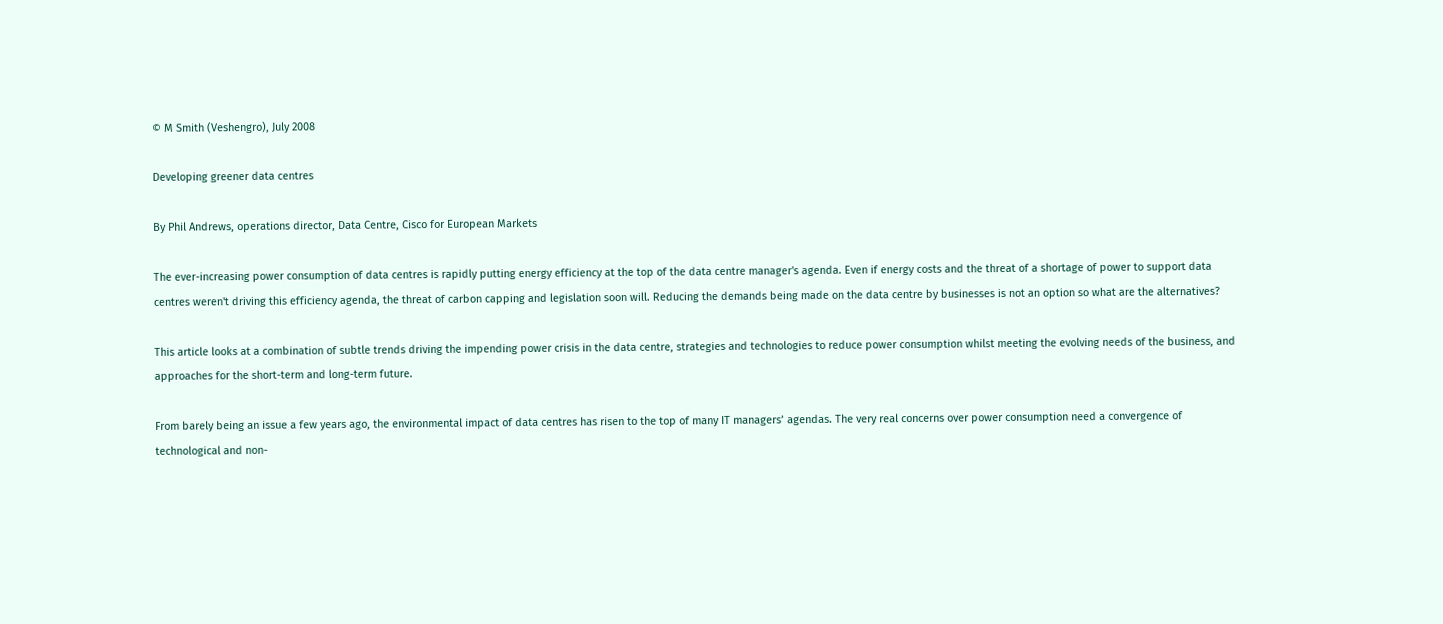© M Smith (Veshengro), July 2008

Developing greener data centres

By Phil Andrews, operations director, Data Centre, Cisco for European Markets

The ever-increasing power consumption of data centres is rapidly putting energy efficiency at the top of the data centre manager's agenda. Even if energy costs and the threat of a shortage of power to support data centres weren't driving this efficiency agenda, the threat of carbon capping and legislation soon will. Reducing the demands being made on the data centre by businesses is not an option so what are the alternatives?

This article looks at a combination of subtle trends driving the impending power crisis in the data centre, strategies and technologies to reduce power consumption whilst meeting the evolving needs of the business, and approaches for the short-term and long-term future.

From barely being an issue a few years ago, the environmental impact of data centres has risen to the top of many IT managers’ agendas. The very real concerns over power consumption need a convergence of technological and non-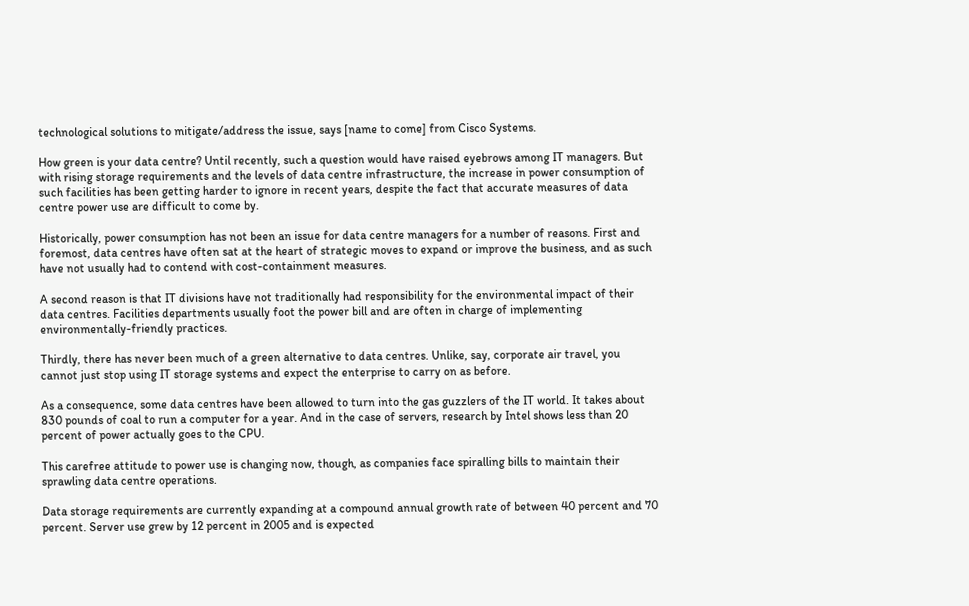technological solutions to mitigate/address the issue, says [name to come] from Cisco Systems.

How green is your data centre? Until recently, such a question would have raised eyebrows among IT managers. But with rising storage requirements and the levels of data centre infrastructure, the increase in power consumption of such facilities has been getting harder to ignore in recent years, despite the fact that accurate measures of data centre power use are difficult to come by.

Historically, power consumption has not been an issue for data centre managers for a number of reasons. First and foremost, data centres have often sat at the heart of strategic moves to expand or improve the business, and as such have not usually had to contend with cost-containment measures.

A second reason is that IT divisions have not traditionally had responsibility for the environmental impact of their data centres. Facilities departments usually foot the power bill and are often in charge of implementing environmentally-friendly practices.

Thirdly, there has never been much of a green alternative to data centres. Unlike, say, corporate air travel, you cannot just stop using IT storage systems and expect the enterprise to carry on as before.

As a consequence, some data centres have been allowed to turn into the gas guzzlers of the IT world. It takes about 830 pounds of coal to run a computer for a year. And in the case of servers, research by Intel shows less than 20 percent of power actually goes to the CPU.

This carefree attitude to power use is changing now, though, as companies face spiralling bills to maintain their sprawling data centre operations.

Data storage requirements are currently expanding at a compound annual growth rate of between 40 percent and 70 percent. Server use grew by 12 percent in 2005 and is expected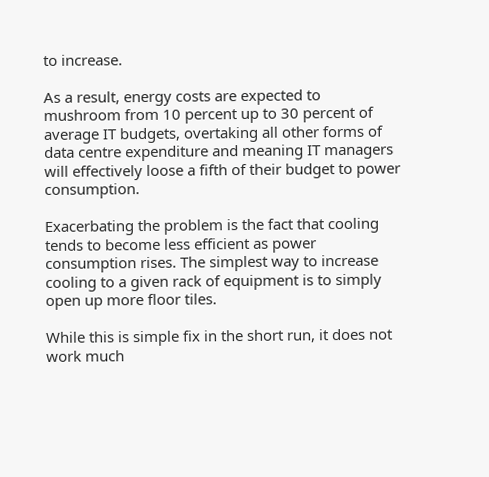to increase.

As a result, energy costs are expected to mushroom from 10 percent up to 30 percent of average IT budgets, overtaking all other forms of data centre expenditure and meaning IT managers will effectively loose a fifth of their budget to power consumption.

Exacerbating the problem is the fact that cooling tends to become less efficient as power consumption rises. The simplest way to increase cooling to a given rack of equipment is to simply open up more floor tiles.

While this is simple fix in the short run, it does not work much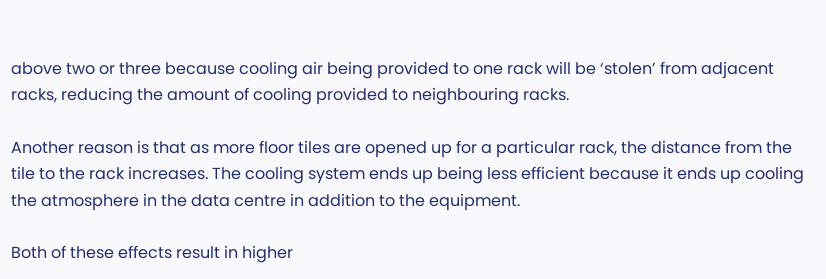above two or three because cooling air being provided to one rack will be ‘stolen’ from adjacent racks, reducing the amount of cooling provided to neighbouring racks.

Another reason is that as more floor tiles are opened up for a particular rack, the distance from the tile to the rack increases. The cooling system ends up being less efficient because it ends up cooling the atmosphere in the data centre in addition to the equipment.

Both of these effects result in higher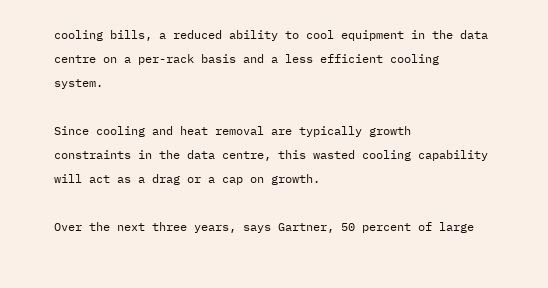cooling bills, a reduced ability to cool equipment in the data centre on a per-rack basis and a less efficient cooling system.

Since cooling and heat removal are typically growth constraints in the data centre, this wasted cooling capability will act as a drag or a cap on growth.

Over the next three years, says Gartner, 50 percent of large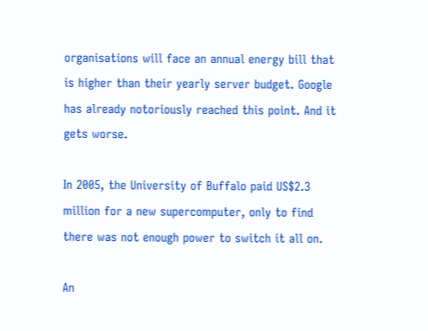organisations will face an annual energy bill that is higher than their yearly server budget. Google has already notoriously reached this point. And it gets worse.

In 2005, the University of Buffalo paid US$2.3 million for a new supercomputer, only to find there was not enough power to switch it all on.

An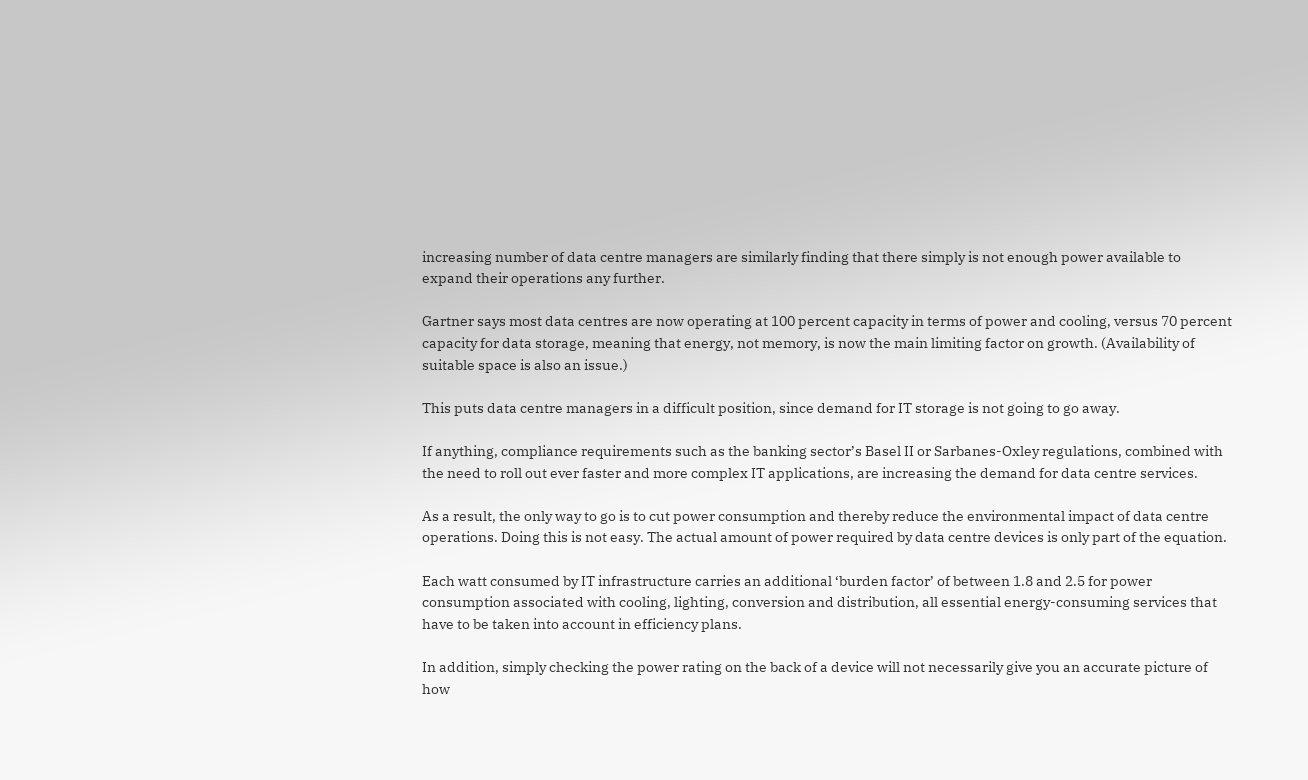increasing number of data centre managers are similarly finding that there simply is not enough power available to expand their operations any further.

Gartner says most data centres are now operating at 100 percent capacity in terms of power and cooling, versus 70 percent capacity for data storage, meaning that energy, not memory, is now the main limiting factor on growth. (Availability of suitable space is also an issue.)

This puts data centre managers in a difficult position, since demand for IT storage is not going to go away.

If anything, compliance requirements such as the banking sector’s Basel II or Sarbanes-Oxley regulations, combined with the need to roll out ever faster and more complex IT applications, are increasing the demand for data centre services.

As a result, the only way to go is to cut power consumption and thereby reduce the environmental impact of data centre operations. Doing this is not easy. The actual amount of power required by data centre devices is only part of the equation.

Each watt consumed by IT infrastructure carries an additional ‘burden factor’ of between 1.8 and 2.5 for power consumption associated with cooling, lighting, conversion and distribution, all essential energy-consuming services that have to be taken into account in efficiency plans.

In addition, simply checking the power rating on the back of a device will not necessarily give you an accurate picture of how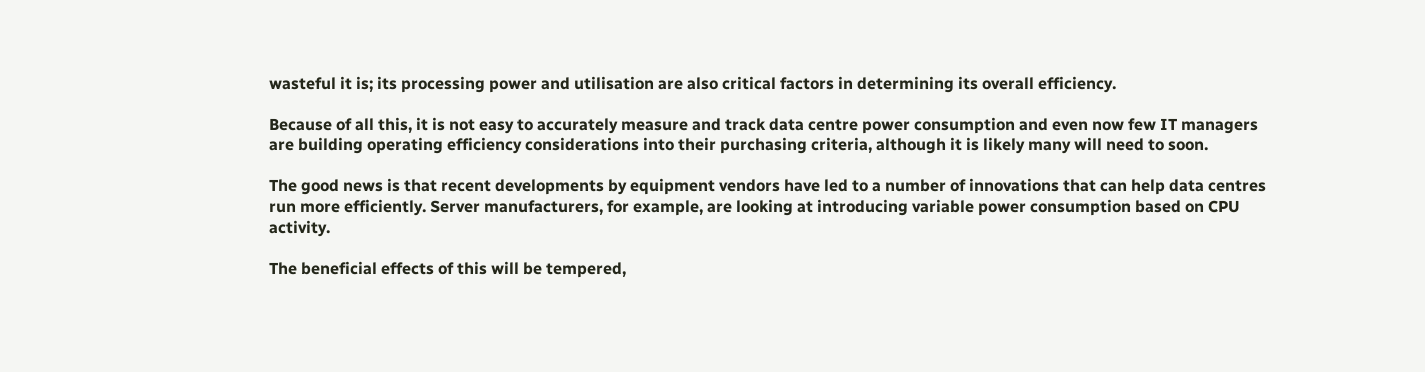wasteful it is; its processing power and utilisation are also critical factors in determining its overall efficiency.

Because of all this, it is not easy to accurately measure and track data centre power consumption and even now few IT managers are building operating efficiency considerations into their purchasing criteria, although it is likely many will need to soon.

The good news is that recent developments by equipment vendors have led to a number of innovations that can help data centres run more efficiently. Server manufacturers, for example, are looking at introducing variable power consumption based on CPU activity.

The beneficial effects of this will be tempered,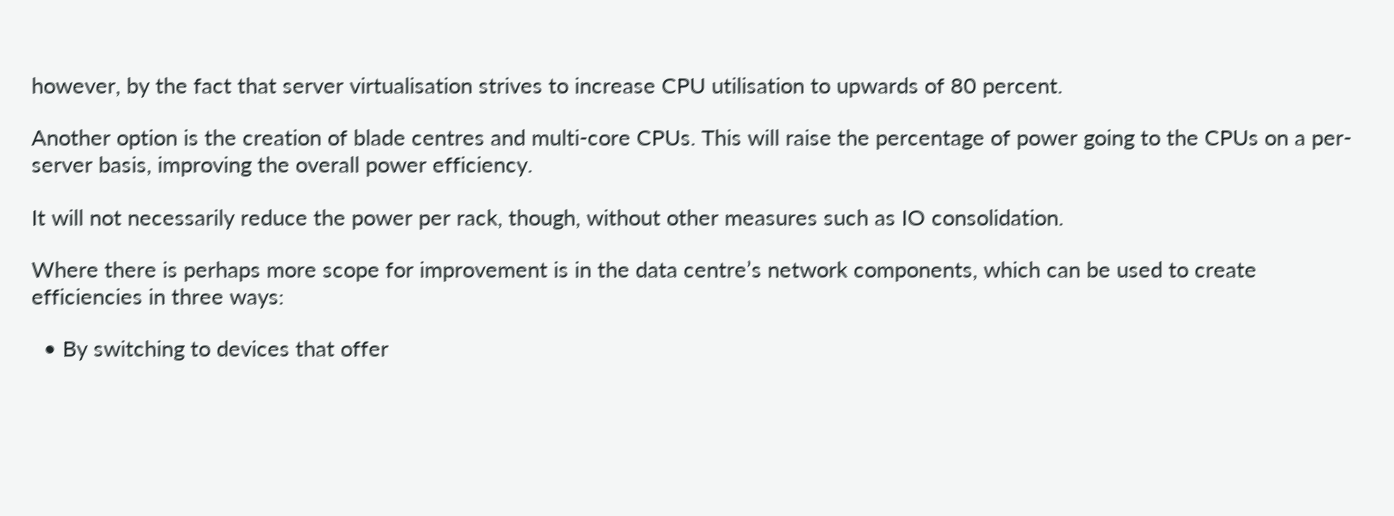however, by the fact that server virtualisation strives to increase CPU utilisation to upwards of 80 percent.

Another option is the creation of blade centres and multi-core CPUs. This will raise the percentage of power going to the CPUs on a per-server basis, improving the overall power efficiency.

It will not necessarily reduce the power per rack, though, without other measures such as IO consolidation.

Where there is perhaps more scope for improvement is in the data centre’s network components, which can be used to create efficiencies in three ways:

  • By switching to devices that offer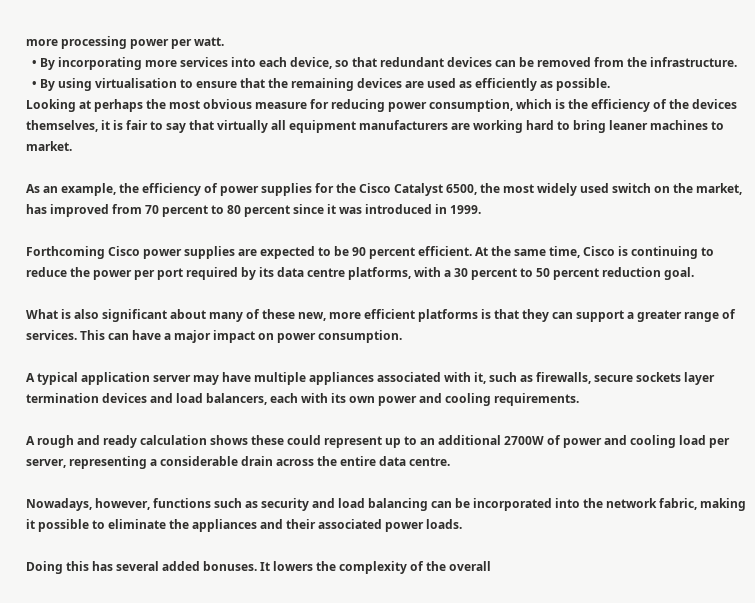more processing power per watt.
  • By incorporating more services into each device, so that redundant devices can be removed from the infrastructure.
  • By using virtualisation to ensure that the remaining devices are used as efficiently as possible.
Looking at perhaps the most obvious measure for reducing power consumption, which is the efficiency of the devices themselves, it is fair to say that virtually all equipment manufacturers are working hard to bring leaner machines to market.

As an example, the efficiency of power supplies for the Cisco Catalyst 6500, the most widely used switch on the market, has improved from 70 percent to 80 percent since it was introduced in 1999.

Forthcoming Cisco power supplies are expected to be 90 percent efficient. At the same time, Cisco is continuing to reduce the power per port required by its data centre platforms, with a 30 percent to 50 percent reduction goal.

What is also significant about many of these new, more efficient platforms is that they can support a greater range of services. This can have a major impact on power consumption.

A typical application server may have multiple appliances associated with it, such as firewalls, secure sockets layer termination devices and load balancers, each with its own power and cooling requirements.

A rough and ready calculation shows these could represent up to an additional 2700W of power and cooling load per server, representing a considerable drain across the entire data centre.

Nowadays, however, functions such as security and load balancing can be incorporated into the network fabric, making it possible to eliminate the appliances and their associated power loads.

Doing this has several added bonuses. It lowers the complexity of the overall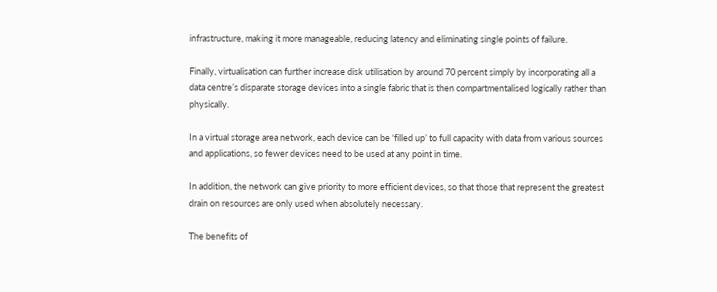infrastructure, making it more manageable, reducing latency and eliminating single points of failure.

Finally, virtualisation can further increase disk utilisation by around 70 percent simply by incorporating all a data centre’s disparate storage devices into a single fabric that is then compartmentalised logically rather than physically.

In a virtual storage area network, each device can be ‘filled up’ to full capacity with data from various sources and applications, so fewer devices need to be used at any point in time.

In addition, the network can give priority to more efficient devices, so that those that represent the greatest drain on resources are only used when absolutely necessary.

The benefits of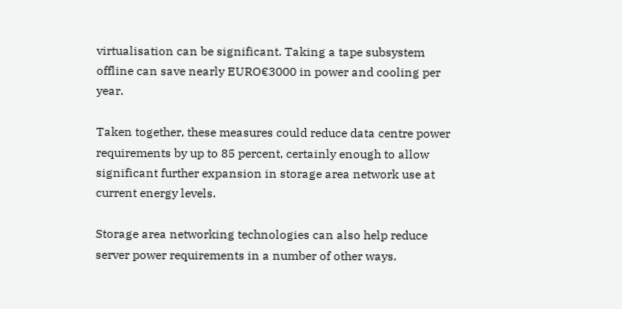virtualisation can be significant. Taking a tape subsystem offline can save nearly EURO€3000 in power and cooling per year.

Taken together, these measures could reduce data centre power requirements by up to 85 percent, certainly enough to allow significant further expansion in storage area network use at current energy levels.

Storage area networking technologies can also help reduce server power requirements in a number of other ways.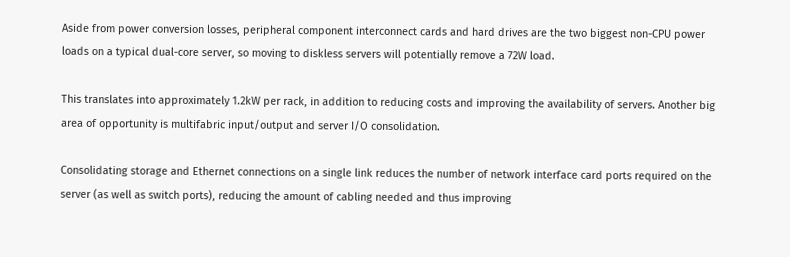Aside from power conversion losses, peripheral component interconnect cards and hard drives are the two biggest non-CPU power loads on a typical dual-core server, so moving to diskless servers will potentially remove a 72W load.

This translates into approximately 1.2kW per rack, in addition to reducing costs and improving the availability of servers. Another big area of opportunity is multifabric input/output and server I/O consolidation.

Consolidating storage and Ethernet connections on a single link reduces the number of network interface card ports required on the server (as well as switch ports), reducing the amount of cabling needed and thus improving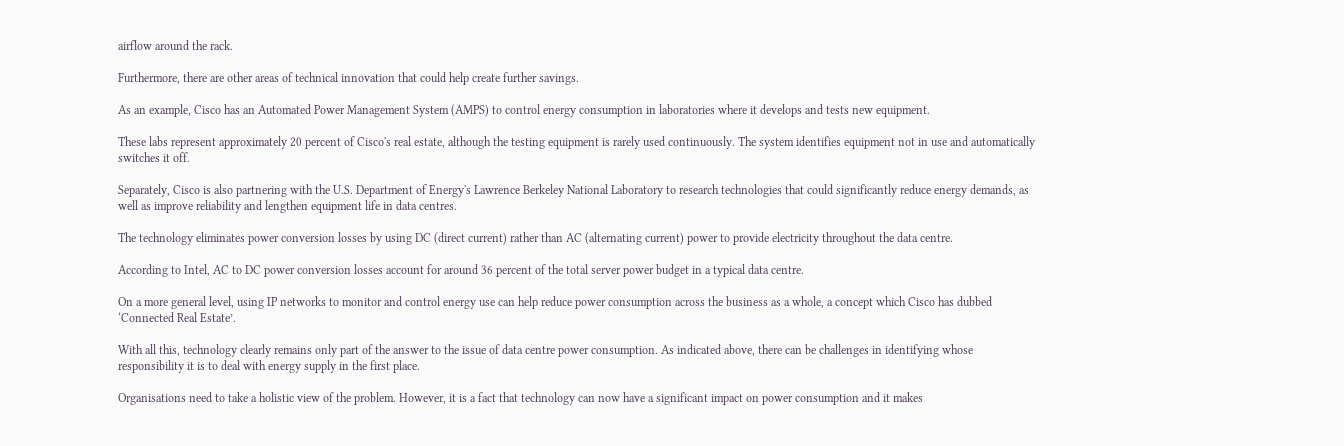airflow around the rack.

Furthermore, there are other areas of technical innovation that could help create further savings.

As an example, Cisco has an Automated Power Management System (AMPS) to control energy consumption in laboratories where it develops and tests new equipment.

These labs represent approximately 20 percent of Cisco's real estate, although the testing equipment is rarely used continuously. The system identifies equipment not in use and automatically switches it off.

Separately, Cisco is also partnering with the U.S. Department of Energy's Lawrence Berkeley National Laboratory to research technologies that could significantly reduce energy demands, as well as improve reliability and lengthen equipment life in data centres.

The technology eliminates power conversion losses by using DC (direct current) rather than AC (alternating current) power to provide electricity throughout the data centre.

According to Intel, AC to DC power conversion losses account for around 36 percent of the total server power budget in a typical data centre.

On a more general level, using IP networks to monitor and control energy use can help reduce power consumption across the business as a whole, a concept which Cisco has dubbed ‘Connected Real Estate’.

With all this, technology clearly remains only part of the answer to the issue of data centre power consumption. As indicated above, there can be challenges in identifying whose responsibility it is to deal with energy supply in the first place.

Organisations need to take a holistic view of the problem. However, it is a fact that technology can now have a significant impact on power consumption and it makes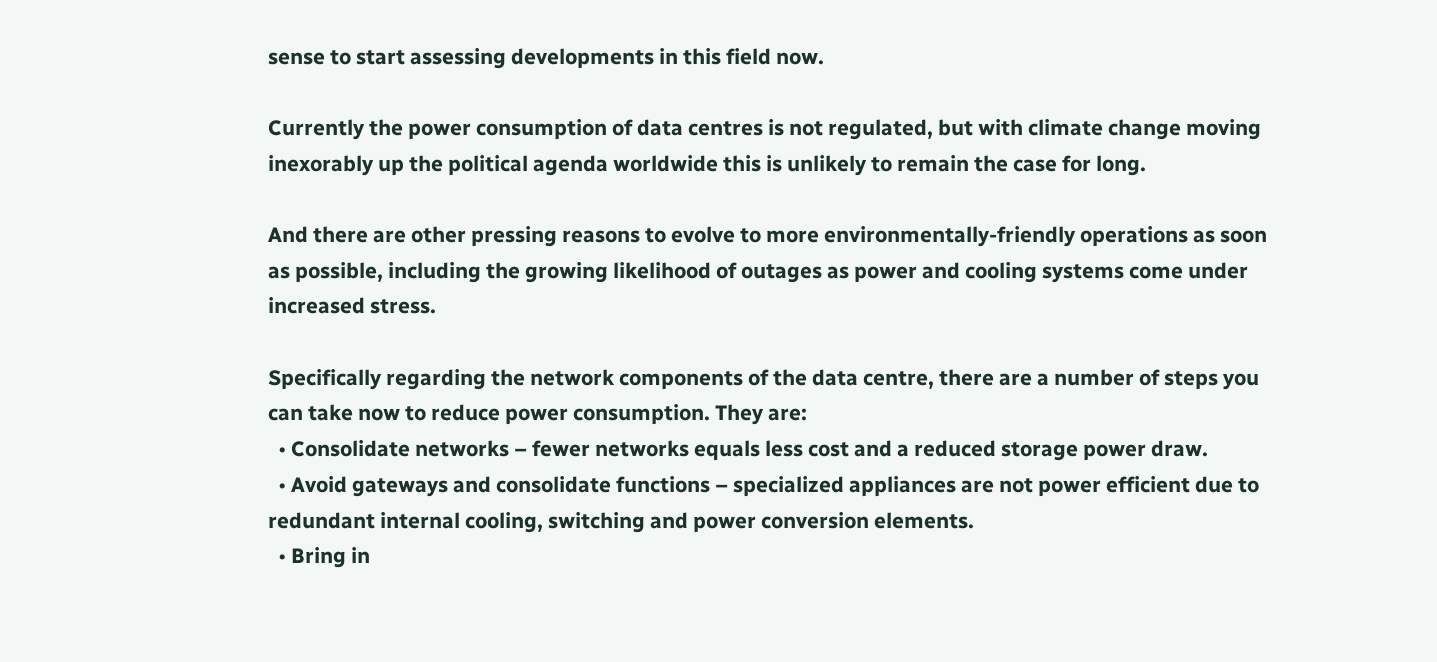sense to start assessing developments in this field now.

Currently the power consumption of data centres is not regulated, but with climate change moving inexorably up the political agenda worldwide this is unlikely to remain the case for long.

And there are other pressing reasons to evolve to more environmentally-friendly operations as soon as possible, including the growing likelihood of outages as power and cooling systems come under increased stress.

Specifically regarding the network components of the data centre, there are a number of steps you can take now to reduce power consumption. They are:
  • Consolidate networks – fewer networks equals less cost and a reduced storage power draw.
  • Avoid gateways and consolidate functions – specialized appliances are not power efficient due to redundant internal cooling, switching and power conversion elements.
  • Bring in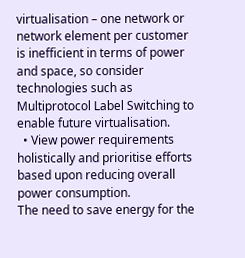virtualisation – one network or network element per customer is inefficient in terms of power and space, so consider technologies such as Multiprotocol Label Switching to enable future virtualisation.
  • View power requirements holistically and prioritise efforts based upon reducing overall power consumption.
The need to save energy for the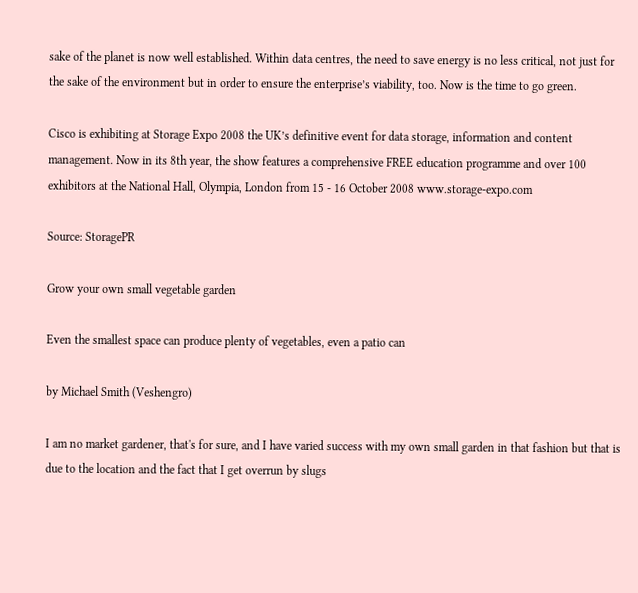sake of the planet is now well established. Within data centres, the need to save energy is no less critical, not just for the sake of the environment but in order to ensure the enterprise’s viability, too. Now is the time to go green.

Cisco is exhibiting at Storage Expo 2008 the UK’s definitive event for data storage, information and content management. Now in its 8th year, the show features a comprehensive FREE education programme and over 100 exhibitors at the National Hall, Olympia, London from 15 - 16 October 2008 www.storage-expo.com

Source: StoragePR

Grow your own small vegetable garden

Even the smallest space can produce plenty of vegetables, even a patio can

by Michael Smith (Veshengro)

I am no market gardener, that's for sure, and I have varied success with my own small garden in that fashion but that is due to the location and the fact that I get overrun by slugs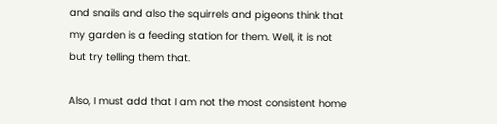and snails and also the squirrels and pigeons think that my garden is a feeding station for them. Well, it is not but try telling them that.

Also, I must add that I am not the most consistent home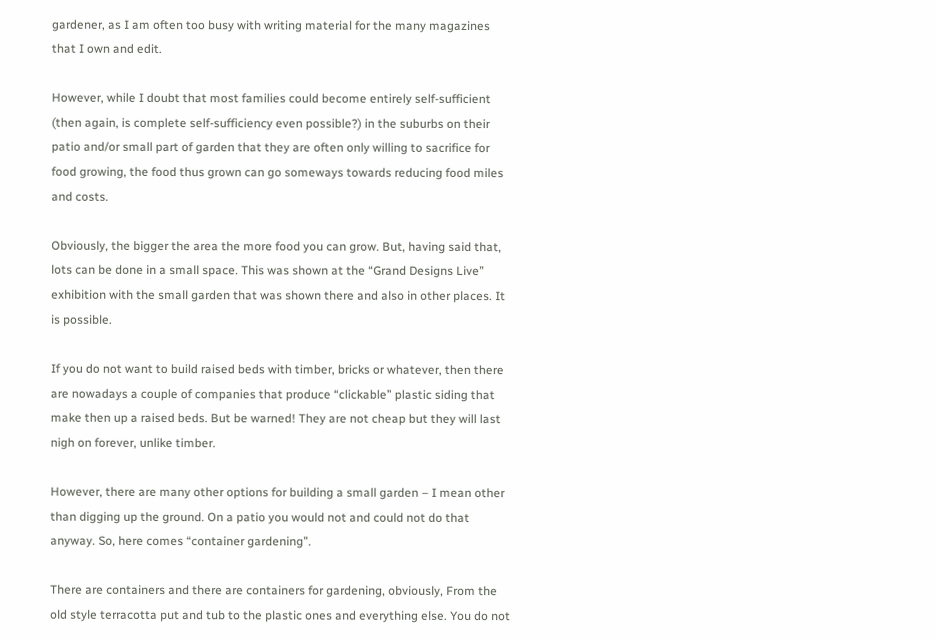gardener, as I am often too busy with writing material for the many magazines that I own and edit.

However, while I doubt that most families could become entirely self-sufficient (then again, is complete self-sufficiency even possible?) in the suburbs on their patio and/or small part of garden that they are often only willing to sacrifice for food growing, the food thus grown can go someways towards reducing food miles and costs.

Obviously, the bigger the area the more food you can grow. But, having said that, lots can be done in a small space. This was shown at the “Grand Designs Live” exhibition with the small garden that was shown there and also in other places. It is possible.

If you do not want to build raised beds with timber, bricks or whatever, then there are nowadays a couple of companies that produce “clickable” plastic siding that make then up a raised beds. But be warned! They are not cheap but they will last nigh on forever, unlike timber.

However, there are many other options for building a small garden – I mean other than digging up the ground. On a patio you would not and could not do that anyway. So, here comes “container gardening”.

There are containers and there are containers for gardening, obviously, From the old style terracotta put and tub to the plastic ones and everything else. You do not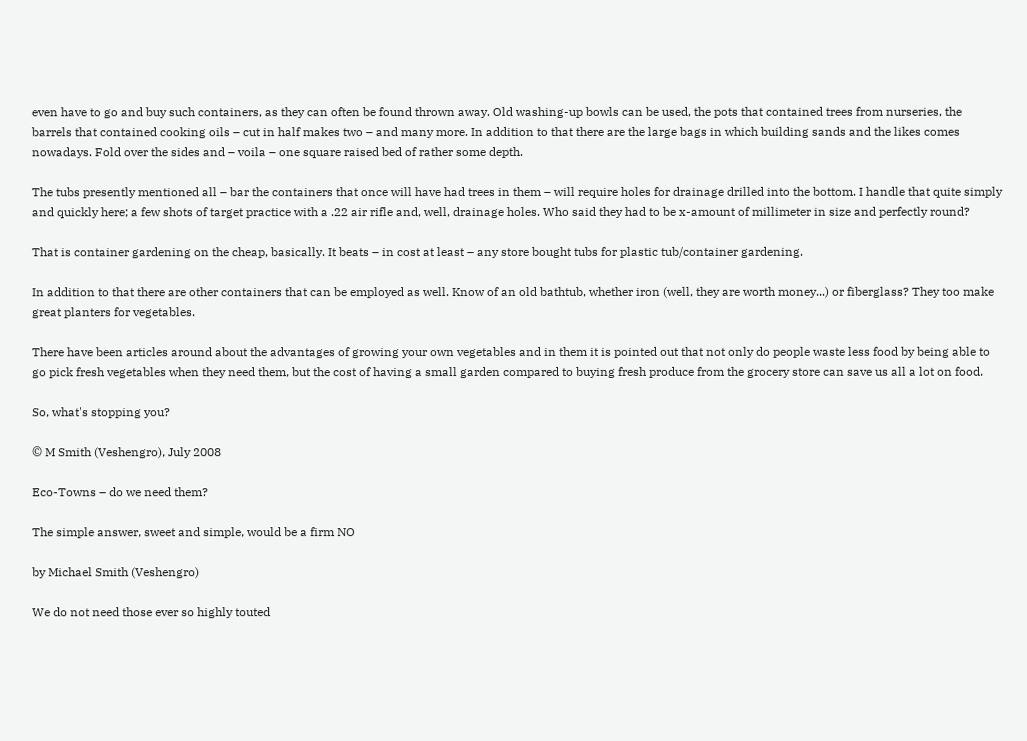even have to go and buy such containers, as they can often be found thrown away. Old washing-up bowls can be used, the pots that contained trees from nurseries, the barrels that contained cooking oils – cut in half makes two – and many more. In addition to that there are the large bags in which building sands and the likes comes nowadays. Fold over the sides and – voila – one square raised bed of rather some depth.

The tubs presently mentioned all – bar the containers that once will have had trees in them – will require holes for drainage drilled into the bottom. I handle that quite simply and quickly here; a few shots of target practice with a .22 air rifle and, well, drainage holes. Who said they had to be x-amount of millimeter in size and perfectly round?

That is container gardening on the cheap, basically. It beats – in cost at least – any store bought tubs for plastic tub/container gardening.

In addition to that there are other containers that can be employed as well. Know of an old bathtub, whether iron (well, they are worth money...) or fiberglass? They too make great planters for vegetables.

There have been articles around about the advantages of growing your own vegetables and in them it is pointed out that not only do people waste less food by being able to go pick fresh vegetables when they need them, but the cost of having a small garden compared to buying fresh produce from the grocery store can save us all a lot on food.

So, what's stopping you?

© M Smith (Veshengro), July 2008

Eco-Towns – do we need them?

The simple answer, sweet and simple, would be a firm NO

by Michael Smith (Veshengro)

We do not need those ever so highly touted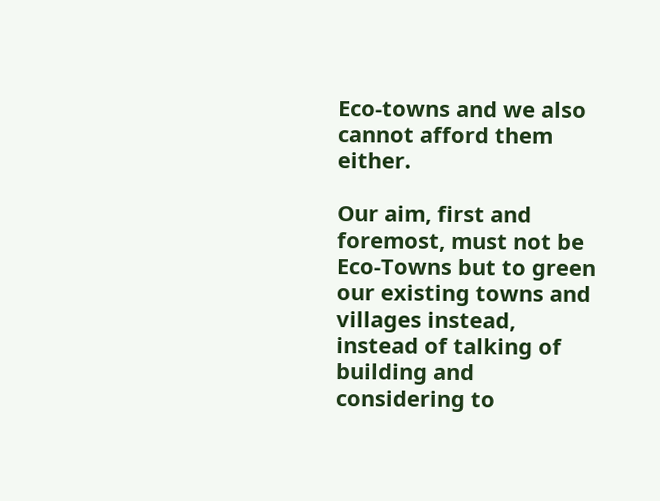Eco-towns and we also cannot afford them either.

Our aim, first and foremost, must not be Eco-Towns but to green our existing towns and villages instead, instead of talking of building and considering to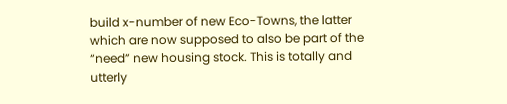build x-number of new Eco-Towns, the latter which are now supposed to also be part of the “need” new housing stock. This is totally and utterly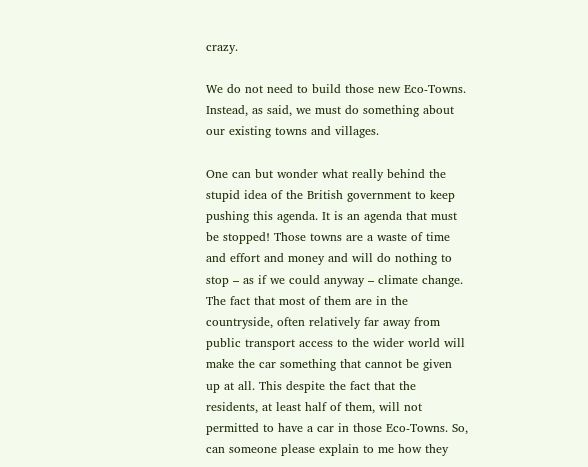crazy.

We do not need to build those new Eco-Towns. Instead, as said, we must do something about our existing towns and villages.

One can but wonder what really behind the stupid idea of the British government to keep pushing this agenda. It is an agenda that must be stopped! Those towns are a waste of time and effort and money and will do nothing to stop – as if we could anyway – climate change. The fact that most of them are in the countryside, often relatively far away from public transport access to the wider world will make the car something that cannot be given up at all. This despite the fact that the residents, at least half of them, will not permitted to have a car in those Eco-Towns. So, can someone please explain to me how they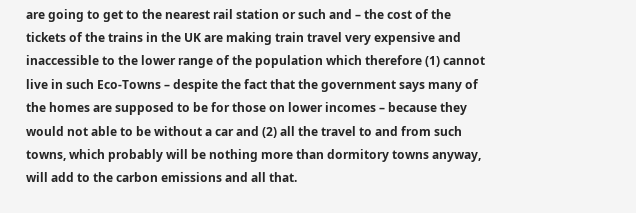are going to get to the nearest rail station or such and – the cost of the tickets of the trains in the UK are making train travel very expensive and inaccessible to the lower range of the population which therefore (1) cannot live in such Eco-Towns – despite the fact that the government says many of the homes are supposed to be for those on lower incomes – because they would not able to be without a car and (2) all the travel to and from such towns, which probably will be nothing more than dormitory towns anyway, will add to the carbon emissions and all that.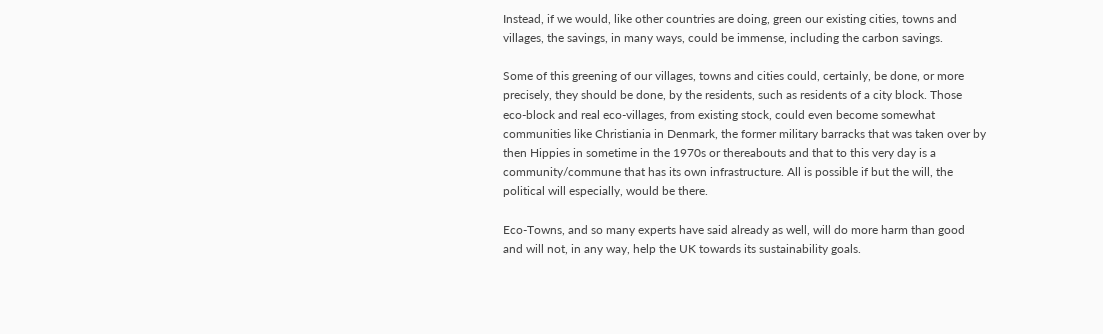Instead, if we would, like other countries are doing, green our existing cities, towns and villages, the savings, in many ways, could be immense, including the carbon savings.

Some of this greening of our villages, towns and cities could, certainly, be done, or more precisely, they should be done, by the residents, such as residents of a city block. Those eco-block and real eco-villages, from existing stock, could even become somewhat communities like Christiania in Denmark, the former military barracks that was taken over by then Hippies in sometime in the 1970s or thereabouts and that to this very day is a community/commune that has its own infrastructure. All is possible if but the will, the political will especially, would be there.

Eco-Towns, and so many experts have said already as well, will do more harm than good and will not, in any way, help the UK towards its sustainability goals.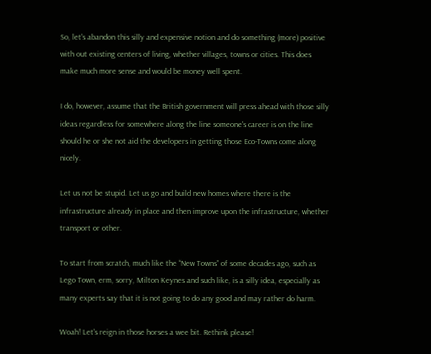So, let's abandon this silly and expensive notion and do something (more) positive with out existing centers of living, whether villages, towns or cities. This does make much more sense and would be money well spent.

I do, however, assume that the British government will press ahead with those silly ideas regardless for somewhere along the line someone's career is on the line should he or she not aid the developers in getting those Eco-Towns come along nicely.

Let us not be stupid. Let us go and build new homes where there is the infrastructure already in place and then improve upon the infrastructure, whether transport or other.

To start from scratch, much like the “New Towns” of some decades ago, such as Lego Town, erm, sorry, Milton Keynes and such like, is a silly idea, especially as many experts say that it is not going to do any good and may rather do harm.

Woah! Let's reign in those horses a wee bit. Rethink please!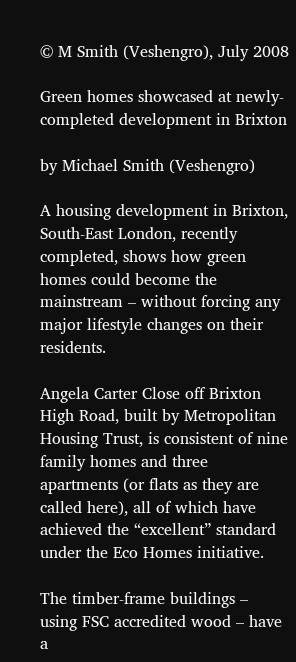© M Smith (Veshengro), July 2008

Green homes showcased at newly-completed development in Brixton

by Michael Smith (Veshengro)

A housing development in Brixton, South-East London, recently completed, shows how green homes could become the mainstream – without forcing any major lifestyle changes on their residents.

Angela Carter Close off Brixton High Road, built by Metropolitan Housing Trust, is consistent of nine family homes and three apartments (or flats as they are called here), all of which have achieved the “excellent” standard under the Eco Homes initiative.

The timber-frame buildings – using FSC accredited wood – have a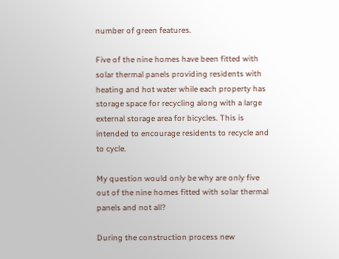number of green features.

Five of the nine homes have been fitted with solar thermal panels providing residents with heating and hot water while each property has storage space for recycling along with a large external storage area for bicycles. This is intended to encourage residents to recycle and to cycle.

My question would only be why are only five out of the nine homes fitted with solar thermal panels and not all?

During the construction process new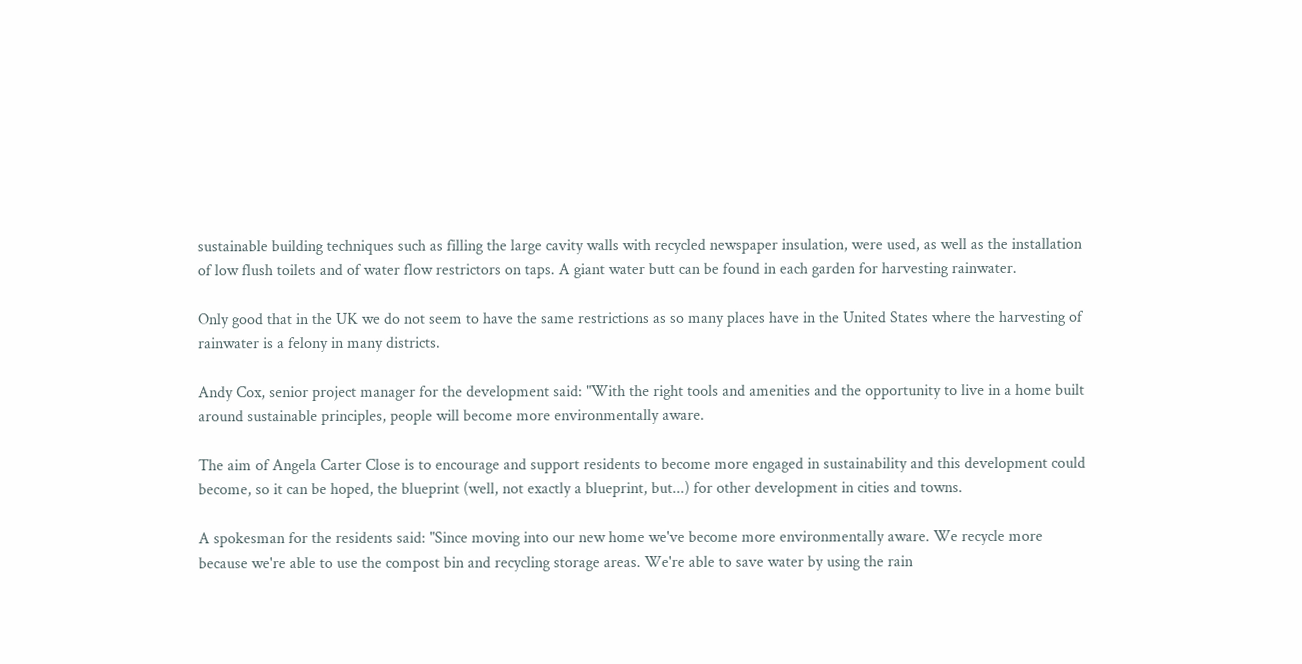sustainable building techniques such as filling the large cavity walls with recycled newspaper insulation, were used, as well as the installation of low flush toilets and of water flow restrictors on taps. A giant water butt can be found in each garden for harvesting rainwater.

Only good that in the UK we do not seem to have the same restrictions as so many places have in the United States where the harvesting of rainwater is a felony in many districts.

Andy Cox, senior project manager for the development said: "With the right tools and amenities and the opportunity to live in a home built around sustainable principles, people will become more environmentally aware.

The aim of Angela Carter Close is to encourage and support residents to become more engaged in sustainability and this development could become, so it can be hoped, the blueprint (well, not exactly a blueprint, but...) for other development in cities and towns.

A spokesman for the residents said: "Since moving into our new home we've become more environmentally aware. We recycle more because we're able to use the compost bin and recycling storage areas. We're able to save water by using the rain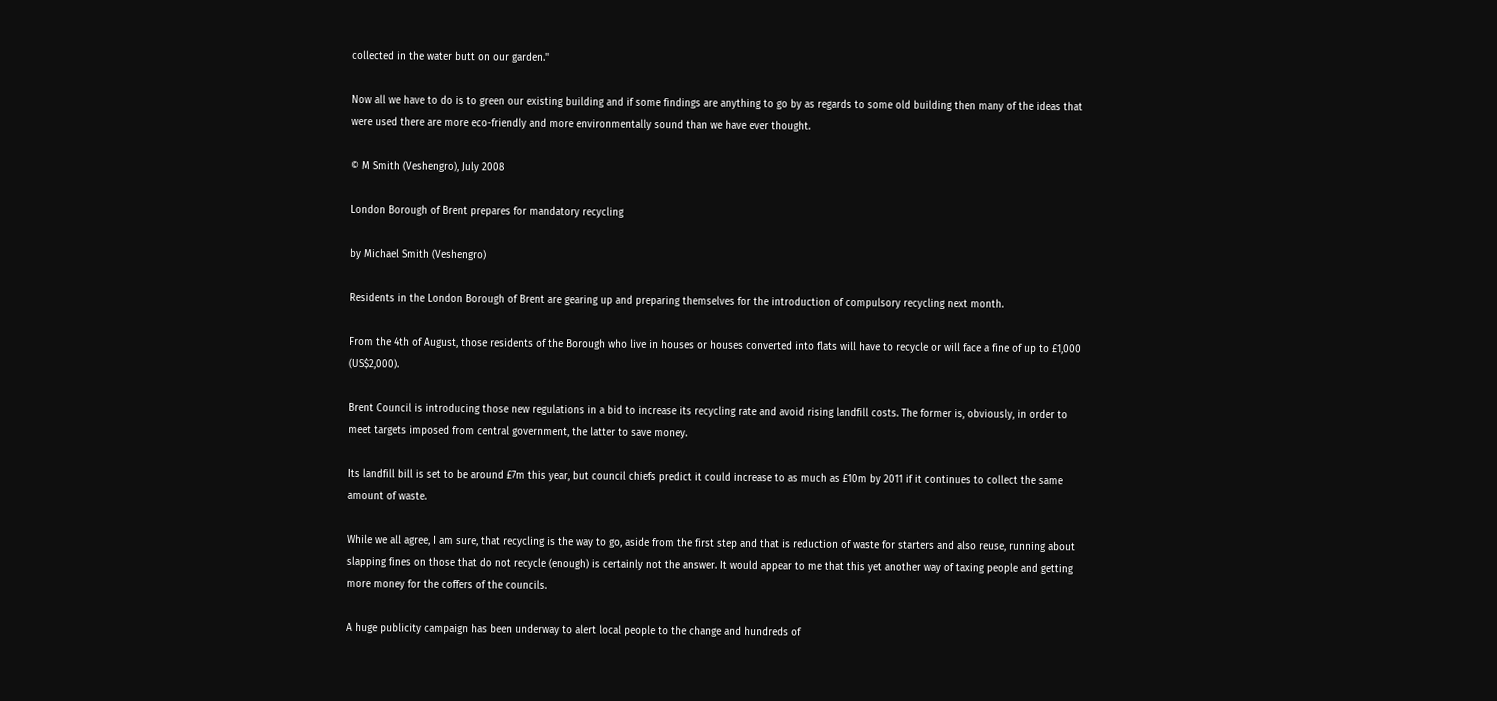collected in the water butt on our garden.''

Now all we have to do is to green our existing building and if some findings are anything to go by as regards to some old building then many of the ideas that were used there are more eco-friendly and more environmentally sound than we have ever thought.

© M Smith (Veshengro), July 2008

London Borough of Brent prepares for mandatory recycling

by Michael Smith (Veshengro)

Residents in the London Borough of Brent are gearing up and preparing themselves for the introduction of compulsory recycling next month.

From the 4th of August, those residents of the Borough who live in houses or houses converted into flats will have to recycle or will face a fine of up to £1,000 (US$2,000).

Brent Council is introducing those new regulations in a bid to increase its recycling rate and avoid rising landfill costs. The former is, obviously, in order to meet targets imposed from central government, the latter to save money.

Its landfill bill is set to be around £7m this year, but council chiefs predict it could increase to as much as £10m by 2011 if it continues to collect the same amount of waste.

While we all agree, I am sure, that recycling is the way to go, aside from the first step and that is reduction of waste for starters and also reuse, running about slapping fines on those that do not recycle (enough) is certainly not the answer. It would appear to me that this yet another way of taxing people and getting more money for the coffers of the councils.

A huge publicity campaign has been underway to alert local people to the change and hundreds of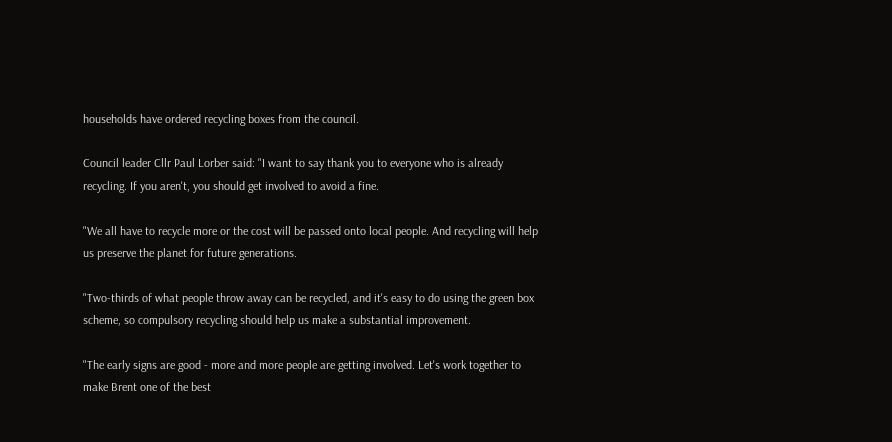households have ordered recycling boxes from the council.

Council leader Cllr Paul Lorber said: "I want to say thank you to everyone who is already recycling. If you aren't, you should get involved to avoid a fine.

"We all have to recycle more or the cost will be passed onto local people. And recycling will help us preserve the planet for future generations.

"Two-thirds of what people throw away can be recycled, and it's easy to do using the green box scheme, so compulsory recycling should help us make a substantial improvement.

"The early signs are good - more and more people are getting involved. Let's work together to make Brent one of the best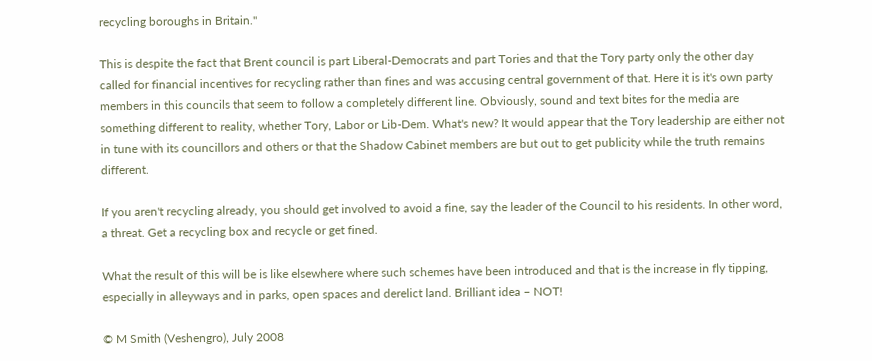recycling boroughs in Britain."

This is despite the fact that Brent council is part Liberal-Democrats and part Tories and that the Tory party only the other day called for financial incentives for recycling rather than fines and was accusing central government of that. Here it is it's own party members in this councils that seem to follow a completely different line. Obviously, sound and text bites for the media are something different to reality, whether Tory, Labor or Lib-Dem. What's new? It would appear that the Tory leadership are either not in tune with its councillors and others or that the Shadow Cabinet members are but out to get publicity while the truth remains different.

If you aren't recycling already, you should get involved to avoid a fine, say the leader of the Council to his residents. In other word, a threat. Get a recycling box and recycle or get fined.

What the result of this will be is like elsewhere where such schemes have been introduced and that is the increase in fly tipping, especially in alleyways and in parks, open spaces and derelict land. Brilliant idea – NOT!

© M Smith (Veshengro), July 2008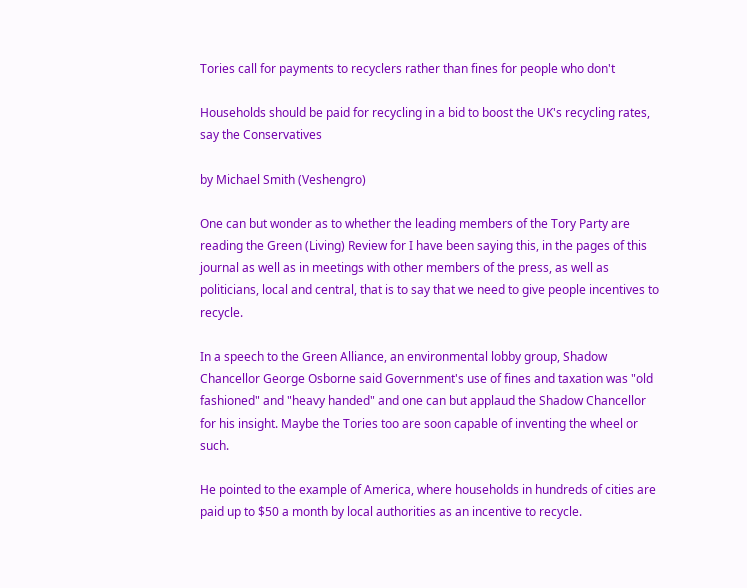Tories call for payments to recyclers rather than fines for people who don't

Households should be paid for recycling in a bid to boost the UK's recycling rates, say the Conservatives

by Michael Smith (Veshengro)

One can but wonder as to whether the leading members of the Tory Party are reading the Green (Living) Review for I have been saying this, in the pages of this journal as well as in meetings with other members of the press, as well as politicians, local and central, that is to say that we need to give people incentives to recycle.

In a speech to the Green Alliance, an environmental lobby group, Shadow Chancellor George Osborne said Government's use of fines and taxation was "old fashioned" and "heavy handed" and one can but applaud the Shadow Chancellor for his insight. Maybe the Tories too are soon capable of inventing the wheel or such.

He pointed to the example of America, where households in hundreds of cities are paid up to $50 a month by local authorities as an incentive to recycle.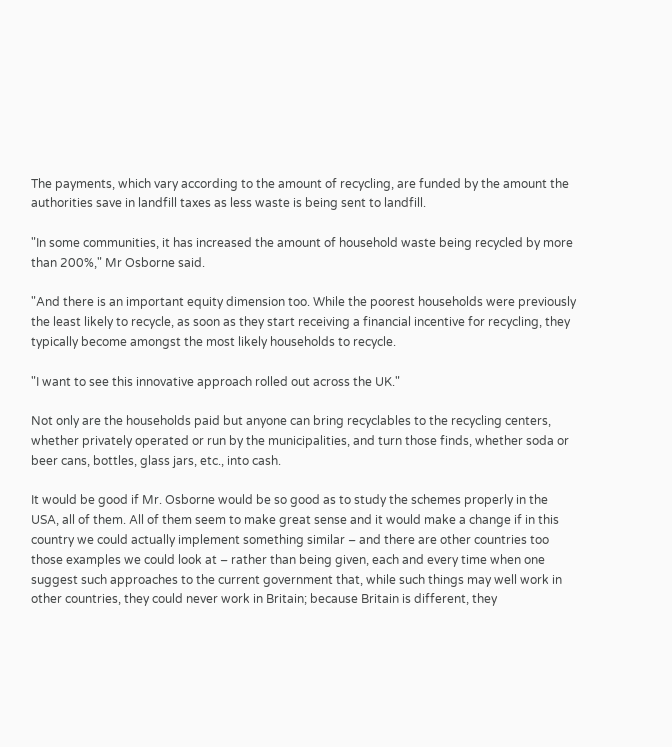The payments, which vary according to the amount of recycling, are funded by the amount the authorities save in landfill taxes as less waste is being sent to landfill.

"In some communities, it has increased the amount of household waste being recycled by more than 200%," Mr Osborne said.

"And there is an important equity dimension too. While the poorest households were previously the least likely to recycle, as soon as they start receiving a financial incentive for recycling, they typically become amongst the most likely households to recycle.

"I want to see this innovative approach rolled out across the UK."

Not only are the households paid but anyone can bring recyclables to the recycling centers, whether privately operated or run by the municipalities, and turn those finds, whether soda or beer cans, bottles, glass jars, etc., into cash.

It would be good if Mr. Osborne would be so good as to study the schemes properly in the USA, all of them. All of them seem to make great sense and it would make a change if in this country we could actually implement something similar – and there are other countries too those examples we could look at – rather than being given, each and every time when one suggest such approaches to the current government that, while such things may well work in other countries, they could never work in Britain; because Britain is different, they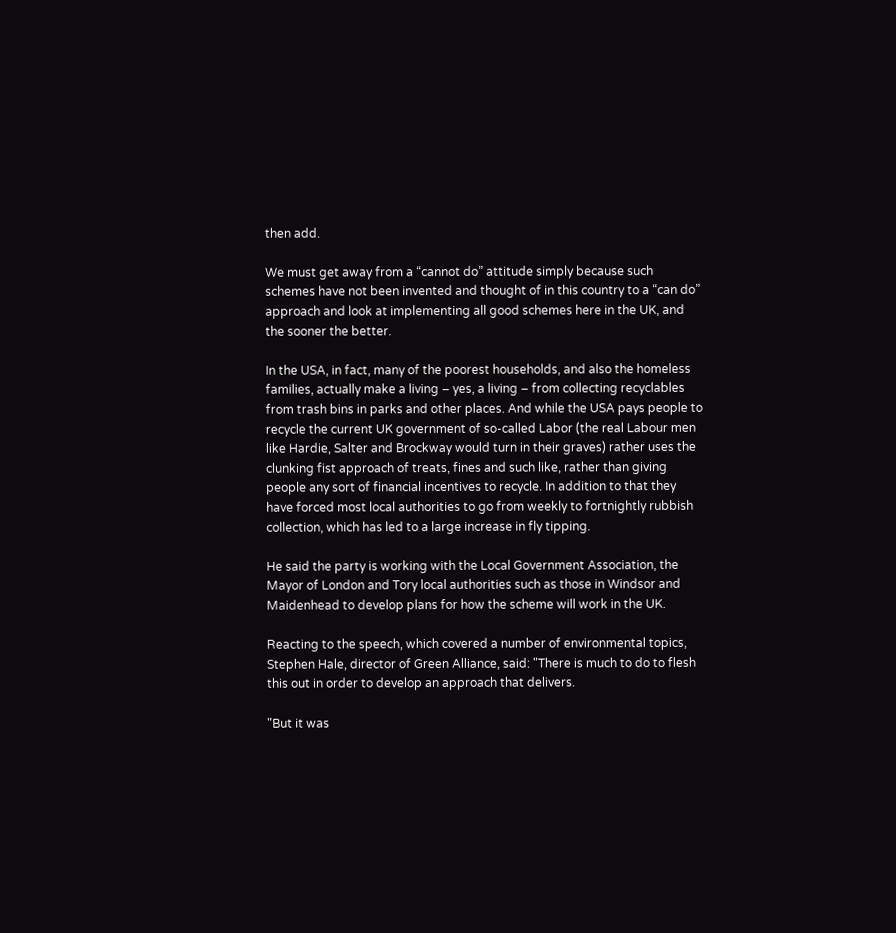then add.

We must get away from a “cannot do” attitude simply because such schemes have not been invented and thought of in this country to a “can do” approach and look at implementing all good schemes here in the UK, and the sooner the better.

In the USA, in fact, many of the poorest households, and also the homeless families, actually make a living – yes, a living – from collecting recyclables from trash bins in parks and other places. And while the USA pays people to recycle the current UK government of so-called Labor (the real Labour men like Hardie, Salter and Brockway would turn in their graves) rather uses the clunking fist approach of treats, fines and such like, rather than giving people any sort of financial incentives to recycle. In addition to that they have forced most local authorities to go from weekly to fortnightly rubbish collection, which has led to a large increase in fly tipping.

He said the party is working with the Local Government Association, the Mayor of London and Tory local authorities such as those in Windsor and Maidenhead to develop plans for how the scheme will work in the UK.

Reacting to the speech, which covered a number of environmental topics, Stephen Hale, director of Green Alliance, said: "There is much to do to flesh this out in order to develop an approach that delivers.

"But it was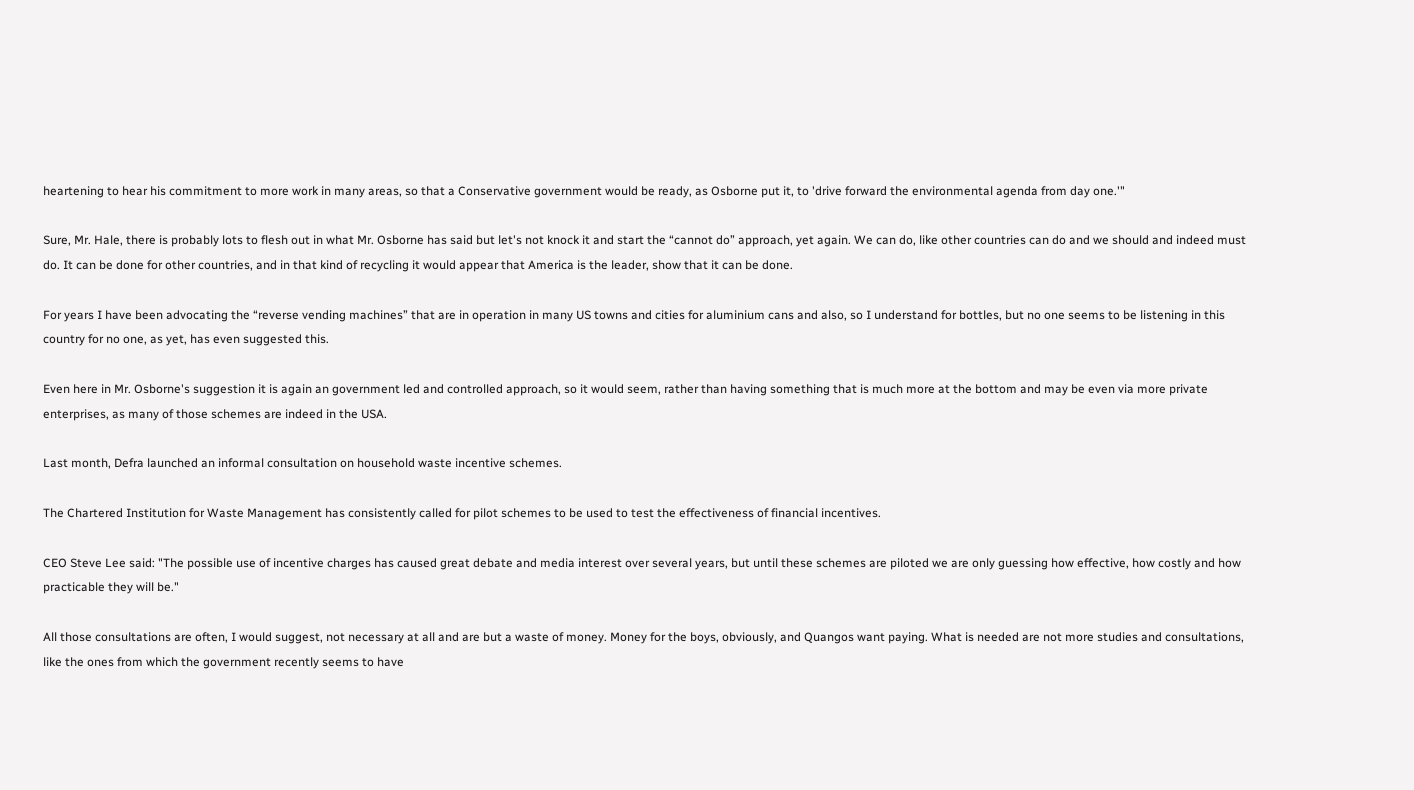heartening to hear his commitment to more work in many areas, so that a Conservative government would be ready, as Osborne put it, to 'drive forward the environmental agenda from day one.'"

Sure, Mr. Hale, there is probably lots to flesh out in what Mr. Osborne has said but let's not knock it and start the “cannot do” approach, yet again. We can do, like other countries can do and we should and indeed must do. It can be done for other countries, and in that kind of recycling it would appear that America is the leader, show that it can be done.

For years I have been advocating the “reverse vending machines” that are in operation in many US towns and cities for aluminium cans and also, so I understand for bottles, but no one seems to be listening in this country for no one, as yet, has even suggested this.

Even here in Mr. Osborne's suggestion it is again an government led and controlled approach, so it would seem, rather than having something that is much more at the bottom and may be even via more private enterprises, as many of those schemes are indeed in the USA.

Last month, Defra launched an informal consultation on household waste incentive schemes.

The Chartered Institution for Waste Management has consistently called for pilot schemes to be used to test the effectiveness of financial incentives.

CEO Steve Lee said: "The possible use of incentive charges has caused great debate and media interest over several years, but until these schemes are piloted we are only guessing how effective, how costly and how practicable they will be."

All those consultations are often, I would suggest, not necessary at all and are but a waste of money. Money for the boys, obviously, and Quangos want paying. What is needed are not more studies and consultations, like the ones from which the government recently seems to have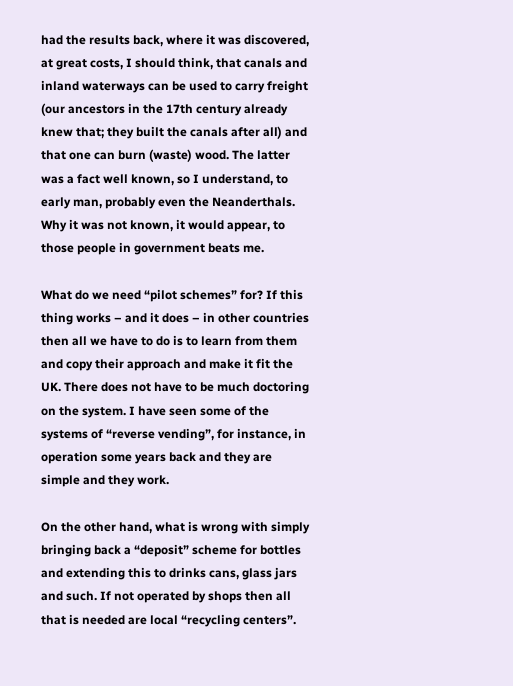had the results back, where it was discovered, at great costs, I should think, that canals and inland waterways can be used to carry freight (our ancestors in the 17th century already knew that; they built the canals after all) and that one can burn (waste) wood. The latter was a fact well known, so I understand, to early man, probably even the Neanderthals. Why it was not known, it would appear, to those people in government beats me.

What do we need “pilot schemes” for? If this thing works – and it does – in other countries then all we have to do is to learn from them and copy their approach and make it fit the UK. There does not have to be much doctoring on the system. I have seen some of the systems of “reverse vending”, for instance, in operation some years back and they are simple and they work.

On the other hand, what is wrong with simply bringing back a “deposit” scheme for bottles and extending this to drinks cans, glass jars and such. If not operated by shops then all that is needed are local “recycling centers”.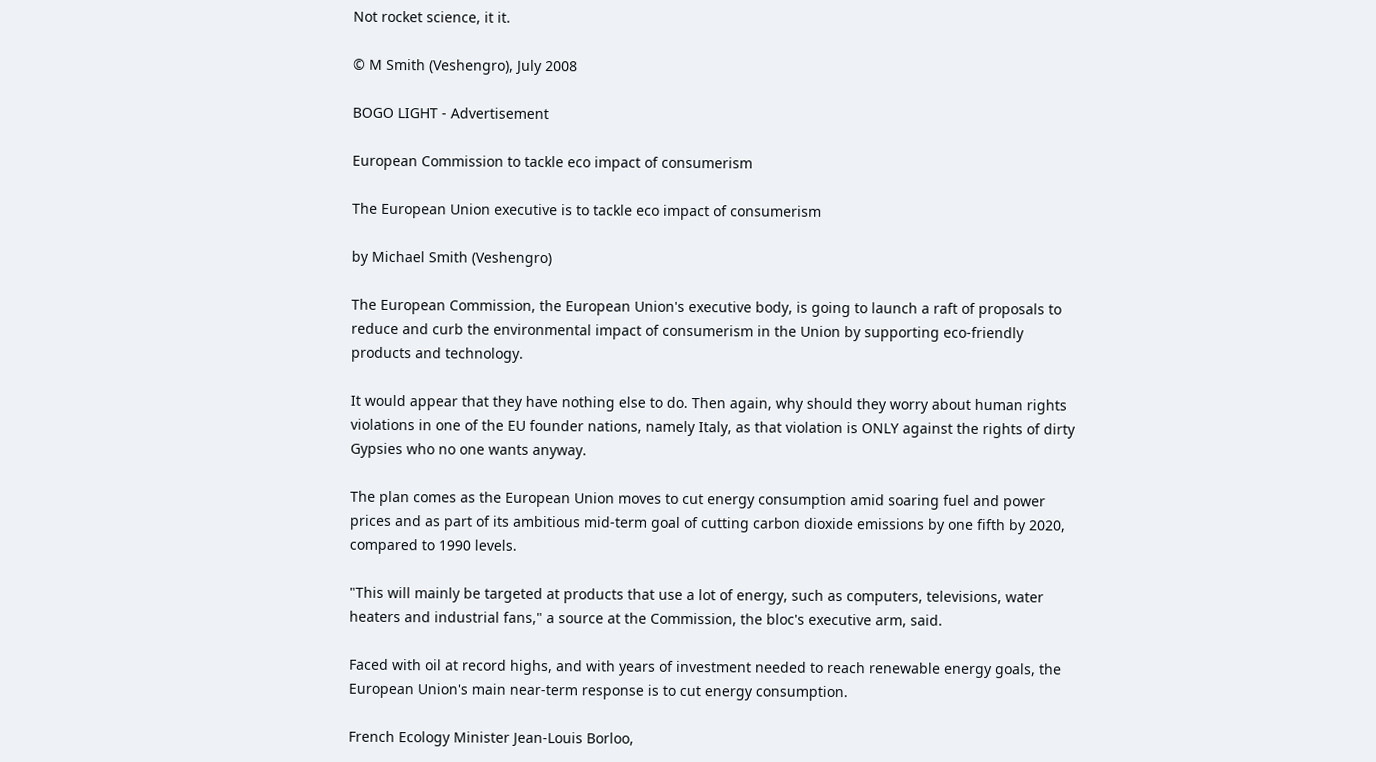Not rocket science, it it.

© M Smith (Veshengro), July 2008

BOGO LIGHT - Advertisement

European Commission to tackle eco impact of consumerism

The European Union executive is to tackle eco impact of consumerism

by Michael Smith (Veshengro)

The European Commission, the European Union's executive body, is going to launch a raft of proposals to reduce and curb the environmental impact of consumerism in the Union by supporting eco-friendly products and technology.

It would appear that they have nothing else to do. Then again, why should they worry about human rights violations in one of the EU founder nations, namely Italy, as that violation is ONLY against the rights of dirty Gypsies who no one wants anyway.

The plan comes as the European Union moves to cut energy consumption amid soaring fuel and power prices and as part of its ambitious mid-term goal of cutting carbon dioxide emissions by one fifth by 2020, compared to 1990 levels.

"This will mainly be targeted at products that use a lot of energy, such as computers, televisions, water heaters and industrial fans," a source at the Commission, the bloc's executive arm, said.

Faced with oil at record highs, and with years of investment needed to reach renewable energy goals, the European Union's main near-term response is to cut energy consumption.

French Ecology Minister Jean-Louis Borloo,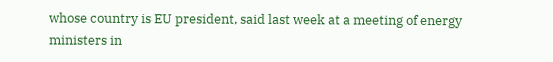whose country is EU president, said last week at a meeting of energy ministers in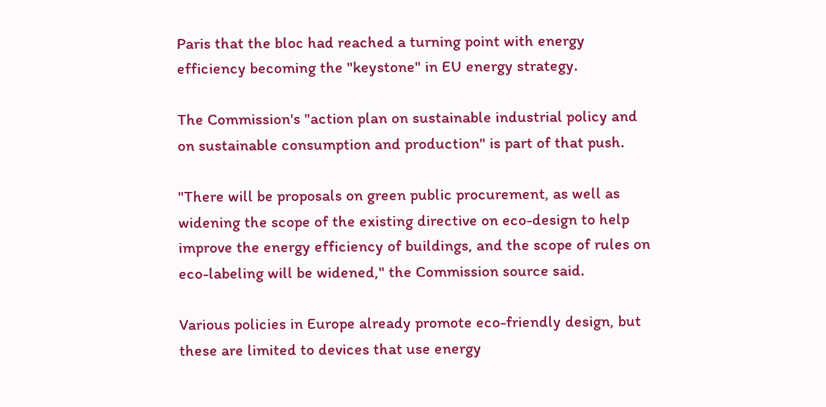Paris that the bloc had reached a turning point with energy efficiency becoming the "keystone" in EU energy strategy.

The Commission's "action plan on sustainable industrial policy and on sustainable consumption and production" is part of that push.

"There will be proposals on green public procurement, as well as widening the scope of the existing directive on eco-design to help improve the energy efficiency of buildings, and the scope of rules on eco-labeling will be widened," the Commission source said.

Various policies in Europe already promote eco-friendly design, but these are limited to devices that use energy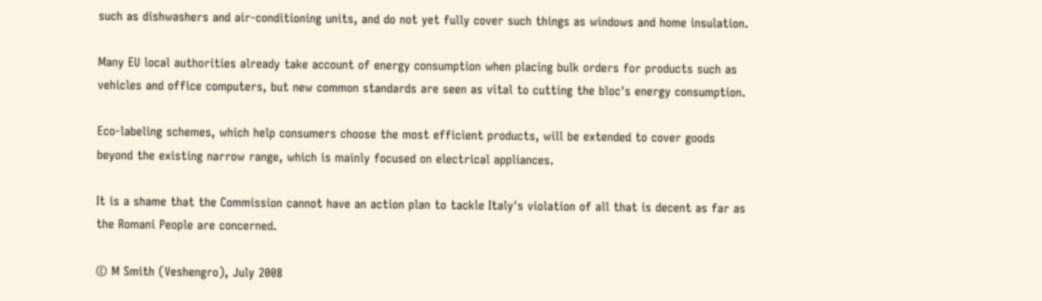such as dishwashers and air-conditioning units, and do not yet fully cover such things as windows and home insulation.

Many EU local authorities already take account of energy consumption when placing bulk orders for products such as vehicles and office computers, but new common standards are seen as vital to cutting the bloc's energy consumption.

Eco-labeling schemes, which help consumers choose the most efficient products, will be extended to cover goods beyond the existing narrow range, which is mainly focused on electrical appliances.

It is a shame that the Commission cannot have an action plan to tackle Italy's violation of all that is decent as far as the Romani People are concerned.

© M Smith (Veshengro), July 2008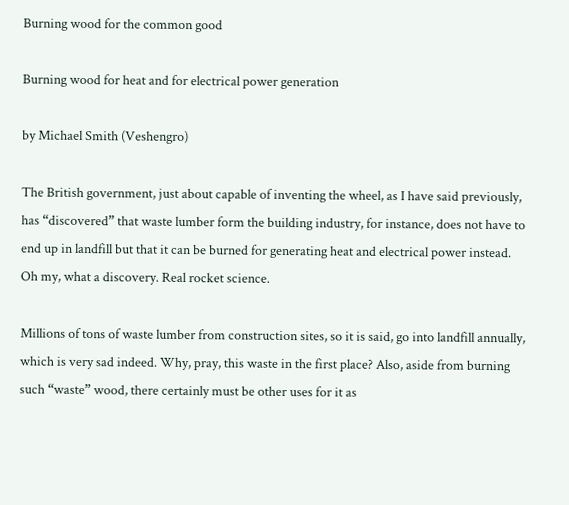Burning wood for the common good

Burning wood for heat and for electrical power generation

by Michael Smith (Veshengro)

The British government, just about capable of inventing the wheel, as I have said previously, has “discovered” that waste lumber form the building industry, for instance, does not have to end up in landfill but that it can be burned for generating heat and electrical power instead. Oh my, what a discovery. Real rocket science.

Millions of tons of waste lumber from construction sites, so it is said, go into landfill annually, which is very sad indeed. Why, pray, this waste in the first place? Also, aside from burning such “waste” wood, there certainly must be other uses for it as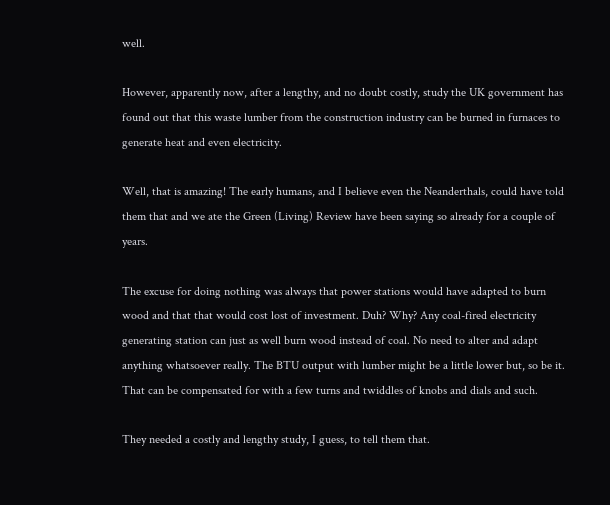well.

However, apparently now, after a lengthy, and no doubt costly, study the UK government has found out that this waste lumber from the construction industry can be burned in furnaces to generate heat and even electricity.

Well, that is amazing! The early humans, and I believe even the Neanderthals, could have told them that and we ate the Green (Living) Review have been saying so already for a couple of years.

The excuse for doing nothing was always that power stations would have adapted to burn wood and that that would cost lost of investment. Duh? Why? Any coal-fired electricity generating station can just as well burn wood instead of coal. No need to alter and adapt anything whatsoever really. The BTU output with lumber might be a little lower but, so be it. That can be compensated for with a few turns and twiddles of knobs and dials and such.

They needed a costly and lengthy study, I guess, to tell them that.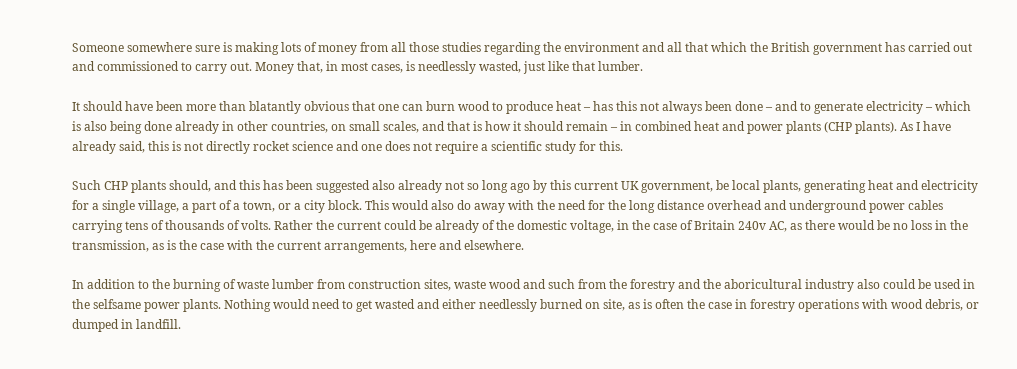Someone somewhere sure is making lots of money from all those studies regarding the environment and all that which the British government has carried out and commissioned to carry out. Money that, in most cases, is needlessly wasted, just like that lumber.

It should have been more than blatantly obvious that one can burn wood to produce heat – has this not always been done – and to generate electricity – which is also being done already in other countries, on small scales, and that is how it should remain – in combined heat and power plants (CHP plants). As I have already said, this is not directly rocket science and one does not require a scientific study for this.

Such CHP plants should, and this has been suggested also already not so long ago by this current UK government, be local plants, generating heat and electricity for a single village, a part of a town, or a city block. This would also do away with the need for the long distance overhead and underground power cables carrying tens of thousands of volts. Rather the current could be already of the domestic voltage, in the case of Britain 240v AC, as there would be no loss in the transmission, as is the case with the current arrangements, here and elsewhere.

In addition to the burning of waste lumber from construction sites, waste wood and such from the forestry and the aboricultural industry also could be used in the selfsame power plants. Nothing would need to get wasted and either needlessly burned on site, as is often the case in forestry operations with wood debris, or dumped in landfill.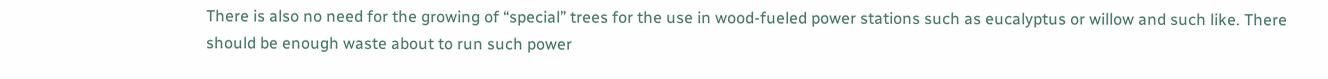There is also no need for the growing of “special” trees for the use in wood-fueled power stations such as eucalyptus or willow and such like. There should be enough waste about to run such power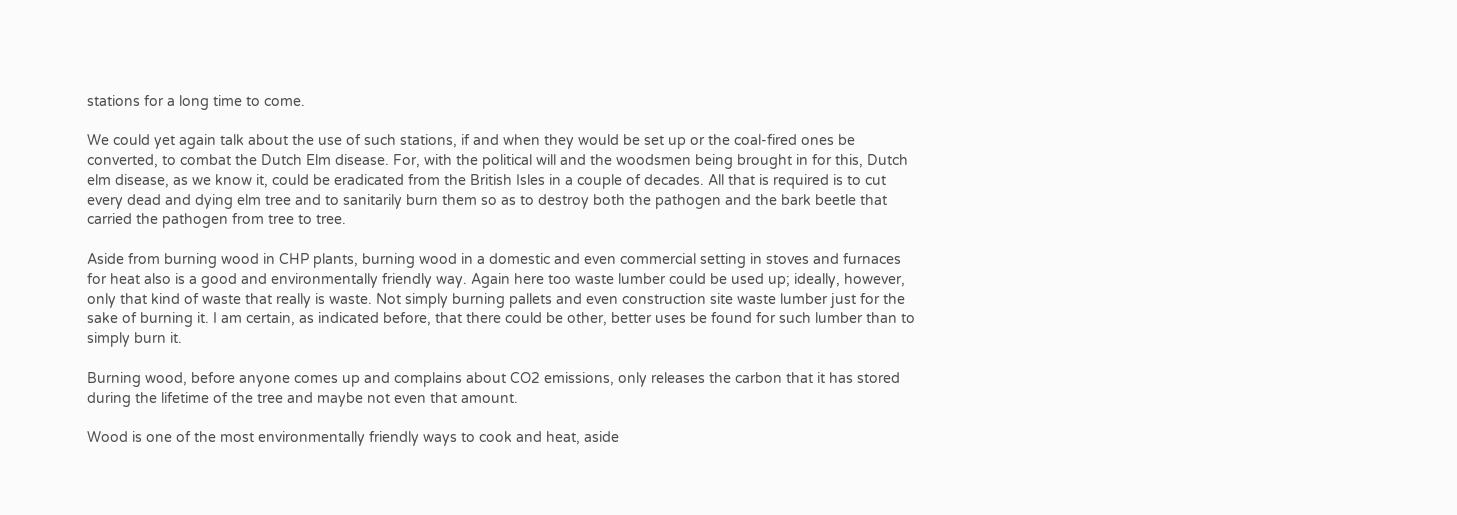stations for a long time to come.

We could yet again talk about the use of such stations, if and when they would be set up or the coal-fired ones be converted, to combat the Dutch Elm disease. For, with the political will and the woodsmen being brought in for this, Dutch elm disease, as we know it, could be eradicated from the British Isles in a couple of decades. All that is required is to cut every dead and dying elm tree and to sanitarily burn them so as to destroy both the pathogen and the bark beetle that carried the pathogen from tree to tree.

Aside from burning wood in CHP plants, burning wood in a domestic and even commercial setting in stoves and furnaces for heat also is a good and environmentally friendly way. Again here too waste lumber could be used up; ideally, however, only that kind of waste that really is waste. Not simply burning pallets and even construction site waste lumber just for the sake of burning it. I am certain, as indicated before, that there could be other, better uses be found for such lumber than to simply burn it.

Burning wood, before anyone comes up and complains about CO2 emissions, only releases the carbon that it has stored during the lifetime of the tree and maybe not even that amount.

Wood is one of the most environmentally friendly ways to cook and heat, aside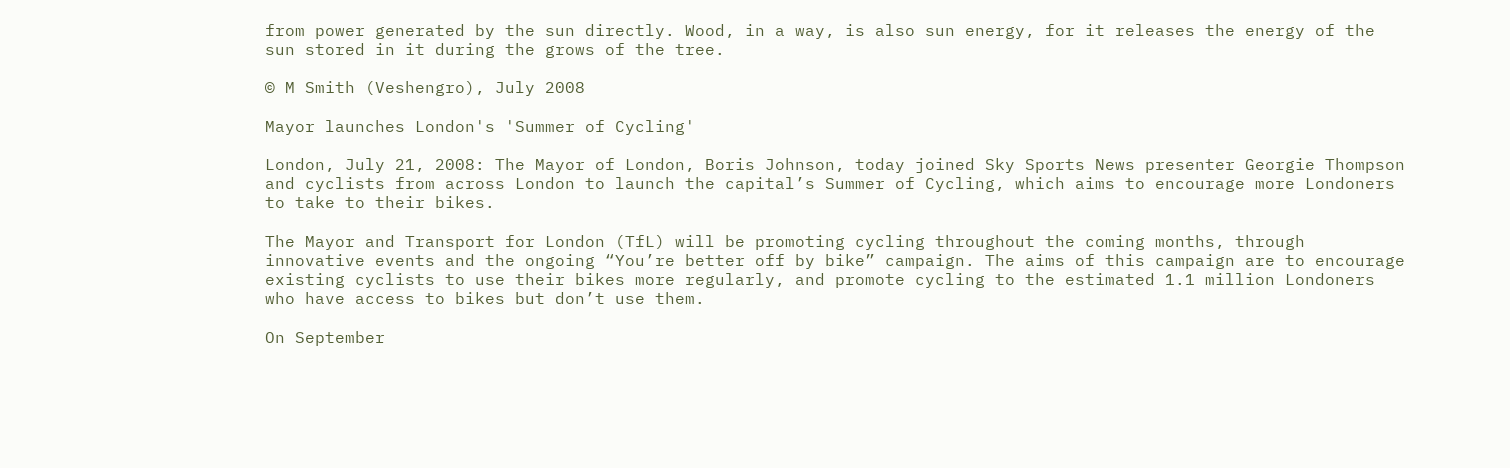from power generated by the sun directly. Wood, in a way, is also sun energy, for it releases the energy of the sun stored in it during the grows of the tree.

© M Smith (Veshengro), July 2008

Mayor launches London's 'Summer of Cycling'

London, July 21, 2008: The Mayor of London, Boris Johnson, today joined Sky Sports News presenter Georgie Thompson and cyclists from across London to launch the capital’s Summer of Cycling, which aims to encourage more Londoners to take to their bikes.

The Mayor and Transport for London (TfL) will be promoting cycling throughout the coming months, through innovative events and the ongoing “You’re better off by bike” campaign. The aims of this campaign are to encourage existing cyclists to use their bikes more regularly, and promote cycling to the estimated 1.1 million Londoners who have access to bikes but don’t use them.

On September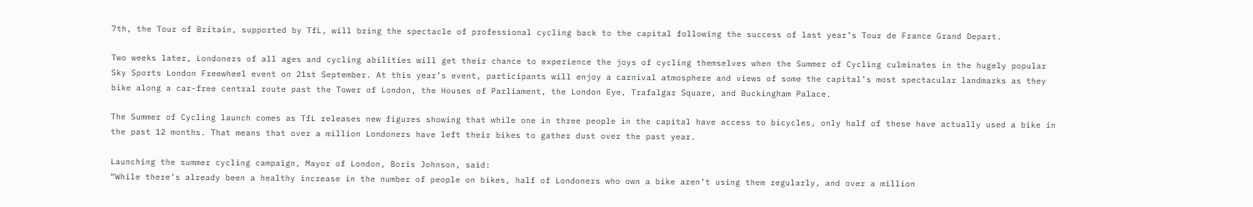7th, the Tour of Britain, supported by TfL, will bring the spectacle of professional cycling back to the capital following the success of last year’s Tour de France Grand Depart.

Two weeks later, Londoners of all ages and cycling abilities will get their chance to experience the joys of cycling themselves when the Summer of Cycling culminates in the hugely popular Sky Sports London Freewheel event on 21st September. At this year’s event, participants will enjoy a carnival atmosphere and views of some the capital’s most spectacular landmarks as they bike along a car-free central route past the Tower of London, the Houses of Parliament, the London Eye, Trafalgar Square, and Buckingham Palace.

The Summer of Cycling launch comes as TfL releases new figures showing that while one in three people in the capital have access to bicycles, only half of these have actually used a bike in the past 12 months. That means that over a million Londoners have left their bikes to gather dust over the past year.

Launching the summer cycling campaign, Mayor of London, Boris Johnson, said:
“While there’s already been a healthy increase in the number of people on bikes, half of Londoners who own a bike aren’t using them regularly, and over a million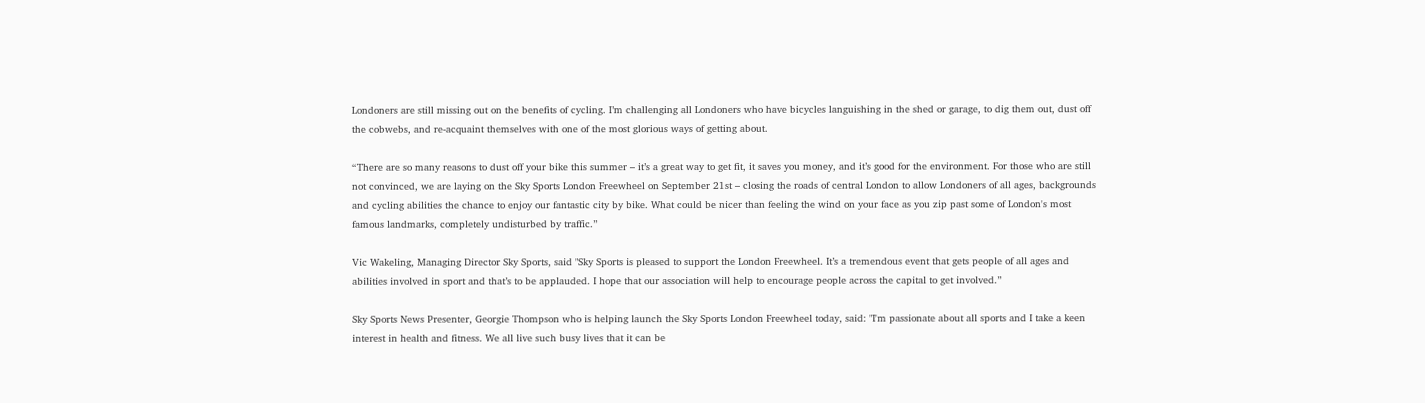Londoners are still missing out on the benefits of cycling. I’m challenging all Londoners who have bicycles languishing in the shed or garage, to dig them out, dust off the cobwebs, and re-acquaint themselves with one of the most glorious ways of getting about.

“There are so many reasons to dust off your bike this summer – it’s a great way to get fit, it saves you money, and it’s good for the environment. For those who are still not convinced, we are laying on the Sky Sports London Freewheel on September 21st – closing the roads of central London to allow Londoners of all ages, backgrounds and cycling abilities the chance to enjoy our fantastic city by bike. What could be nicer than feeling the wind on your face as you zip past some of London's most famous landmarks, completely undisturbed by traffic.”

Vic Wakeling, Managing Director Sky Sports, said "Sky Sports is pleased to support the London Freewheel. It’s a tremendous event that gets people of all ages and abilities involved in sport and that’s to be applauded. I hope that our association will help to encourage people across the capital to get involved.”

Sky Sports News Presenter, Georgie Thompson who is helping launch the Sky Sports London Freewheel today, said: "I'm passionate about all sports and I take a keen interest in health and fitness. We all live such busy lives that it can be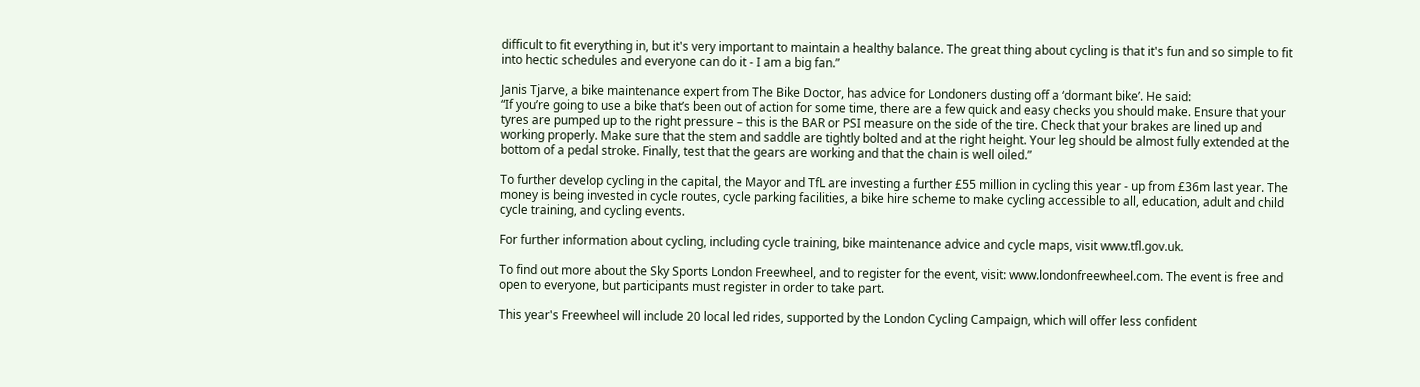difficult to fit everything in, but it's very important to maintain a healthy balance. The great thing about cycling is that it's fun and so simple to fit into hectic schedules and everyone can do it - I am a big fan.”

Janis Tjarve, a bike maintenance expert from The Bike Doctor, has advice for Londoners dusting off a ‘dormant bike’. He said:
“If you’re going to use a bike that’s been out of action for some time, there are a few quick and easy checks you should make. Ensure that your tyres are pumped up to the right pressure – this is the BAR or PSI measure on the side of the tire. Check that your brakes are lined up and working properly. Make sure that the stem and saddle are tightly bolted and at the right height. Your leg should be almost fully extended at the bottom of a pedal stroke. Finally, test that the gears are working and that the chain is well oiled.”

To further develop cycling in the capital, the Mayor and TfL are investing a further £55 million in cycling this year - up from £36m last year. The money is being invested in cycle routes, cycle parking facilities, a bike hire scheme to make cycling accessible to all, education, adult and child cycle training, and cycling events.

For further information about cycling, including cycle training, bike maintenance advice and cycle maps, visit www.tfl.gov.uk.

To find out more about the Sky Sports London Freewheel, and to register for the event, visit: www.londonfreewheel.com. The event is free and open to everyone, but participants must register in order to take part.

This year's Freewheel will include 20 local led rides, supported by the London Cycling Campaign, which will offer less confident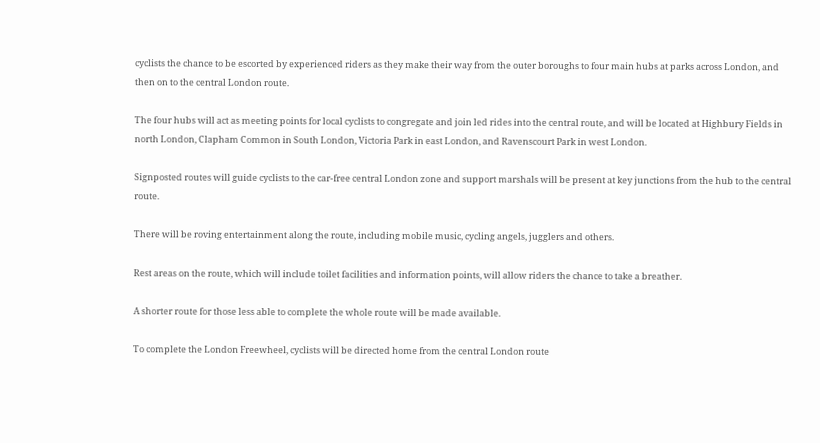cyclists the chance to be escorted by experienced riders as they make their way from the outer boroughs to four main hubs at parks across London, and then on to the central London route.

The four hubs will act as meeting points for local cyclists to congregate and join led rides into the central route, and will be located at Highbury Fields in north London, Clapham Common in South London, Victoria Park in east London, and Ravenscourt Park in west London.

Signposted routes will guide cyclists to the car-free central London zone and support marshals will be present at key junctions from the hub to the central route.

There will be roving entertainment along the route, including mobile music, cycling angels, jugglers and others.

Rest areas on the route, which will include toilet facilities and information points, will allow riders the chance to take a breather.

A shorter route for those less able to complete the whole route will be made available.

To complete the London Freewheel, cyclists will be directed home from the central London route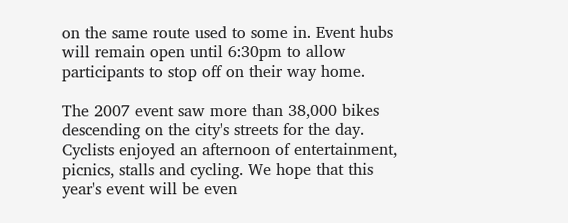on the same route used to some in. Event hubs will remain open until 6:30pm to allow participants to stop off on their way home.

The 2007 event saw more than 38,000 bikes descending on the city's streets for the day. Cyclists enjoyed an afternoon of entertainment, picnics, stalls and cycling. We hope that this year's event will be even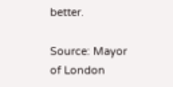better.

Source: Mayor of London